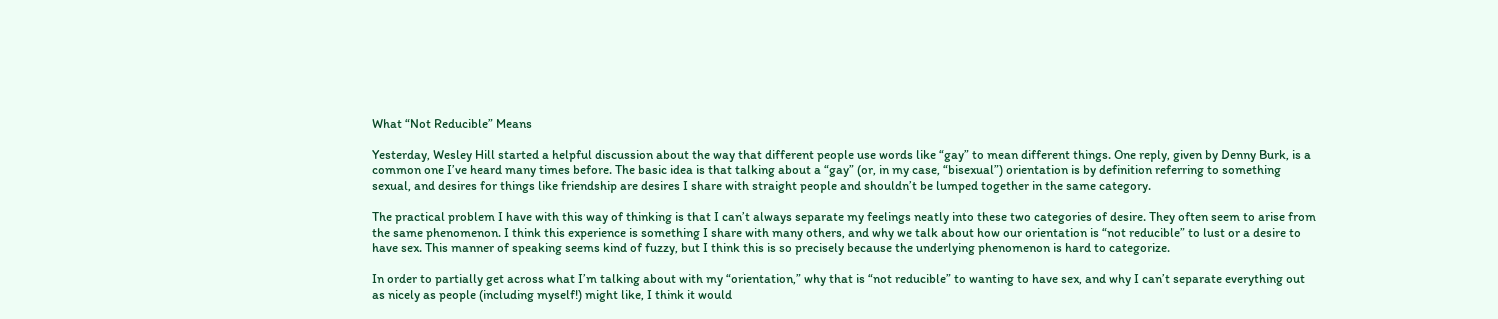What “Not Reducible” Means

Yesterday, Wesley Hill started a helpful discussion about the way that different people use words like “gay” to mean different things. One reply, given by Denny Burk, is a common one I’ve heard many times before. The basic idea is that talking about a “gay” (or, in my case, “bisexual”) orientation is by definition referring to something sexual, and desires for things like friendship are desires I share with straight people and shouldn’t be lumped together in the same category.

The practical problem I have with this way of thinking is that I can’t always separate my feelings neatly into these two categories of desire. They often seem to arise from the same phenomenon. I think this experience is something I share with many others, and why we talk about how our orientation is “not reducible” to lust or a desire to have sex. This manner of speaking seems kind of fuzzy, but I think this is so precisely because the underlying phenomenon is hard to categorize.

In order to partially get across what I’m talking about with my “orientation,” why that is “not reducible” to wanting to have sex, and why I can’t separate everything out as nicely as people (including myself!) might like, I think it would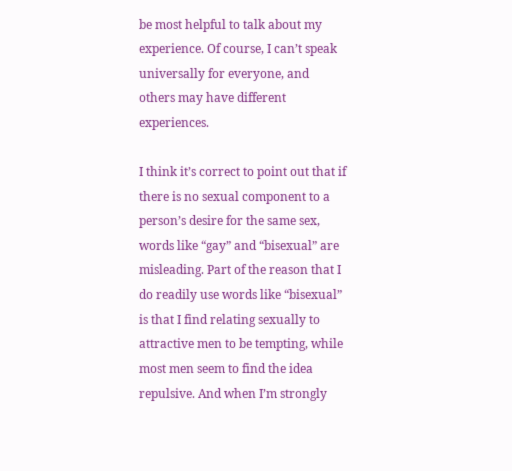be most helpful to talk about my experience. Of course, I can’t speak universally for everyone, and others may have different experiences.

I think it’s correct to point out that if there is no sexual component to a person’s desire for the same sex, words like “gay” and “bisexual” are misleading. Part of the reason that I do readily use words like “bisexual” is that I find relating sexually to attractive men to be tempting, while most men seem to find the idea repulsive. And when I’m strongly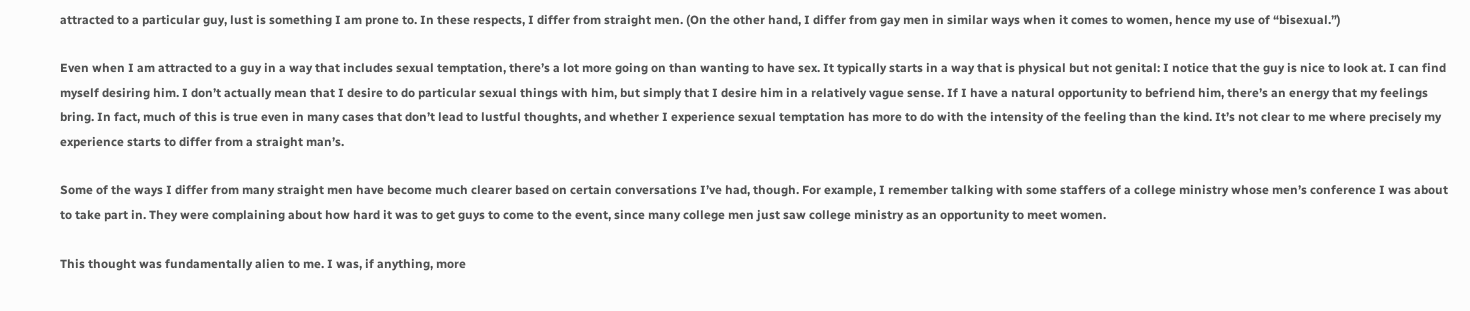attracted to a particular guy, lust is something I am prone to. In these respects, I differ from straight men. (On the other hand, I differ from gay men in similar ways when it comes to women, hence my use of “bisexual.”)

Even when I am attracted to a guy in a way that includes sexual temptation, there’s a lot more going on than wanting to have sex. It typically starts in a way that is physical but not genital: I notice that the guy is nice to look at. I can find myself desiring him. I don’t actually mean that I desire to do particular sexual things with him, but simply that I desire him in a relatively vague sense. If I have a natural opportunity to befriend him, there’s an energy that my feelings bring. In fact, much of this is true even in many cases that don’t lead to lustful thoughts, and whether I experience sexual temptation has more to do with the intensity of the feeling than the kind. It’s not clear to me where precisely my experience starts to differ from a straight man’s.

Some of the ways I differ from many straight men have become much clearer based on certain conversations I’ve had, though. For example, I remember talking with some staffers of a college ministry whose men’s conference I was about to take part in. They were complaining about how hard it was to get guys to come to the event, since many college men just saw college ministry as an opportunity to meet women.

This thought was fundamentally alien to me. I was, if anything, more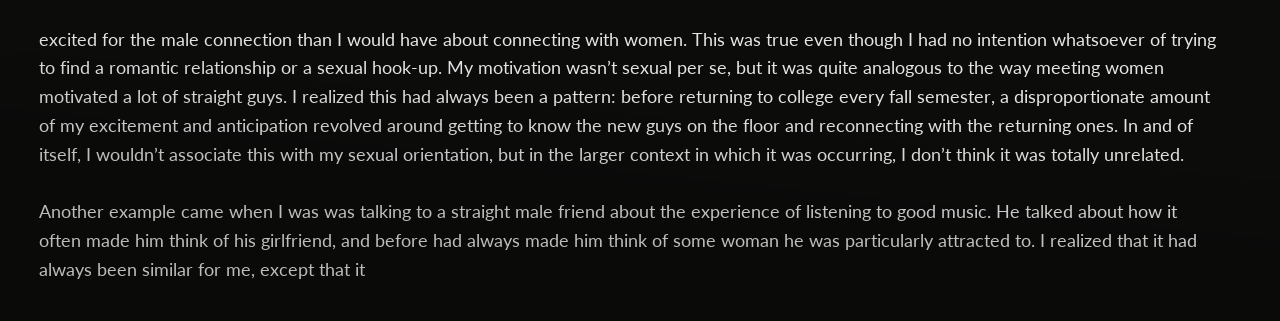excited for the male connection than I would have about connecting with women. This was true even though I had no intention whatsoever of trying to find a romantic relationship or a sexual hook-up. My motivation wasn’t sexual per se, but it was quite analogous to the way meeting women motivated a lot of straight guys. I realized this had always been a pattern: before returning to college every fall semester, a disproportionate amount of my excitement and anticipation revolved around getting to know the new guys on the floor and reconnecting with the returning ones. In and of itself, I wouldn’t associate this with my sexual orientation, but in the larger context in which it was occurring, I don’t think it was totally unrelated.

Another example came when I was was talking to a straight male friend about the experience of listening to good music. He talked about how it often made him think of his girlfriend, and before had always made him think of some woman he was particularly attracted to. I realized that it had always been similar for me, except that it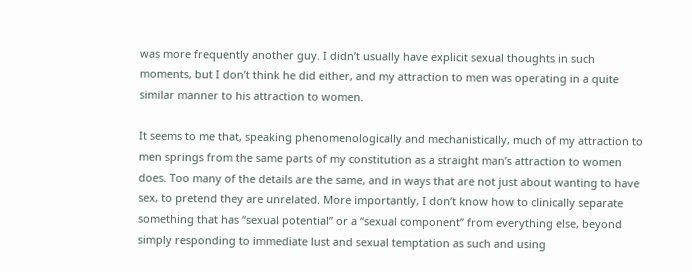was more frequently another guy. I didn’t usually have explicit sexual thoughts in such moments, but I don’t think he did either, and my attraction to men was operating in a quite similar manner to his attraction to women.

It seems to me that, speaking phenomenologically and mechanistically, much of my attraction to men springs from the same parts of my constitution as a straight man’s attraction to women does. Too many of the details are the same, and in ways that are not just about wanting to have sex, to pretend they are unrelated. More importantly, I don’t know how to clinically separate something that has “sexual potential” or a “sexual component” from everything else, beyond simply responding to immediate lust and sexual temptation as such and using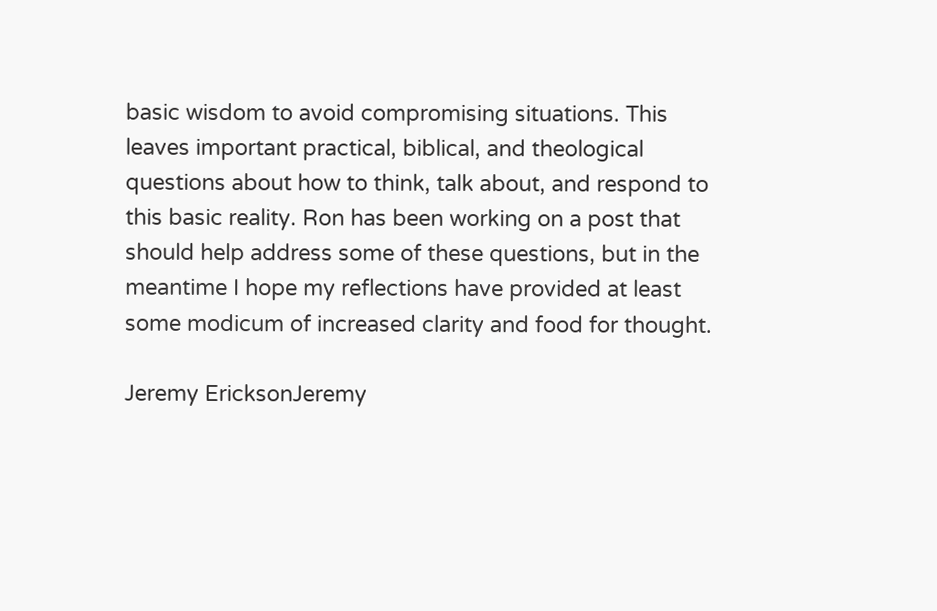basic wisdom to avoid compromising situations. This leaves important practical, biblical, and theological questions about how to think, talk about, and respond to this basic reality. Ron has been working on a post that should help address some of these questions, but in the meantime I hope my reflections have provided at least some modicum of increased clarity and food for thought.

Jeremy EricksonJeremy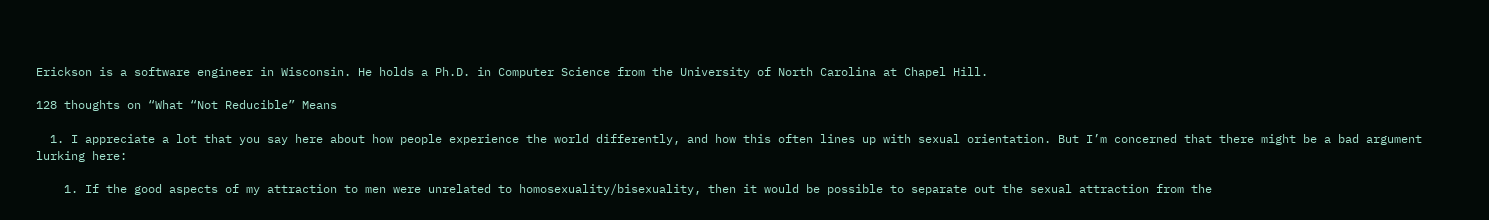Erickson is a software engineer in Wisconsin. He holds a Ph.D. in Computer Science from the University of North Carolina at Chapel Hill.

128 thoughts on “What “Not Reducible” Means

  1. I appreciate a lot that you say here about how people experience the world differently, and how this often lines up with sexual orientation. But I’m concerned that there might be a bad argument lurking here:

    1. If the good aspects of my attraction to men were unrelated to homosexuality/bisexuality, then it would be possible to separate out the sexual attraction from the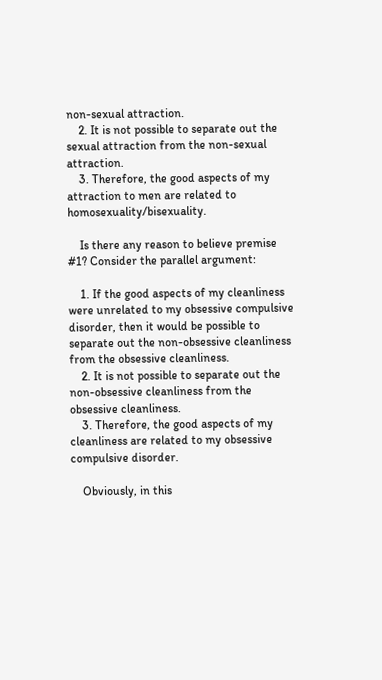non-sexual attraction.
    2. It is not possible to separate out the sexual attraction from the non-sexual attraction.
    3. Therefore, the good aspects of my attraction to men are related to homosexuality/bisexuality.

    Is there any reason to believe premise #1? Consider the parallel argument:

    1. If the good aspects of my cleanliness were unrelated to my obsessive compulsive disorder, then it would be possible to separate out the non-obsessive cleanliness from the obsessive cleanliness.
    2. It is not possible to separate out the non-obsessive cleanliness from the obsessive cleanliness.
    3. Therefore, the good aspects of my cleanliness are related to my obsessive compulsive disorder.

    Obviously, in this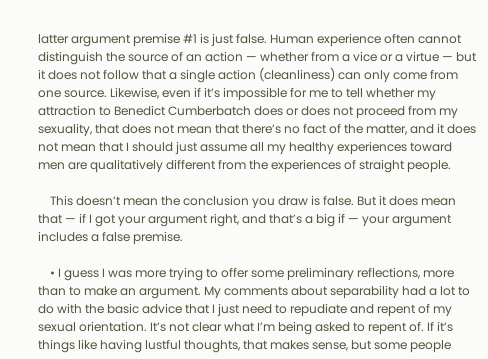latter argument premise #1 is just false. Human experience often cannot distinguish the source of an action — whether from a vice or a virtue — but it does not follow that a single action (cleanliness) can only come from one source. Likewise, even if it’s impossible for me to tell whether my attraction to Benedict Cumberbatch does or does not proceed from my sexuality, that does not mean that there’s no fact of the matter, and it does not mean that I should just assume all my healthy experiences toward men are qualitatively different from the experiences of straight people.

    This doesn’t mean the conclusion you draw is false. But it does mean that — if I got your argument right, and that’s a big if — your argument includes a false premise.

    • I guess I was more trying to offer some preliminary reflections, more than to make an argument. My comments about separability had a lot to do with the basic advice that I just need to repudiate and repent of my sexual orientation. It’s not clear what I’m being asked to repent of. If it’s things like having lustful thoughts, that makes sense, but some people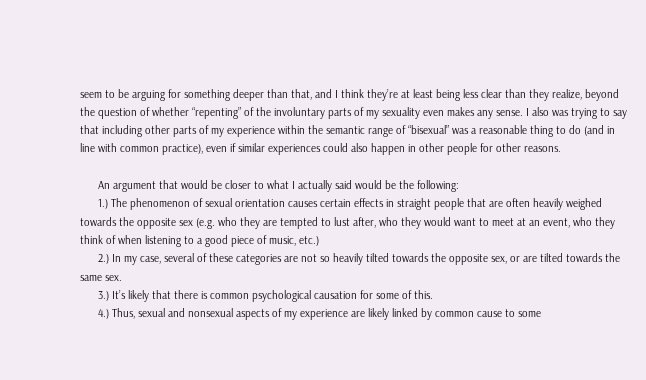seem to be arguing for something deeper than that, and I think they’re at least being less clear than they realize, beyond the question of whether “repenting” of the involuntary parts of my sexuality even makes any sense. I also was trying to say that including other parts of my experience within the semantic range of “bisexual” was a reasonable thing to do (and in line with common practice), even if similar experiences could also happen in other people for other reasons.

      An argument that would be closer to what I actually said would be the following:
      1.) The phenomenon of sexual orientation causes certain effects in straight people that are often heavily weighed towards the opposite sex (e.g. who they are tempted to lust after, who they would want to meet at an event, who they think of when listening to a good piece of music, etc.)
      2.) In my case, several of these categories are not so heavily tilted towards the opposite sex, or are tilted towards the same sex.
      3.) It’s likely that there is common psychological causation for some of this.
      4.) Thus, sexual and nonsexual aspects of my experience are likely linked by common cause to some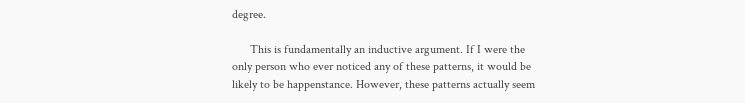degree.

      This is fundamentally an inductive argument. If I were the only person who ever noticed any of these patterns, it would be likely to be happenstance. However, these patterns actually seem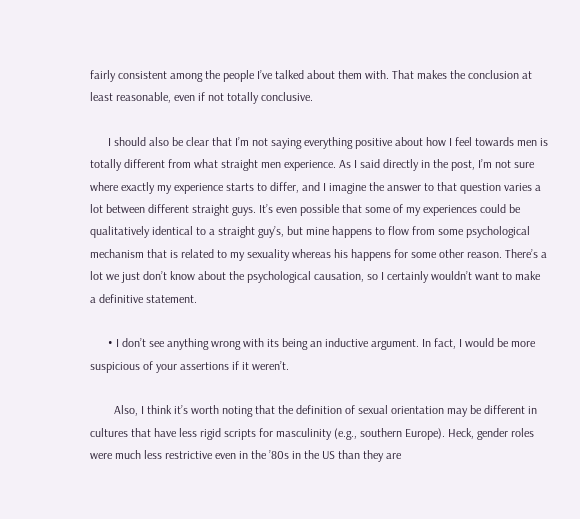fairly consistent among the people I’ve talked about them with. That makes the conclusion at least reasonable, even if not totally conclusive.

      I should also be clear that I’m not saying everything positive about how I feel towards men is totally different from what straight men experience. As I said directly in the post, I’m not sure where exactly my experience starts to differ, and I imagine the answer to that question varies a lot between different straight guys. It’s even possible that some of my experiences could be qualitatively identical to a straight guy’s, but mine happens to flow from some psychological mechanism that is related to my sexuality whereas his happens for some other reason. There’s a lot we just don’t know about the psychological causation, so I certainly wouldn’t want to make a definitive statement.

      • I don’t see anything wrong with its being an inductive argument. In fact, I would be more suspicious of your assertions if it weren’t.

        Also, I think it’s worth noting that the definition of sexual orientation may be different in cultures that have less rigid scripts for masculinity (e.g., southern Europe). Heck, gender roles were much less restrictive even in the ’80s in the US than they are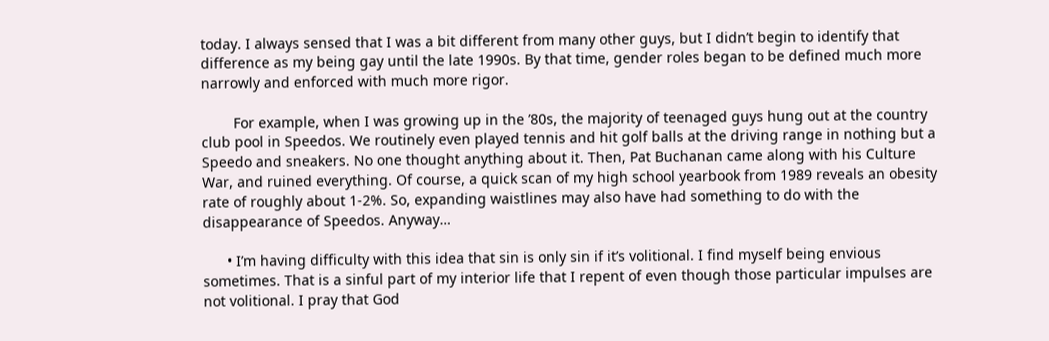today. I always sensed that I was a bit different from many other guys, but I didn’t begin to identify that difference as my being gay until the late 1990s. By that time, gender roles began to be defined much more narrowly and enforced with much more rigor.

        For example, when I was growing up in the ’80s, the majority of teenaged guys hung out at the country club pool in Speedos. We routinely even played tennis and hit golf balls at the driving range in nothing but a Speedo and sneakers. No one thought anything about it. Then, Pat Buchanan came along with his Culture War, and ruined everything. Of course, a quick scan of my high school yearbook from 1989 reveals an obesity rate of roughly about 1-2%. So, expanding waistlines may also have had something to do with the disappearance of Speedos. Anyway…

      • I’m having difficulty with this idea that sin is only sin if it’s volitional. I find myself being envious sometimes. That is a sinful part of my interior life that I repent of even though those particular impulses are not volitional. I pray that God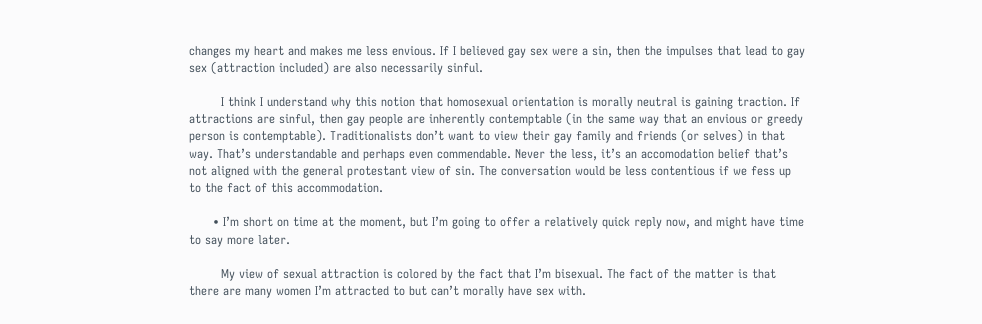changes my heart and makes me less envious. If I believed gay sex were a sin, then the impulses that lead to gay sex (attraction included) are also necessarily sinful.

        I think I understand why this notion that homosexual orientation is morally neutral is gaining traction. If attractions are sinful, then gay people are inherently contemptable (in the same way that an envious or greedy person is contemptable). Traditionalists don’t want to view their gay family and friends (or selves) in that way. That’s understandable and perhaps even commendable. Never the less, it’s an accomodation belief that’s not aligned with the general protestant view of sin. The conversation would be less contentious if we fess up to the fact of this accommodation.

      • I’m short on time at the moment, but I’m going to offer a relatively quick reply now, and might have time to say more later.

        My view of sexual attraction is colored by the fact that I’m bisexual. The fact of the matter is that there are many women I’m attracted to but can’t morally have sex with.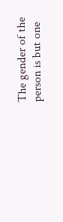The gender of the person is but one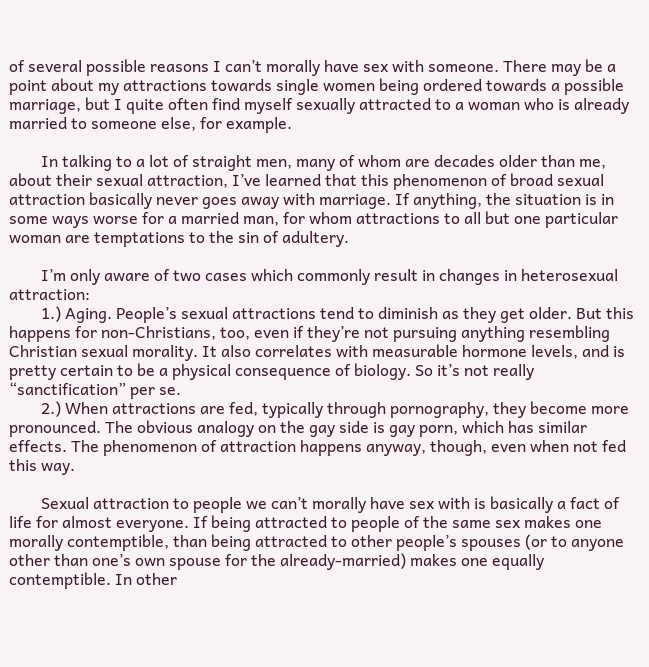of several possible reasons I can’t morally have sex with someone. There may be a point about my attractions towards single women being ordered towards a possible marriage, but I quite often find myself sexually attracted to a woman who is already married to someone else, for example.

        In talking to a lot of straight men, many of whom are decades older than me, about their sexual attraction, I’ve learned that this phenomenon of broad sexual attraction basically never goes away with marriage. If anything, the situation is in some ways worse for a married man, for whom attractions to all but one particular woman are temptations to the sin of adultery.

        I’m only aware of two cases which commonly result in changes in heterosexual attraction:
        1.) Aging. People’s sexual attractions tend to diminish as they get older. But this happens for non-Christians, too, even if they’re not pursuing anything resembling Christian sexual morality. It also correlates with measurable hormone levels, and is pretty certain to be a physical consequence of biology. So it’s not really “sanctification” per se.
        2.) When attractions are fed, typically through pornography, they become more pronounced. The obvious analogy on the gay side is gay porn, which has similar effects. The phenomenon of attraction happens anyway, though, even when not fed this way.

        Sexual attraction to people we can’t morally have sex with is basically a fact of life for almost everyone. If being attracted to people of the same sex makes one morally contemptible, than being attracted to other people’s spouses (or to anyone other than one’s own spouse for the already-married) makes one equally contemptible. In other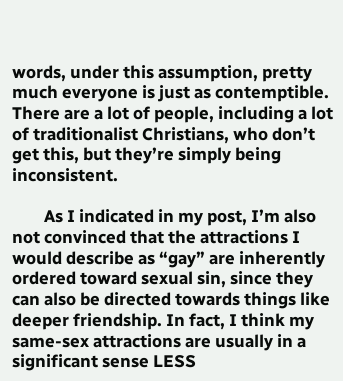words, under this assumption, pretty much everyone is just as contemptible. There are a lot of people, including a lot of traditionalist Christians, who don’t get this, but they’re simply being inconsistent.

        As I indicated in my post, I’m also not convinced that the attractions I would describe as “gay” are inherently ordered toward sexual sin, since they can also be directed towards things like deeper friendship. In fact, I think my same-sex attractions are usually in a significant sense LESS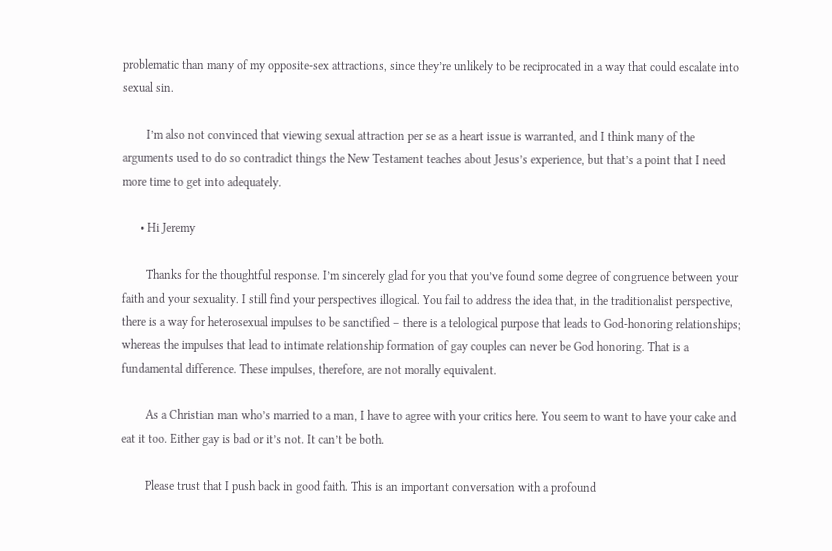problematic than many of my opposite-sex attractions, since they’re unlikely to be reciprocated in a way that could escalate into sexual sin.

        I’m also not convinced that viewing sexual attraction per se as a heart issue is warranted, and I think many of the arguments used to do so contradict things the New Testament teaches about Jesus’s experience, but that’s a point that I need more time to get into adequately.

      • Hi Jeremy

        Thanks for the thoughtful response. I’m sincerely glad for you that you’ve found some degree of congruence between your faith and your sexuality. I still find your perspectives illogical. You fail to address the idea that, in the traditionalist perspective, there is a way for heterosexual impulses to be sanctified – there is a telological purpose that leads to God-honoring relationships; whereas the impulses that lead to intimate relationship formation of gay couples can never be God honoring. That is a fundamental difference. These impulses, therefore, are not morally equivalent.

        As a Christian man who’s married to a man, I have to agree with your critics here. You seem to want to have your cake and eat it too. Either gay is bad or it’s not. It can’t be both.

        Please trust that I push back in good faith. This is an important conversation with a profound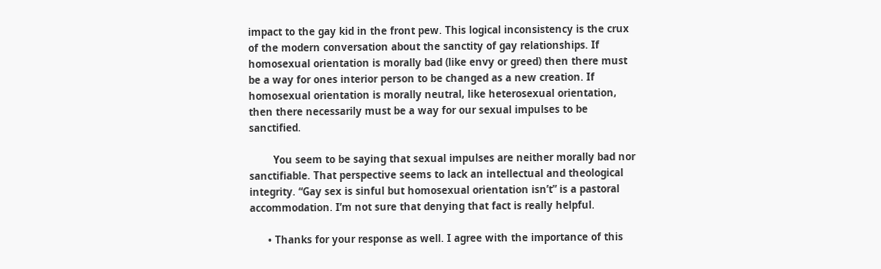impact to the gay kid in the front pew. This logical inconsistency is the crux of the modern conversation about the sanctity of gay relationships. If homosexual orientation is morally bad (like envy or greed) then there must be a way for ones interior person to be changed as a new creation. If homosexual orientation is morally neutral, like heterosexual orientation, then there necessarily must be a way for our sexual impulses to be sanctified.

        You seem to be saying that sexual impulses are neither morally bad nor sanctifiable. That perspective seems to lack an intellectual and theological integrity. “Gay sex is sinful but homosexual orientation isn’t” is a pastoral accommodation. I’m not sure that denying that fact is really helpful.

      • Thanks for your response as well. I agree with the importance of this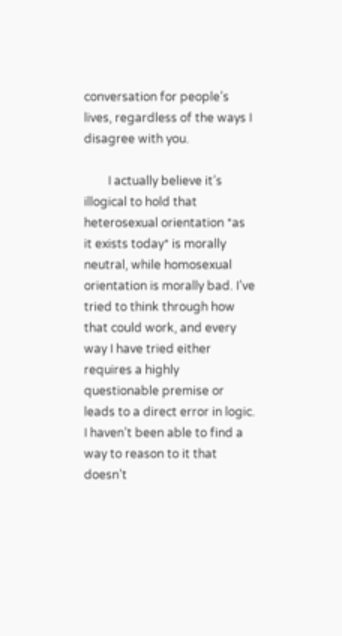conversation for people’s lives, regardless of the ways I disagree with you.

        I actually believe it’s illogical to hold that heterosexual orientation *as it exists today* is morally neutral, while homosexual orientation is morally bad. I’ve tried to think through how that could work, and every way I have tried either requires a highly questionable premise or leads to a direct error in logic. I haven’t been able to find a way to reason to it that doesn’t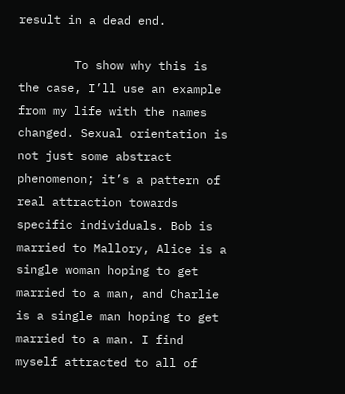result in a dead end.

        To show why this is the case, I’ll use an example from my life with the names changed. Sexual orientation is not just some abstract phenomenon; it’s a pattern of real attraction towards specific individuals. Bob is married to Mallory, Alice is a single woman hoping to get married to a man, and Charlie is a single man hoping to get married to a man. I find myself attracted to all of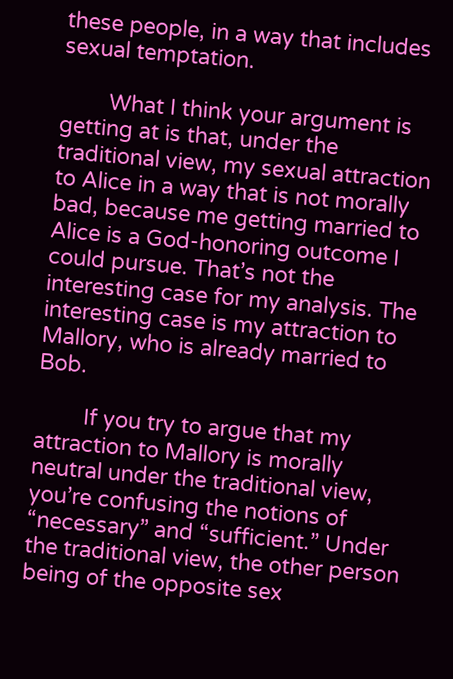these people, in a way that includes sexual temptation.

        What I think your argument is getting at is that, under the traditional view, my sexual attraction to Alice in a way that is not morally bad, because me getting married to Alice is a God-honoring outcome I could pursue. That’s not the interesting case for my analysis. The interesting case is my attraction to Mallory, who is already married to Bob.

        If you try to argue that my attraction to Mallory is morally neutral under the traditional view, you’re confusing the notions of “necessary” and “sufficient.” Under the traditional view, the other person being of the opposite sex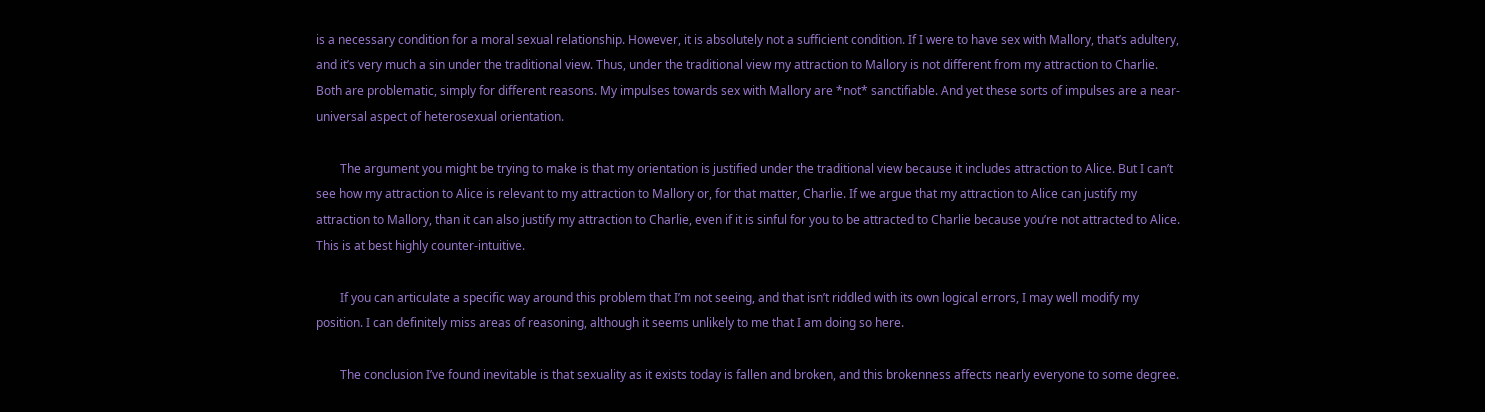is a necessary condition for a moral sexual relationship. However, it is absolutely not a sufficient condition. If I were to have sex with Mallory, that’s adultery, and it’s very much a sin under the traditional view. Thus, under the traditional view my attraction to Mallory is not different from my attraction to Charlie. Both are problematic, simply for different reasons. My impulses towards sex with Mallory are *not* sanctifiable. And yet these sorts of impulses are a near-universal aspect of heterosexual orientation.

        The argument you might be trying to make is that my orientation is justified under the traditional view because it includes attraction to Alice. But I can’t see how my attraction to Alice is relevant to my attraction to Mallory or, for that matter, Charlie. If we argue that my attraction to Alice can justify my attraction to Mallory, than it can also justify my attraction to Charlie, even if it is sinful for you to be attracted to Charlie because you’re not attracted to Alice. This is at best highly counter-intuitive.

        If you can articulate a specific way around this problem that I’m not seeing, and that isn’t riddled with its own logical errors, I may well modify my position. I can definitely miss areas of reasoning, although it seems unlikely to me that I am doing so here.

        The conclusion I’ve found inevitable is that sexuality as it exists today is fallen and broken, and this brokenness affects nearly everyone to some degree.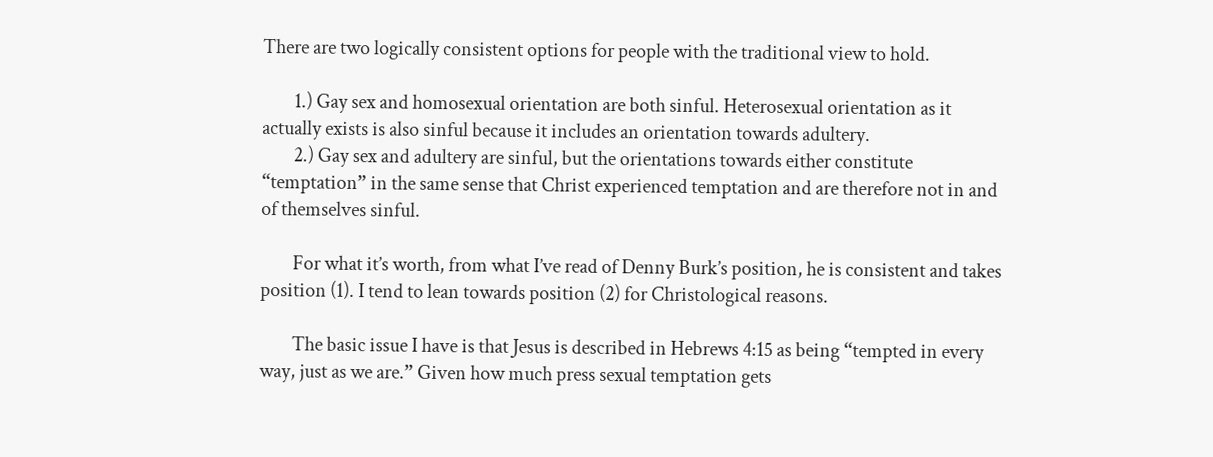There are two logically consistent options for people with the traditional view to hold.

        1.) Gay sex and homosexual orientation are both sinful. Heterosexual orientation as it actually exists is also sinful because it includes an orientation towards adultery.
        2.) Gay sex and adultery are sinful, but the orientations towards either constitute “temptation” in the same sense that Christ experienced temptation and are therefore not in and of themselves sinful.

        For what it’s worth, from what I’ve read of Denny Burk’s position, he is consistent and takes position (1). I tend to lean towards position (2) for Christological reasons.

        The basic issue I have is that Jesus is described in Hebrews 4:15 as being “tempted in every way, just as we are.” Given how much press sexual temptation gets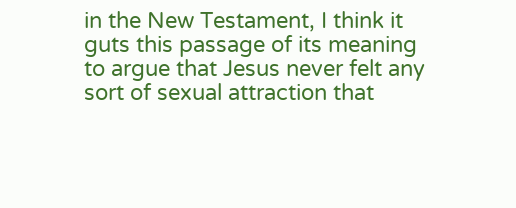in the New Testament, I think it guts this passage of its meaning to argue that Jesus never felt any sort of sexual attraction that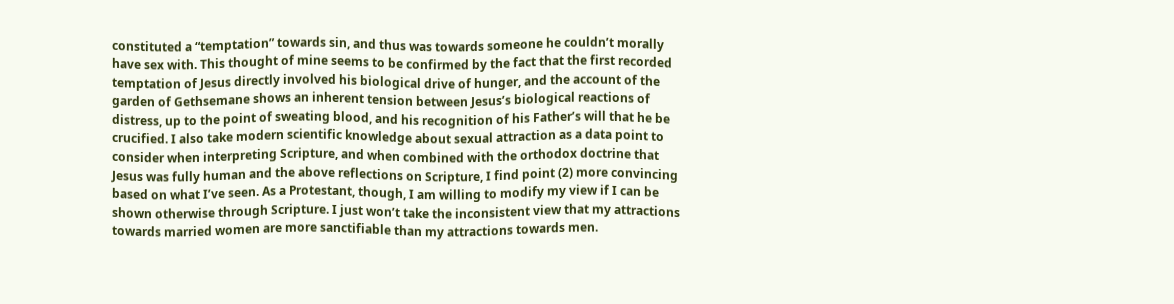constituted a “temptation” towards sin, and thus was towards someone he couldn’t morally have sex with. This thought of mine seems to be confirmed by the fact that the first recorded temptation of Jesus directly involved his biological drive of hunger, and the account of the garden of Gethsemane shows an inherent tension between Jesus’s biological reactions of distress, up to the point of sweating blood, and his recognition of his Father’s will that he be crucified. I also take modern scientific knowledge about sexual attraction as a data point to consider when interpreting Scripture, and when combined with the orthodox doctrine that Jesus was fully human and the above reflections on Scripture, I find point (2) more convincing based on what I’ve seen. As a Protestant, though, I am willing to modify my view if I can be shown otherwise through Scripture. I just won’t take the inconsistent view that my attractions towards married women are more sanctifiable than my attractions towards men.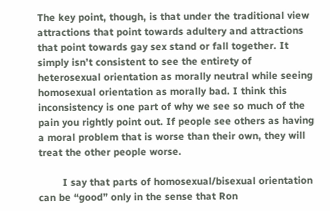The key point, though, is that under the traditional view attractions that point towards adultery and attractions that point towards gay sex stand or fall together. It simply isn’t consistent to see the entirety of heterosexual orientation as morally neutral while seeing homosexual orientation as morally bad. I think this inconsistency is one part of why we see so much of the pain you rightly point out. If people see others as having a moral problem that is worse than their own, they will treat the other people worse.

        I say that parts of homosexual/bisexual orientation can be “good” only in the sense that Ron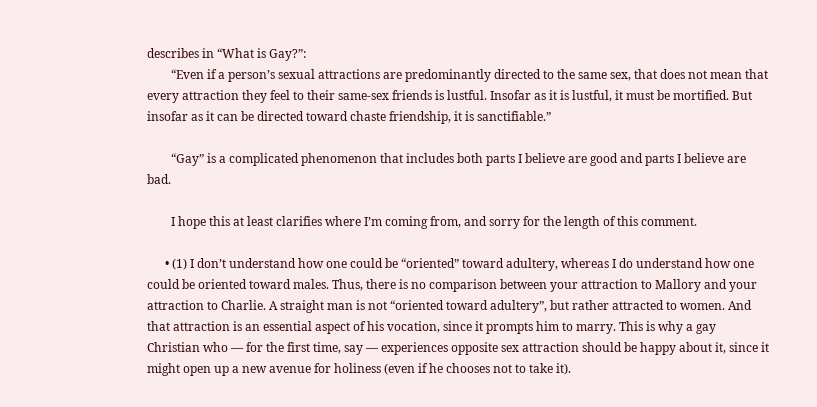describes in “What is Gay?”:
        “Even if a person’s sexual attractions are predominantly directed to the same sex, that does not mean that every attraction they feel to their same-sex friends is lustful. Insofar as it is lustful, it must be mortified. But insofar as it can be directed toward chaste friendship, it is sanctifiable.”

        “Gay” is a complicated phenomenon that includes both parts I believe are good and parts I believe are bad.

        I hope this at least clarifies where I’m coming from, and sorry for the length of this comment.

      • (1) I don’t understand how one could be “oriented” toward adultery, whereas I do understand how one could be oriented toward males. Thus, there is no comparison between your attraction to Mallory and your attraction to Charlie. A straight man is not “oriented toward adultery”, but rather attracted to women. And that attraction is an essential aspect of his vocation, since it prompts him to marry. This is why a gay Christian who — for the first time, say — experiences opposite sex attraction should be happy about it, since it might open up a new avenue for holiness (even if he chooses not to take it).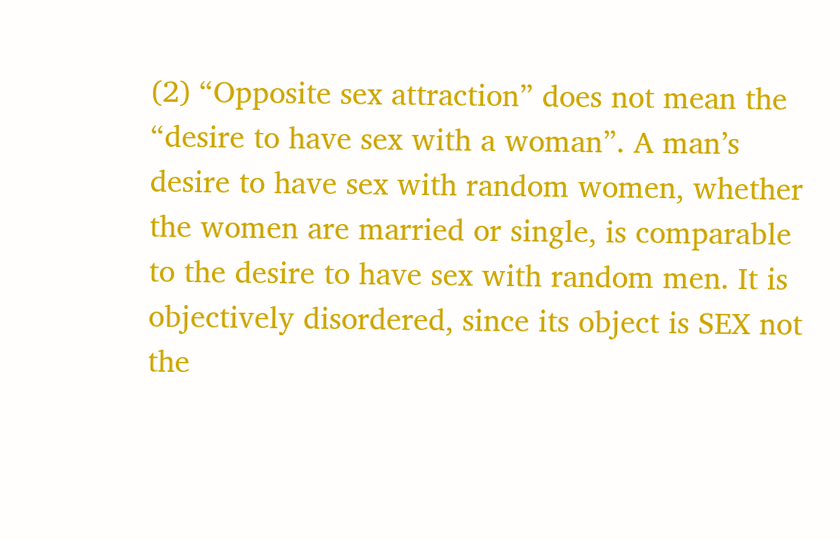(2) “Opposite sex attraction” does not mean the “desire to have sex with a woman”. A man’s desire to have sex with random women, whether the women are married or single, is comparable to the desire to have sex with random men. It is objectively disordered, since its object is SEX not the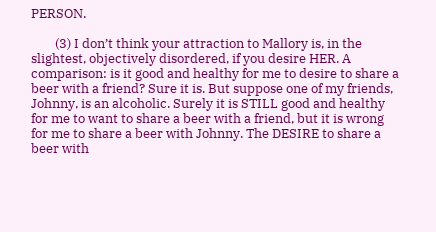PERSON.

        (3) I don’t think your attraction to Mallory is, in the slightest, objectively disordered, if you desire HER. A comparison: is it good and healthy for me to desire to share a beer with a friend? Sure it is. But suppose one of my friends, Johnny, is an alcoholic. Surely it is STILL good and healthy for me to want to share a beer with a friend, but it is wrong for me to share a beer with Johnny. The DESIRE to share a beer with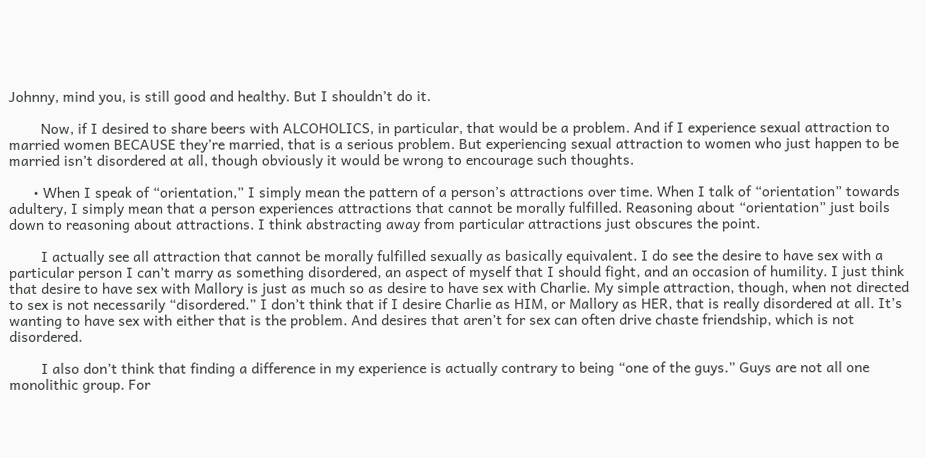Johnny, mind you, is still good and healthy. But I shouldn’t do it.

        Now, if I desired to share beers with ALCOHOLICS, in particular, that would be a problem. And if I experience sexual attraction to married women BECAUSE they’re married, that is a serious problem. But experiencing sexual attraction to women who just happen to be married isn’t disordered at all, though obviously it would be wrong to encourage such thoughts.

      • When I speak of “orientation,” I simply mean the pattern of a person’s attractions over time. When I talk of “orientation” towards adultery, I simply mean that a person experiences attractions that cannot be morally fulfilled. Reasoning about “orientation” just boils down to reasoning about attractions. I think abstracting away from particular attractions just obscures the point.

        I actually see all attraction that cannot be morally fulfilled sexually as basically equivalent. I do see the desire to have sex with a particular person I can’t marry as something disordered, an aspect of myself that I should fight, and an occasion of humility. I just think that desire to have sex with Mallory is just as much so as desire to have sex with Charlie. My simple attraction, though, when not directed to sex is not necessarily “disordered.” I don’t think that if I desire Charlie as HIM, or Mallory as HER, that is really disordered at all. It’s wanting to have sex with either that is the problem. And desires that aren’t for sex can often drive chaste friendship, which is not disordered.

        I also don’t think that finding a difference in my experience is actually contrary to being “one of the guys.” Guys are not all one monolithic group. For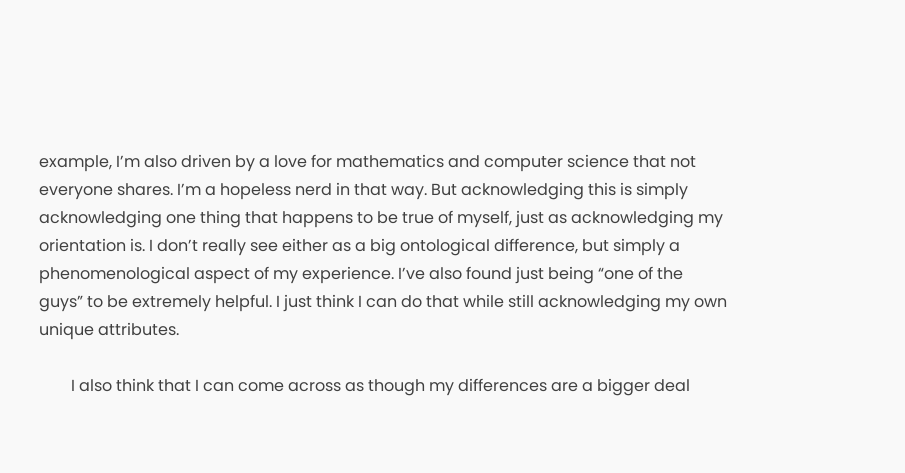example, I’m also driven by a love for mathematics and computer science that not everyone shares. I’m a hopeless nerd in that way. But acknowledging this is simply acknowledging one thing that happens to be true of myself, just as acknowledging my orientation is. I don’t really see either as a big ontological difference, but simply a phenomenological aspect of my experience. I’ve also found just being “one of the guys” to be extremely helpful. I just think I can do that while still acknowledging my own unique attributes.

        I also think that I can come across as though my differences are a bigger deal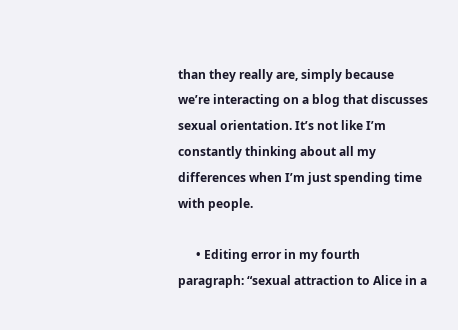than they really are, simply because we’re interacting on a blog that discusses sexual orientation. It’s not like I’m constantly thinking about all my differences when I’m just spending time with people.

      • Editing error in my fourth paragraph: “sexual attraction to Alice in a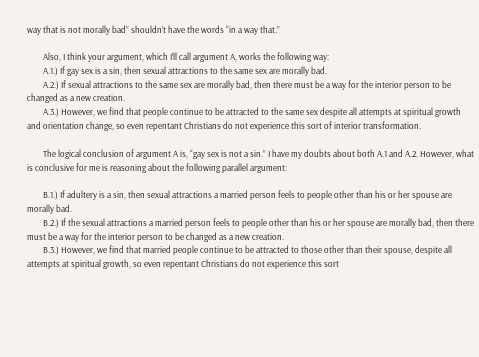way that is not morally bad” shouldn’t have the words “in a way that.”

        Also, I think your argument, which I’ll call argument A, works the following way:
        A.1.) If gay sex is a sin, then sexual attractions to the same sex are morally bad.
        A.2.) If sexual attractions to the same sex are morally bad, then there must be a way for the interior person to be changed as a new creation.
        A.3.) However, we find that people continue to be attracted to the same sex despite all attempts at spiritual growth and orientation change, so even repentant Christians do not experience this sort of interior transformation.

        The logical conclusion of argument A is, “gay sex is not a sin.” I have my doubts about both A.1 and A.2. However, what is conclusive for me is reasoning about the following parallel argument:

        B.1.) If adultery is a sin, then sexual attractions a married person feels to people other than his or her spouse are morally bad.
        B.2.) If the sexual attractions a married person feels to people other than his or her spouse are morally bad, then there must be a way for the interior person to be changed as a new creation.
        B.3.) However, we find that married people continue to be attracted to those other than their spouse, despite all attempts at spiritual growth, so even repentant Christians do not experience this sort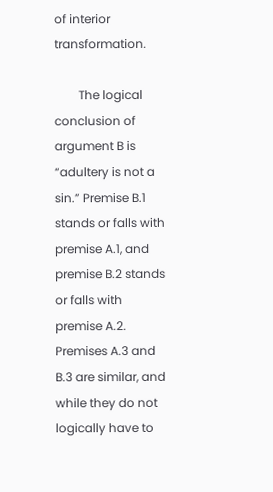of interior transformation.

        The logical conclusion of argument B is “adultery is not a sin.” Premise B.1 stands or falls with premise A.1, and premise B.2 stands or falls with premise A.2. Premises A.3 and B.3 are similar, and while they do not logically have to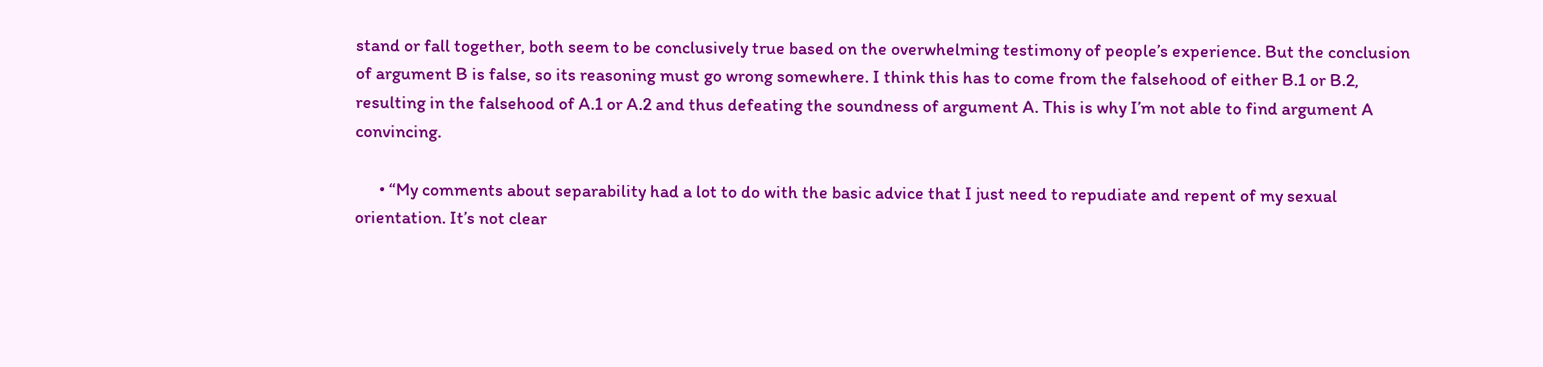stand or fall together, both seem to be conclusively true based on the overwhelming testimony of people’s experience. But the conclusion of argument B is false, so its reasoning must go wrong somewhere. I think this has to come from the falsehood of either B.1 or B.2, resulting in the falsehood of A.1 or A.2 and thus defeating the soundness of argument A. This is why I’m not able to find argument A convincing.

      • “My comments about separability had a lot to do with the basic advice that I just need to repudiate and repent of my sexual orientation. It’s not clear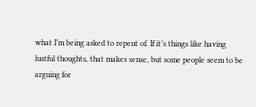what I’m being asked to repent of. If it’s things like having lustful thoughts, that makes sense, but some people seem to be arguing for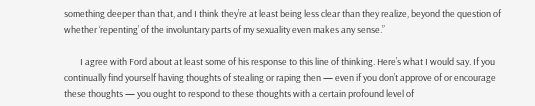something deeper than that, and I think they’re at least being less clear than they realize, beyond the question of whether ‘repenting’ of the involuntary parts of my sexuality even makes any sense.”

        I agree with Ford about at least some of his response to this line of thinking. Here’s what I would say. If you continually find yourself having thoughts of stealing or raping then — even if you don’t approve of or encourage these thoughts — you ought to respond to these thoughts with a certain profound level of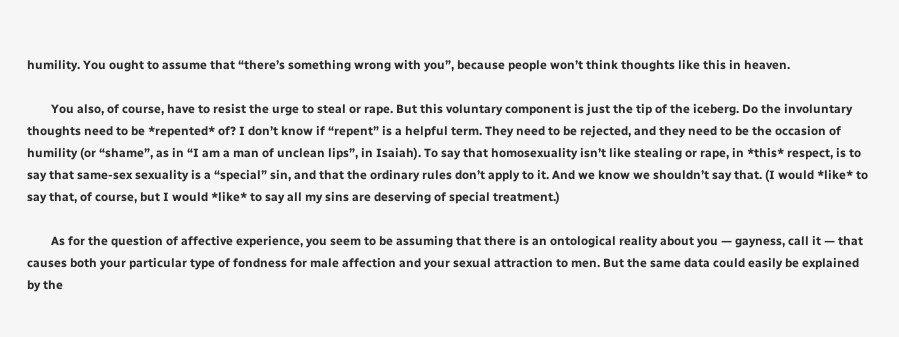humility. You ought to assume that “there’s something wrong with you”, because people won’t think thoughts like this in heaven.

        You also, of course, have to resist the urge to steal or rape. But this voluntary component is just the tip of the iceberg. Do the involuntary thoughts need to be *repented* of? I don’t know if “repent” is a helpful term. They need to be rejected, and they need to be the occasion of humility (or “shame”, as in “I am a man of unclean lips”, in Isaiah). To say that homosexuality isn’t like stealing or rape, in *this* respect, is to say that same-sex sexuality is a “special” sin, and that the ordinary rules don’t apply to it. And we know we shouldn’t say that. (I would *like* to say that, of course, but I would *like* to say all my sins are deserving of special treatment.)

        As for the question of affective experience, you seem to be assuming that there is an ontological reality about you — gayness, call it — that causes both your particular type of fondness for male affection and your sexual attraction to men. But the same data could easily be explained by the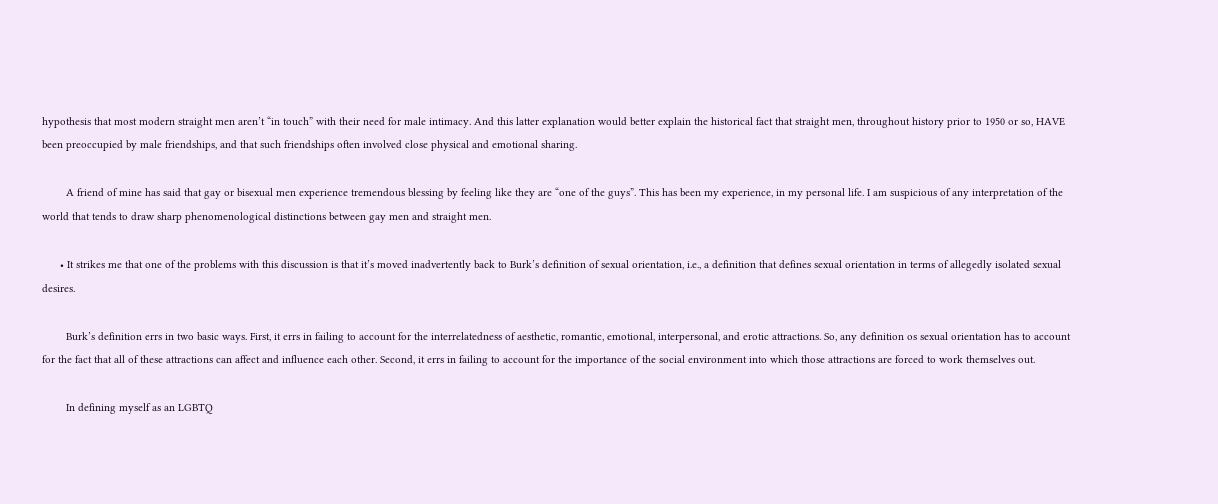hypothesis that most modern straight men aren’t “in touch” with their need for male intimacy. And this latter explanation would better explain the historical fact that straight men, throughout history prior to 1950 or so, HAVE been preoccupied by male friendships, and that such friendships often involved close physical and emotional sharing.

        A friend of mine has said that gay or bisexual men experience tremendous blessing by feeling like they are “one of the guys”. This has been my experience, in my personal life. I am suspicious of any interpretation of the world that tends to draw sharp phenomenological distinctions between gay men and straight men.

      • It strikes me that one of the problems with this discussion is that it’s moved inadvertently back to Burk’s definition of sexual orientation, i.e., a definition that defines sexual orientation in terms of allegedly isolated sexual desires.

        Burk’s definition errs in two basic ways. First, it errs in failing to account for the interrelatedness of aesthetic, romantic, emotional, interpersonal, and erotic attractions. So, any definition os sexual orientation has to account for the fact that all of these attractions can affect and influence each other. Second, it errs in failing to account for the importance of the social environment into which those attractions are forced to work themselves out.

        In defining myself as an LGBTQ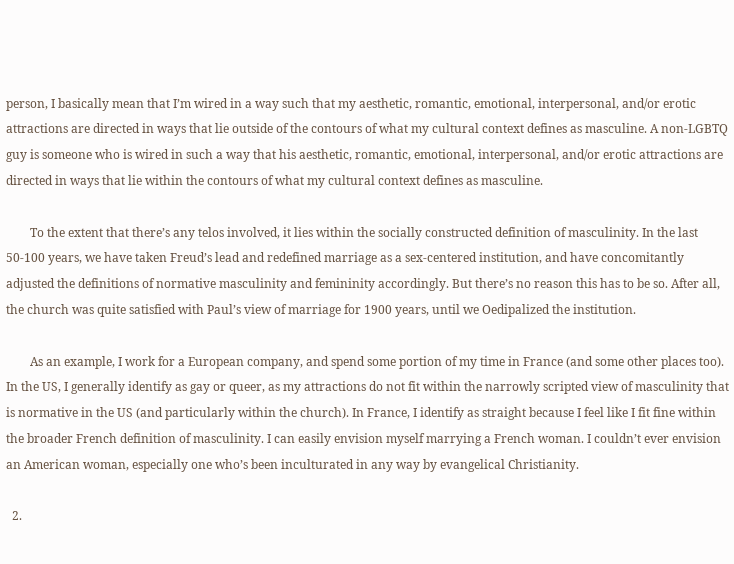person, I basically mean that I’m wired in a way such that my aesthetic, romantic, emotional, interpersonal, and/or erotic attractions are directed in ways that lie outside of the contours of what my cultural context defines as masculine. A non-LGBTQ guy is someone who is wired in such a way that his aesthetic, romantic, emotional, interpersonal, and/or erotic attractions are directed in ways that lie within the contours of what my cultural context defines as masculine.

        To the extent that there’s any telos involved, it lies within the socially constructed definition of masculinity. In the last 50-100 years, we have taken Freud’s lead and redefined marriage as a sex-centered institution, and have concomitantly adjusted the definitions of normative masculinity and femininity accordingly. But there’s no reason this has to be so. After all, the church was quite satisfied with Paul’s view of marriage for 1900 years, until we Oedipalized the institution.

        As an example, I work for a European company, and spend some portion of my time in France (and some other places too). In the US, I generally identify as gay or queer, as my attractions do not fit within the narrowly scripted view of masculinity that is normative in the US (and particularly within the church). In France, I identify as straight because I feel like I fit fine within the broader French definition of masculinity. I can easily envision myself marrying a French woman. I couldn’t ever envision an American woman, especially one who’s been inculturated in any way by evangelical Christianity.

  2.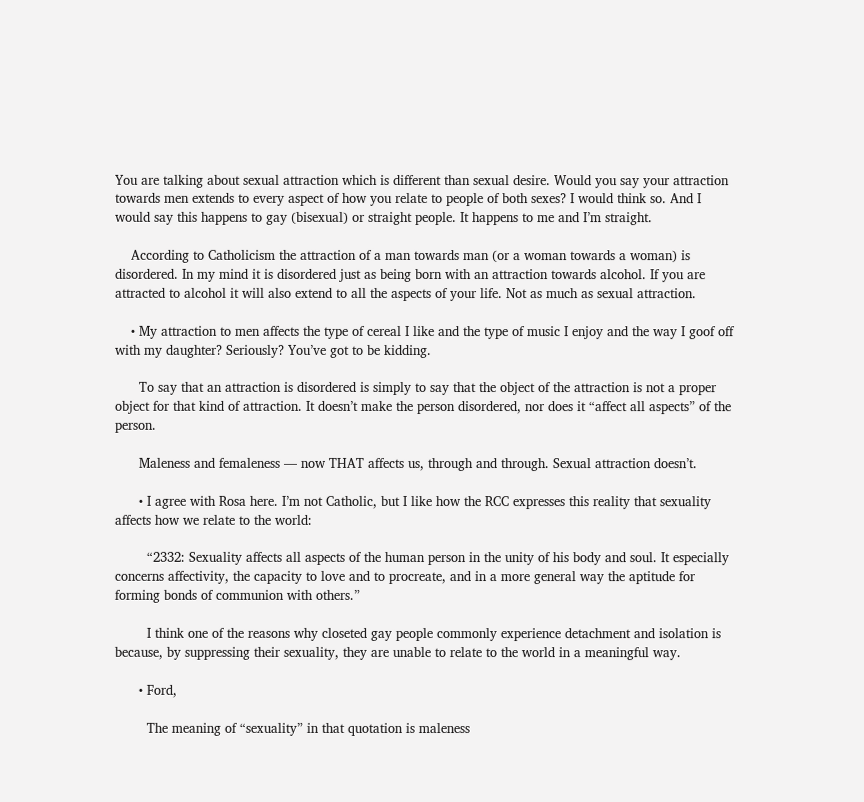You are talking about sexual attraction which is different than sexual desire. Would you say your attraction towards men extends to every aspect of how you relate to people of both sexes? I would think so. And I would say this happens to gay (bisexual) or straight people. It happens to me and I’m straight.

    According to Catholicism the attraction of a man towards man (or a woman towards a woman) is disordered. In my mind it is disordered just as being born with an attraction towards alcohol. If you are attracted to alcohol it will also extend to all the aspects of your life. Not as much as sexual attraction.

    • My attraction to men affects the type of cereal I like and the type of music I enjoy and the way I goof off with my daughter? Seriously? You’ve got to be kidding.

      To say that an attraction is disordered is simply to say that the object of the attraction is not a proper object for that kind of attraction. It doesn’t make the person disordered, nor does it “affect all aspects” of the person.

      Maleness and femaleness — now THAT affects us, through and through. Sexual attraction doesn’t.

      • I agree with Rosa here. I’m not Catholic, but I like how the RCC expresses this reality that sexuality affects how we relate to the world:

        “2332: Sexuality affects all aspects of the human person in the unity of his body and soul. It especially concerns affectivity, the capacity to love and to procreate, and in a more general way the aptitude for forming bonds of communion with others.”

        I think one of the reasons why closeted gay people commonly experience detachment and isolation is because, by suppressing their sexuality, they are unable to relate to the world in a meaningful way.

      • Ford,

        The meaning of “sexuality” in that quotation is maleness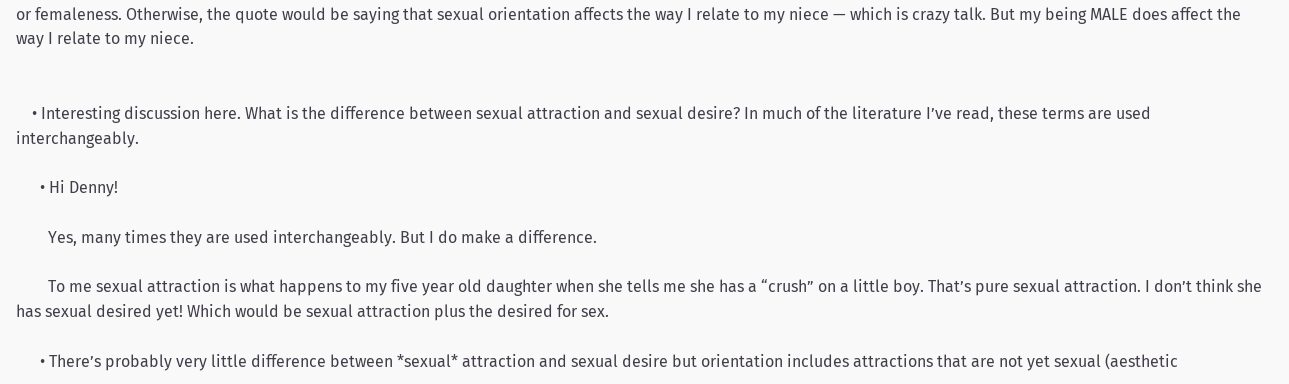or femaleness. Otherwise, the quote would be saying that sexual orientation affects the way I relate to my niece — which is crazy talk. But my being MALE does affect the way I relate to my niece.


    • Interesting discussion here. What is the difference between sexual attraction and sexual desire? In much of the literature I’ve read, these terms are used interchangeably.

      • Hi Denny!

        Yes, many times they are used interchangeably. But I do make a difference.

        To me sexual attraction is what happens to my five year old daughter when she tells me she has a “crush” on a little boy. That’s pure sexual attraction. I don’t think she has sexual desired yet! Which would be sexual attraction plus the desired for sex.

      • There’s probably very little difference between *sexual* attraction and sexual desire but orientation includes attractions that are not yet sexual (aesthetic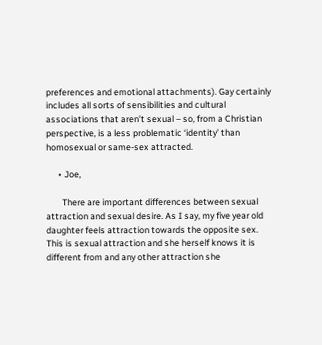preferences and emotional attachments). Gay certainly includes all sorts of sensibilities and cultural associations that aren’t sexual – so, from a Christian perspective, is a less problematic ‘identity’ than homosexual or same-sex attracted.

      • Joe,

        There are important differences between sexual attraction and sexual desire. As I say, my five year old daughter feels attraction towards the opposite sex. This is sexual attraction and she herself knows it is different from and any other attraction she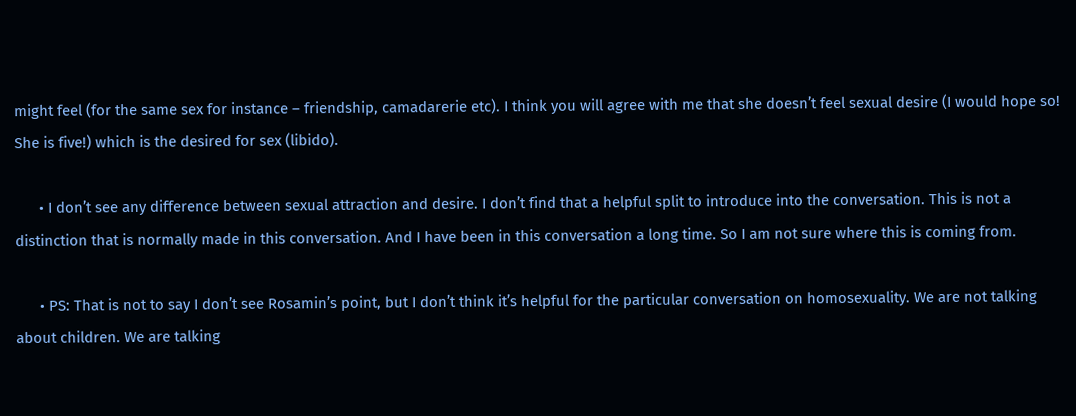might feel (for the same sex for instance – friendship, camadarerie etc). I think you will agree with me that she doesn’t feel sexual desire (I would hope so! She is five!) which is the desired for sex (libido).

      • I don’t see any difference between sexual attraction and desire. I don’t find that a helpful split to introduce into the conversation. This is not a distinction that is normally made in this conversation. And I have been in this conversation a long time. So I am not sure where this is coming from.

      • PS: That is not to say I don’t see Rosamin’s point, but I don’t think it’s helpful for the particular conversation on homosexuality. We are not talking about children. We are talking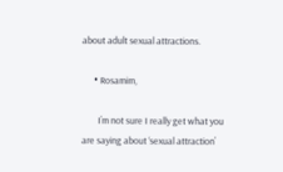about adult sexual attractions.

      • Rosamim,

        I’m not sure I really get what you are saying about ‘sexual attraction’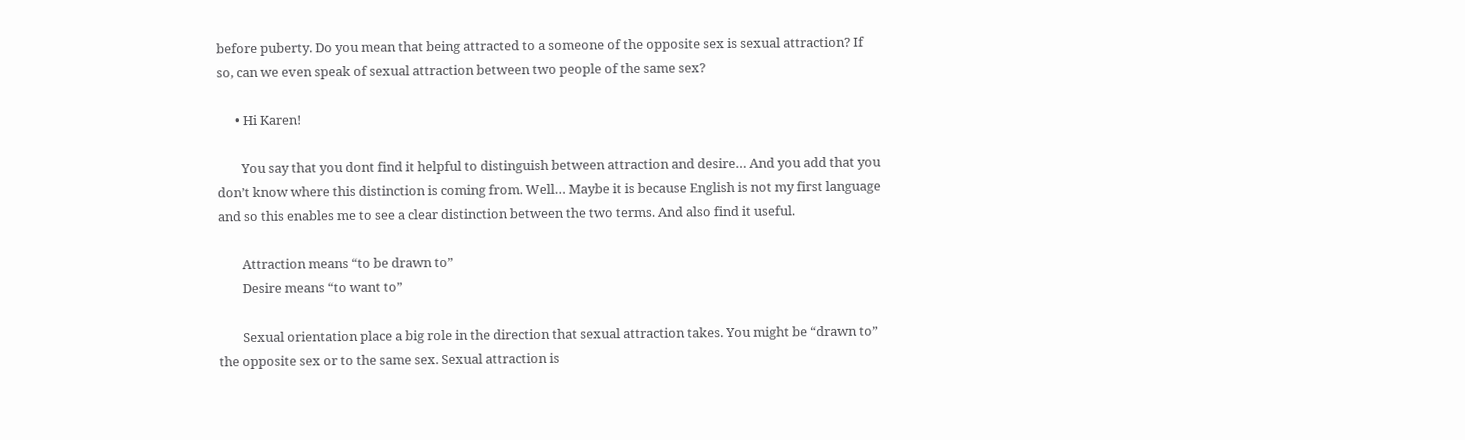before puberty. Do you mean that being attracted to a someone of the opposite sex is sexual attraction? If so, can we even speak of sexual attraction between two people of the same sex?

      • Hi Karen!

        You say that you dont find it helpful to distinguish between attraction and desire… And you add that you don’t know where this distinction is coming from. Well… Maybe it is because English is not my first language and so this enables me to see a clear distinction between the two terms. And also find it useful.

        Attraction means “to be drawn to”
        Desire means “to want to”

        Sexual orientation place a big role in the direction that sexual attraction takes. You might be “drawn to” the opposite sex or to the same sex. Sexual attraction is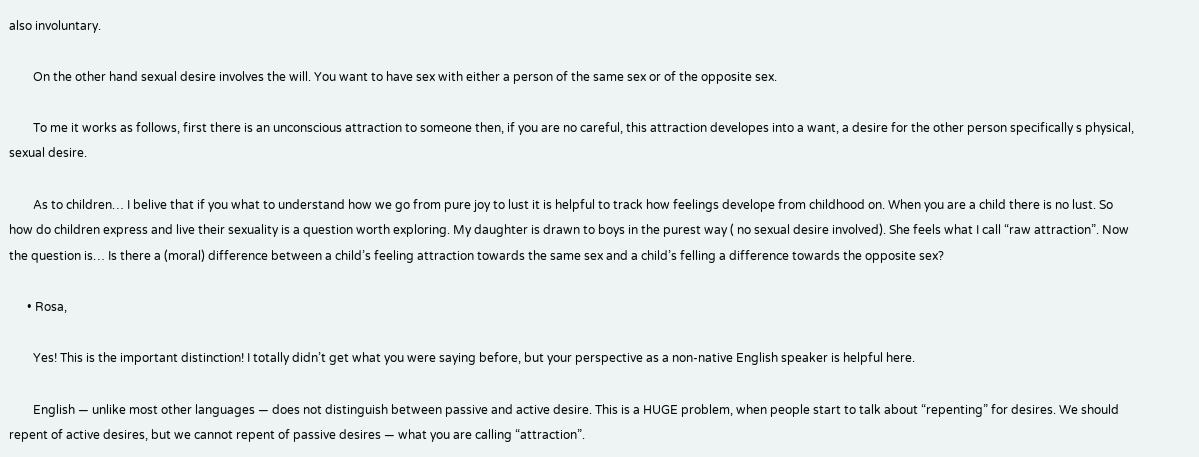also involuntary.

        On the other hand sexual desire involves the will. You want to have sex with either a person of the same sex or of the opposite sex.

        To me it works as follows, first there is an unconscious attraction to someone then, if you are no careful, this attraction developes into a want, a desire for the other person specifically s physical, sexual desire.

        As to children… I belive that if you what to understand how we go from pure joy to lust it is helpful to track how feelings develope from childhood on. When you are a child there is no lust. So how do children express and live their sexuality is a question worth exploring. My daughter is drawn to boys in the purest way ( no sexual desire involved). She feels what I call “raw attraction”. Now the question is… Is there a (moral) difference between a child’s feeling attraction towards the same sex and a child’s felling a difference towards the opposite sex?

      • Rosa,

        Yes! This is the important distinction! I totally didn’t get what you were saying before, but your perspective as a non-native English speaker is helpful here.

        English — unlike most other languages — does not distinguish between passive and active desire. This is a HUGE problem, when people start to talk about “repenting” for desires. We should repent of active desires, but we cannot repent of passive desires — what you are calling “attraction”.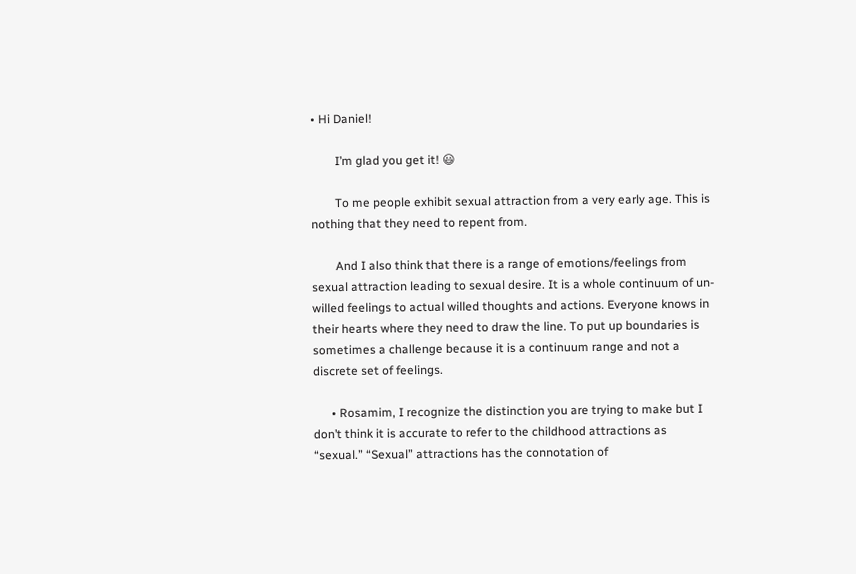• Hi Daniel!

        I’m glad you get it! 😃

        To me people exhibit sexual attraction from a very early age. This is nothing that they need to repent from.

        And I also think that there is a range of emotions/feelings from sexual attraction leading to sexual desire. It is a whole continuum of un-willed feelings to actual willed thoughts and actions. Everyone knows in their hearts where they need to draw the line. To put up boundaries is sometimes a challenge because it is a continuum range and not a discrete set of feelings.

      • Rosamim, I recognize the distinction you are trying to make but I don’t think it is accurate to refer to the childhood attractions as “sexual.” “Sexual” attractions has the connotation of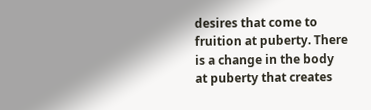desires that come to fruition at puberty. There is a change in the body at puberty that creates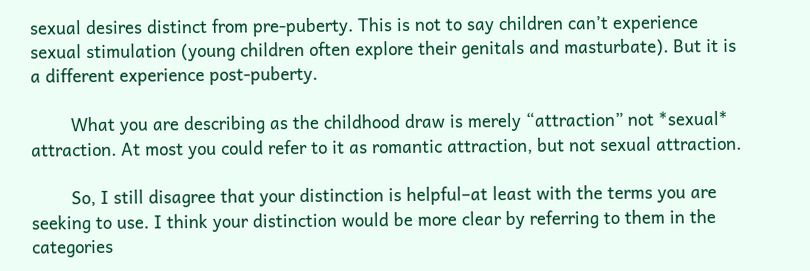sexual desires distinct from pre-puberty. This is not to say children can’t experience sexual stimulation (young children often explore their genitals and masturbate). But it is a different experience post-puberty.

        What you are describing as the childhood draw is merely “attraction” not *sexual* attraction. At most you could refer to it as romantic attraction, but not sexual attraction.

        So, I still disagree that your distinction is helpful–at least with the terms you are seeking to use. I think your distinction would be more clear by referring to them in the categories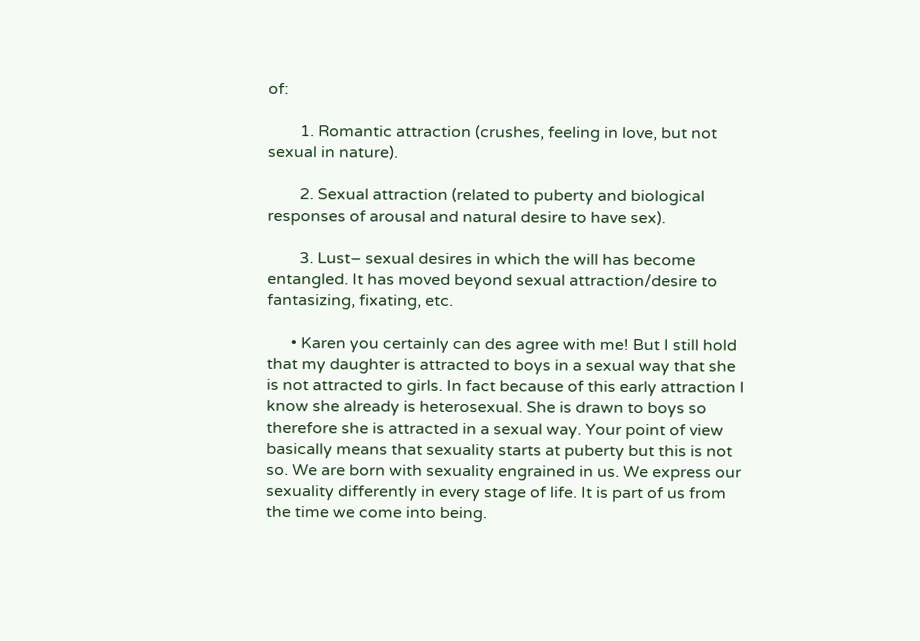of:

        1. Romantic attraction (crushes, feeling in love, but not sexual in nature).

        2. Sexual attraction (related to puberty and biological responses of arousal and natural desire to have sex).

        3. Lust– sexual desires in which the will has become entangled. It has moved beyond sexual attraction/desire to fantasizing, fixating, etc.

      • Karen you certainly can des agree with me! But I still hold that my daughter is attracted to boys in a sexual way that she is not attracted to girls. In fact because of this early attraction I know she already is heterosexual. She is drawn to boys so therefore she is attracted in a sexual way. Your point of view basically means that sexuality starts at puberty but this is not so. We are born with sexuality engrained in us. We express our sexuality differently in every stage of life. It is part of us from the time we come into being.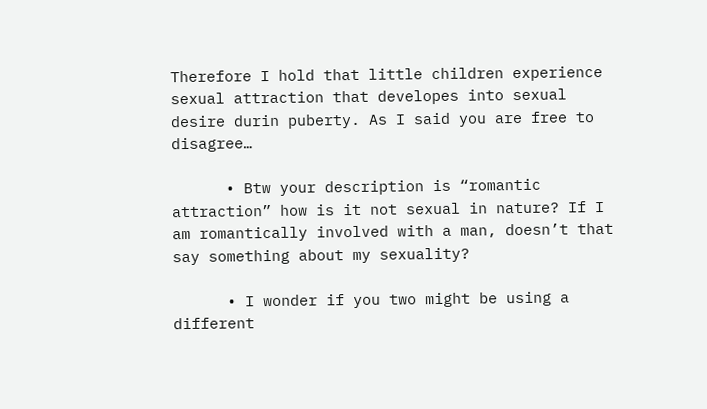Therefore I hold that little children experience sexual attraction that developes into sexual desire durin puberty. As I said you are free to disagree…

      • Btw your description is “romantic attraction” how is it not sexual in nature? If I am romantically involved with a man, doesn’t that say something about my sexuality?

      • I wonder if you two might be using a different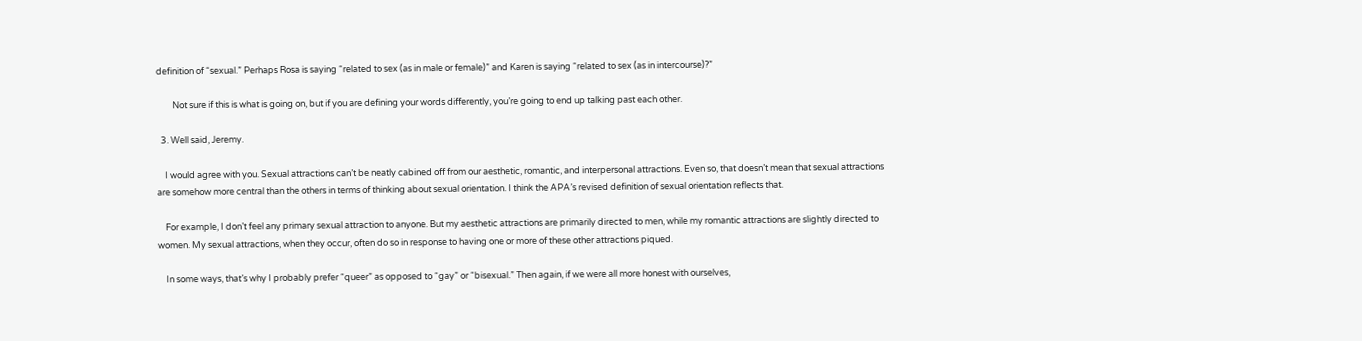definition of “sexual.” Perhaps Rosa is saying “related to sex (as in male or female)” and Karen is saying “related to sex (as in intercourse)?”

        Not sure if this is what is going on, but if you are defining your words differently, you’re going to end up talking past each other.

  3. Well said, Jeremy.

    I would agree with you. Sexual attractions can’t be neatly cabined off from our aesthetic, romantic, and interpersonal attractions. Even so, that doesn’t mean that sexual attractions are somehow more central than the others in terms of thinking about sexual orientation. I think the APA’s revised definition of sexual orientation reflects that.

    For example, I don’t feel any primary sexual attraction to anyone. But my aesthetic attractions are primarily directed to men, while my romantic attractions are slightly directed to women. My sexual attractions, when they occur, often do so in response to having one or more of these other attractions piqued.

    In some ways, that’s why I probably prefer “queer” as opposed to “gay” or “bisexual.” Then again, if we were all more honest with ourselves,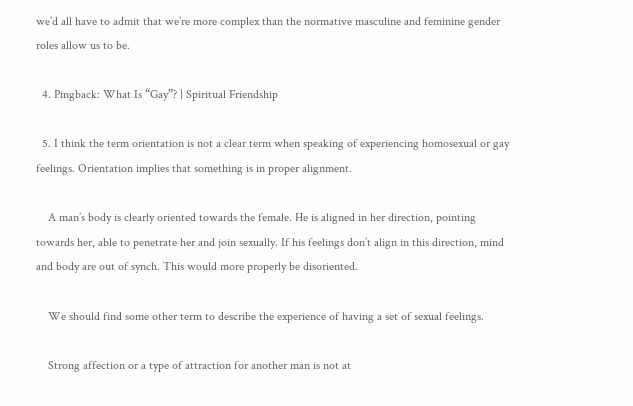we’d all have to admit that we’re more complex than the normative masculine and feminine gender roles allow us to be.

  4. Pingback: What Is “Gay”? | Spiritual Friendship

  5. I think the term orientation is not a clear term when speaking of experiencing homosexual or gay feelings. Orientation implies that something is in proper alignment.

    A man’s body is clearly oriented towards the female. He is aligned in her direction, pointing towards her, able to penetrate her and join sexually. If his feelings don’t align in this direction, mind and body are out of synch. This would more properly be disoriented.

    We should find some other term to describe the experience of having a set of sexual feelings.

    Strong affection or a type of attraction for another man is not at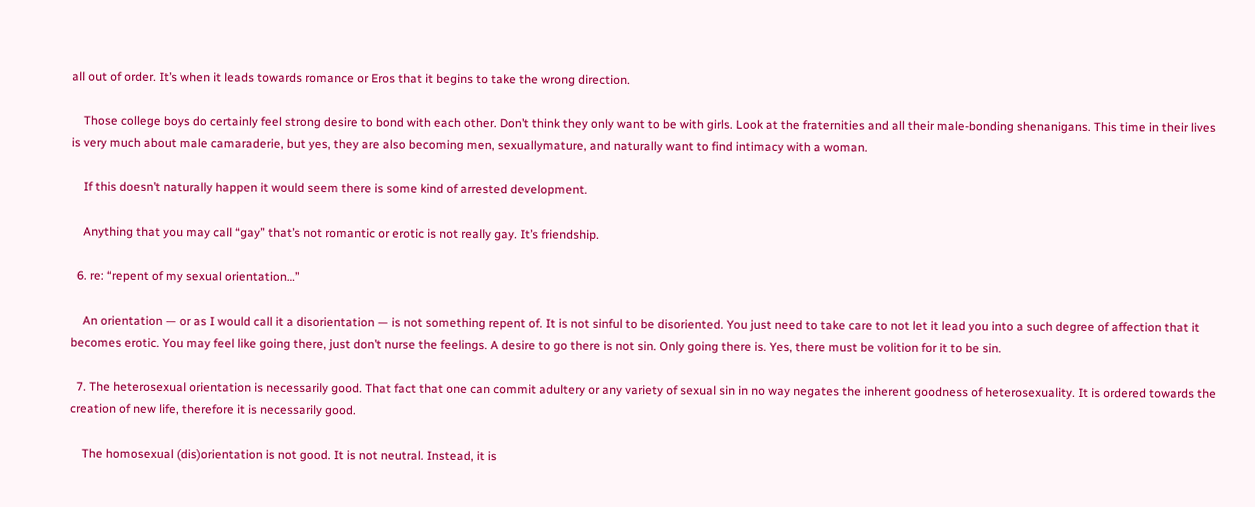all out of order. It’s when it leads towards romance or Eros that it begins to take the wrong direction.

    Those college boys do certainly feel strong desire to bond with each other. Don’t think they only want to be with girls. Look at the fraternities and all their male-bonding shenanigans. This time in their lives is very much about male camaraderie, but yes, they are also becoming men, sexuallymature, and naturally want to find intimacy with a woman.

    If this doesn’t naturally happen it would seem there is some kind of arrested development.

    Anything that you may call “gay” that’s not romantic or erotic is not really gay. It’s friendship.

  6. re: “repent of my sexual orientation…”

    An orientation — or as I would call it a disorientation — is not something repent of. It is not sinful to be disoriented. You just need to take care to not let it lead you into a such degree of affection that it becomes erotic. You may feel like going there, just don’t nurse the feelings. A desire to go there is not sin. Only going there is. Yes, there must be volition for it to be sin.

  7. The heterosexual orientation is necessarily good. That fact that one can commit adultery or any variety of sexual sin in no way negates the inherent goodness of heterosexuality. It is ordered towards the creation of new life, therefore it is necessarily good.

    The homosexual (dis)orientation is not good. It is not neutral. Instead, it is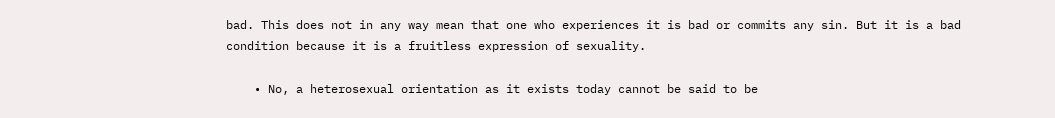bad. This does not in any way mean that one who experiences it is bad or commits any sin. But it is a bad condition because it is a fruitless expression of sexuality.

    • No, a heterosexual orientation as it exists today cannot be said to be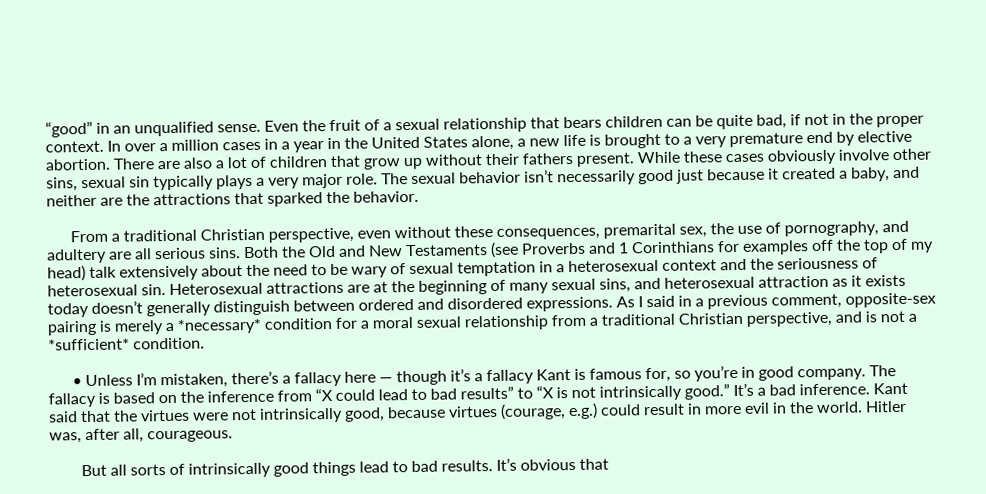“good” in an unqualified sense. Even the fruit of a sexual relationship that bears children can be quite bad, if not in the proper context. In over a million cases in a year in the United States alone, a new life is brought to a very premature end by elective abortion. There are also a lot of children that grow up without their fathers present. While these cases obviously involve other sins, sexual sin typically plays a very major role. The sexual behavior isn’t necessarily good just because it created a baby, and neither are the attractions that sparked the behavior.

      From a traditional Christian perspective, even without these consequences, premarital sex, the use of pornography, and adultery are all serious sins. Both the Old and New Testaments (see Proverbs and 1 Corinthians for examples off the top of my head) talk extensively about the need to be wary of sexual temptation in a heterosexual context and the seriousness of heterosexual sin. Heterosexual attractions are at the beginning of many sexual sins, and heterosexual attraction as it exists today doesn’t generally distinguish between ordered and disordered expressions. As I said in a previous comment, opposite-sex pairing is merely a *necessary* condition for a moral sexual relationship from a traditional Christian perspective, and is not a *sufficient* condition.

      • Unless I’m mistaken, there’s a fallacy here — though it’s a fallacy Kant is famous for, so you’re in good company. The fallacy is based on the inference from “X could lead to bad results” to “X is not intrinsically good.” It’s a bad inference. Kant said that the virtues were not intrinsically good, because virtues (courage, e.g.) could result in more evil in the world. Hitler was, after all, courageous.

        But all sorts of intrinsically good things lead to bad results. It’s obvious that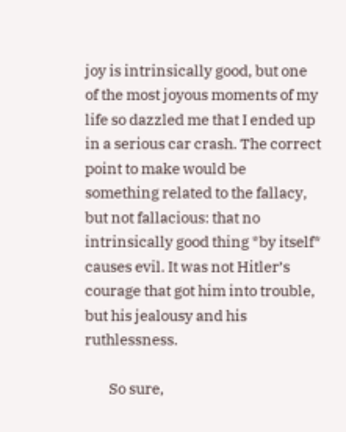joy is intrinsically good, but one of the most joyous moments of my life so dazzled me that I ended up in a serious car crash. The correct point to make would be something related to the fallacy, but not fallacious: that no intrinsically good thing *by itself* causes evil. It was not Hitler’s courage that got him into trouble, but his jealousy and his ruthlessness.

        So sure,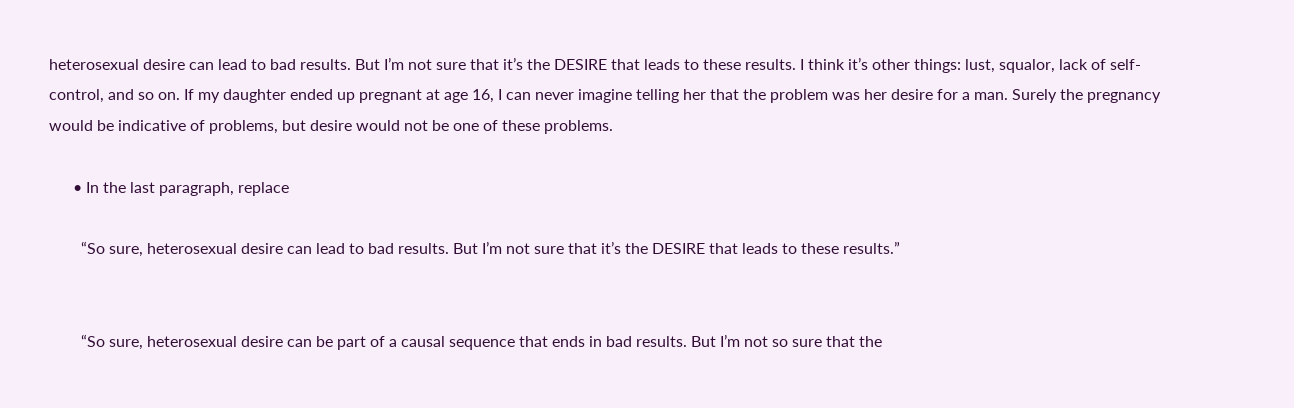heterosexual desire can lead to bad results. But I’m not sure that it’s the DESIRE that leads to these results. I think it’s other things: lust, squalor, lack of self-control, and so on. If my daughter ended up pregnant at age 16, I can never imagine telling her that the problem was her desire for a man. Surely the pregnancy would be indicative of problems, but desire would not be one of these problems.

      • In the last paragraph, replace

        “So sure, heterosexual desire can lead to bad results. But I’m not sure that it’s the DESIRE that leads to these results.”


        “So sure, heterosexual desire can be part of a causal sequence that ends in bad results. But I’m not so sure that the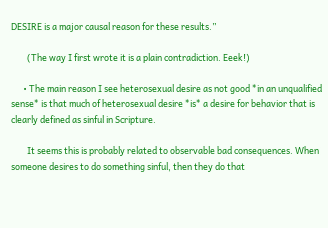DESIRE is a major causal reason for these results.”

        (The way I first wrote it is a plain contradiction. Eeek!)

      • The main reason I see heterosexual desire as not good *in an unqualified sense* is that much of heterosexual desire *is* a desire for behavior that is clearly defined as sinful in Scripture.

        It seems this is probably related to observable bad consequences. When someone desires to do something sinful, then they do that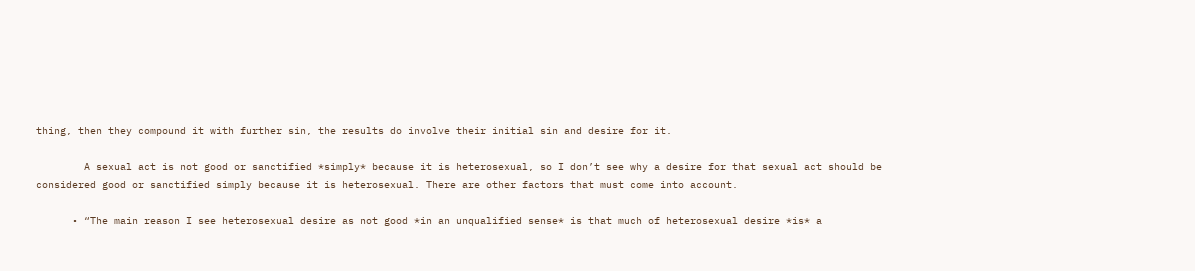thing, then they compound it with further sin, the results do involve their initial sin and desire for it.

        A sexual act is not good or sanctified *simply* because it is heterosexual, so I don’t see why a desire for that sexual act should be considered good or sanctified simply because it is heterosexual. There are other factors that must come into account.

      • “The main reason I see heterosexual desire as not good *in an unqualified sense* is that much of heterosexual desire *is* a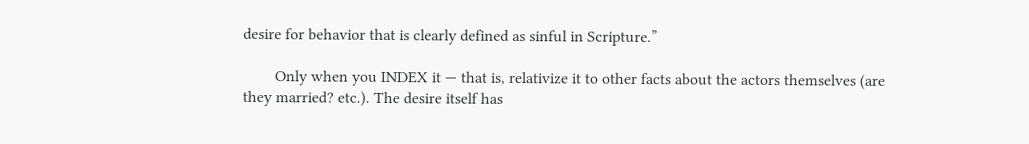desire for behavior that is clearly defined as sinful in Scripture.”

        Only when you INDEX it — that is, relativize it to other facts about the actors themselves (are they married? etc.). The desire itself has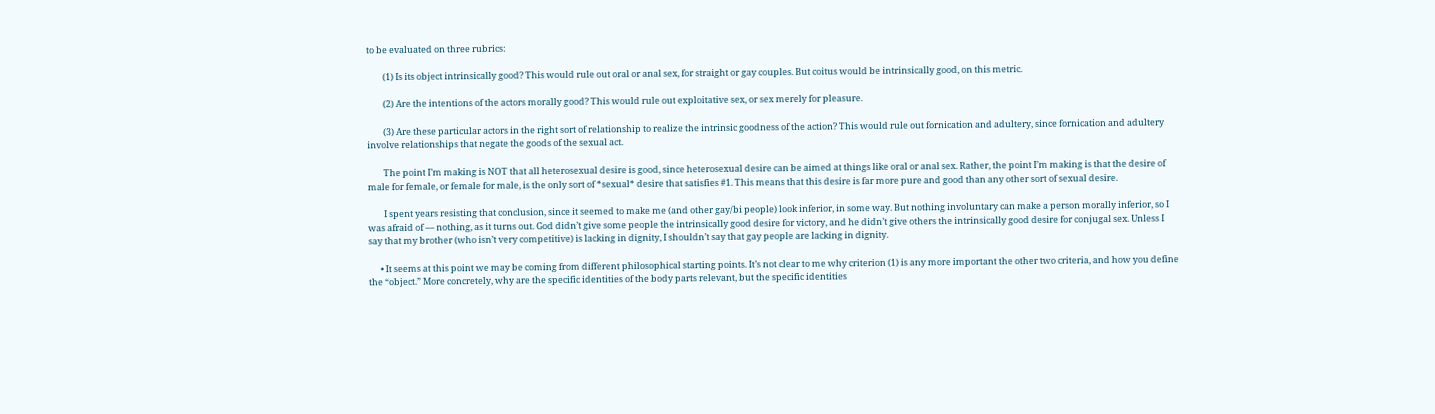to be evaluated on three rubrics:

        (1) Is its object intrinsically good? This would rule out oral or anal sex, for straight or gay couples. But coitus would be intrinsically good, on this metric.

        (2) Are the intentions of the actors morally good? This would rule out exploitative sex, or sex merely for pleasure.

        (3) Are these particular actors in the right sort of relationship to realize the intrinsic goodness of the action? This would rule out fornication and adultery, since fornication and adultery involve relationships that negate the goods of the sexual act.

        The point I’m making is NOT that all heterosexual desire is good, since heterosexual desire can be aimed at things like oral or anal sex. Rather, the point I’m making is that the desire of male for female, or female for male, is the only sort of *sexual* desire that satisfies #1. This means that this desire is far more pure and good than any other sort of sexual desire.

        I spent years resisting that conclusion, since it seemed to make me (and other gay/bi people) look inferior, in some way. But nothing involuntary can make a person morally inferior, so I was afraid of — nothing, as it turns out. God didn’t give some people the intrinsically good desire for victory, and he didn’t give others the intrinsically good desire for conjugal sex. Unless I say that my brother (who isn’t very competitive) is lacking in dignity, I shouldn’t say that gay people are lacking in dignity.

      • It seems at this point we may be coming from different philosophical starting points. It’s not clear to me why criterion (1) is any more important the other two criteria, and how you define the “object.” More concretely, why are the specific identities of the body parts relevant, but the specific identities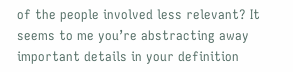of the people involved less relevant? It seems to me you’re abstracting away important details in your definition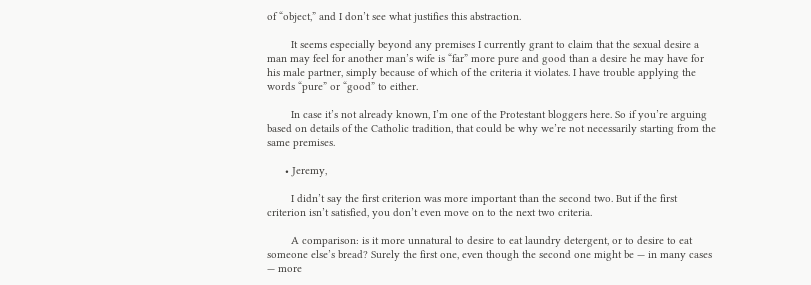of “object,” and I don’t see what justifies this abstraction.

        It seems especially beyond any premises I currently grant to claim that the sexual desire a man may feel for another man’s wife is “far” more pure and good than a desire he may have for his male partner, simply because of which of the criteria it violates. I have trouble applying the words “pure” or “good” to either.

        In case it’s not already known, I’m one of the Protestant bloggers here. So if you’re arguing based on details of the Catholic tradition, that could be why we’re not necessarily starting from the same premises.

      • Jeremy,

        I didn’t say the first criterion was more important than the second two. But if the first criterion isn’t satisfied, you don’t even move on to the next two criteria.

        A comparison: is it more unnatural to desire to eat laundry detergent, or to desire to eat someone else’s bread? Surely the first one, even though the second one might be — in many cases — more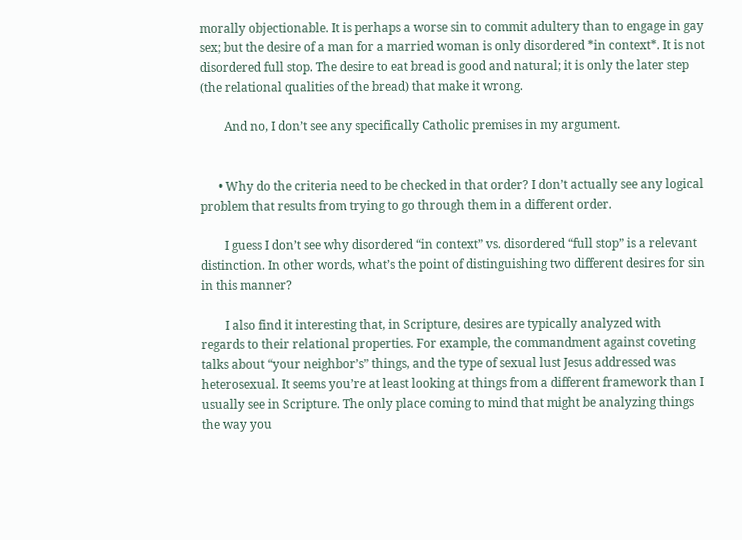morally objectionable. It is perhaps a worse sin to commit adultery than to engage in gay sex; but the desire of a man for a married woman is only disordered *in context*. It is not disordered full stop. The desire to eat bread is good and natural; it is only the later step (the relational qualities of the bread) that make it wrong.

        And no, I don’t see any specifically Catholic premises in my argument.


      • Why do the criteria need to be checked in that order? I don’t actually see any logical problem that results from trying to go through them in a different order.

        I guess I don’t see why disordered “in context” vs. disordered “full stop” is a relevant distinction. In other words, what’s the point of distinguishing two different desires for sin in this manner?

        I also find it interesting that, in Scripture, desires are typically analyzed with regards to their relational properties. For example, the commandment against coveting talks about “your neighbor’s” things, and the type of sexual lust Jesus addressed was heterosexual. It seems you’re at least looking at things from a different framework than I usually see in Scripture. The only place coming to mind that might be analyzing things the way you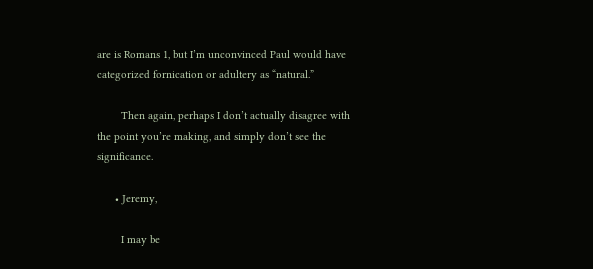are is Romans 1, but I’m unconvinced Paul would have categorized fornication or adultery as “natural.”

        Then again, perhaps I don’t actually disagree with the point you’re making, and simply don’t see the significance.

      • Jeremy,

        I may be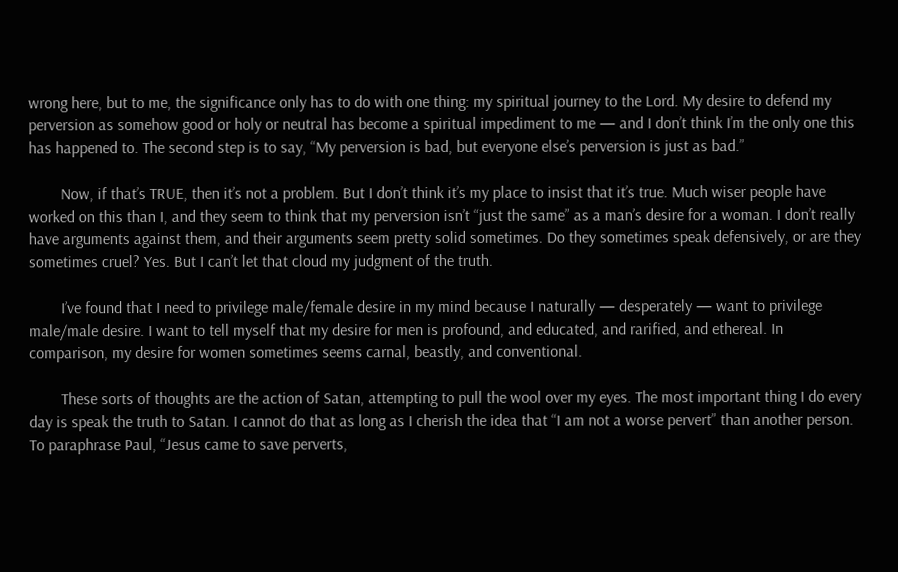wrong here, but to me, the significance only has to do with one thing: my spiritual journey to the Lord. My desire to defend my perversion as somehow good or holy or neutral has become a spiritual impediment to me — and I don’t think I’m the only one this has happened to. The second step is to say, “My perversion is bad, but everyone else’s perversion is just as bad.”

        Now, if that’s TRUE, then it’s not a problem. But I don’t think it’s my place to insist that it’s true. Much wiser people have worked on this than I, and they seem to think that my perversion isn’t “just the same” as a man’s desire for a woman. I don’t really have arguments against them, and their arguments seem pretty solid sometimes. Do they sometimes speak defensively, or are they sometimes cruel? Yes. But I can’t let that cloud my judgment of the truth.

        I’ve found that I need to privilege male/female desire in my mind because I naturally — desperately — want to privilege male/male desire. I want to tell myself that my desire for men is profound, and educated, and rarified, and ethereal. In comparison, my desire for women sometimes seems carnal, beastly, and conventional.

        These sorts of thoughts are the action of Satan, attempting to pull the wool over my eyes. The most important thing I do every day is speak the truth to Satan. I cannot do that as long as I cherish the idea that “I am not a worse pervert” than another person. To paraphrase Paul, “Jesus came to save perverts,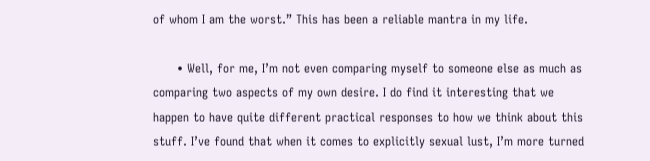of whom I am the worst.” This has been a reliable mantra in my life.

      • Well, for me, I’m not even comparing myself to someone else as much as comparing two aspects of my own desire. I do find it interesting that we happen to have quite different practical responses to how we think about this stuff. I’ve found that when it comes to explicitly sexual lust, I’m more turned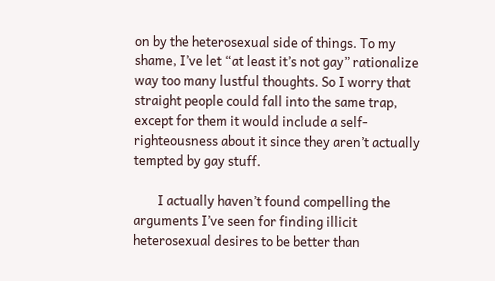on by the heterosexual side of things. To my shame, I’ve let “at least it’s not gay” rationalize way too many lustful thoughts. So I worry that straight people could fall into the same trap, except for them it would include a self-righteousness about it since they aren’t actually tempted by gay stuff.

        I actually haven’t found compelling the arguments I’ve seen for finding illicit heterosexual desires to be better than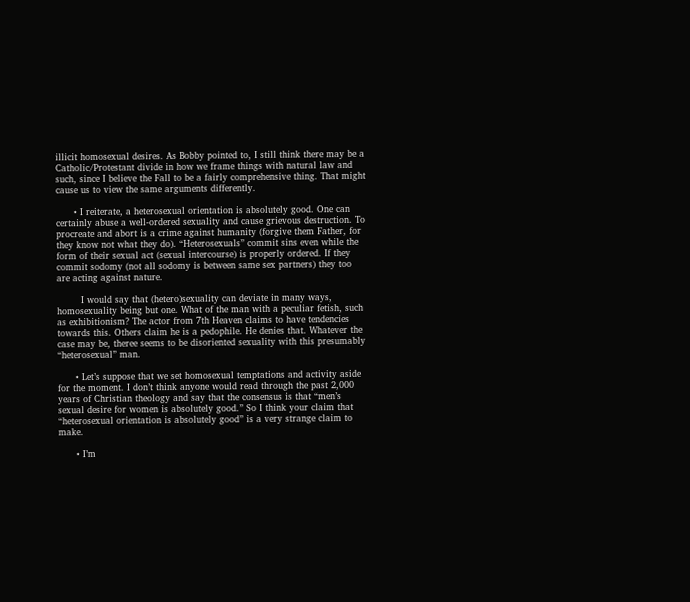illicit homosexual desires. As Bobby pointed to, I still think there may be a Catholic/Protestant divide in how we frame things with natural law and such, since I believe the Fall to be a fairly comprehensive thing. That might cause us to view the same arguments differently.

      • I reiterate, a heterosexual orientation is absolutely good. One can certainly abuse a well-ordered sexuality and cause grievous destruction. To procreate and abort is a crime against humanity (forgive them Father, for they know not what they do). “Heterosexuals” commit sins even while the form of their sexual act (sexual intercourse) is properly ordered. If they commit sodomy (not all sodomy is between same sex partners) they too are acting against nature.

        I would say that (hetero)sexuality can deviate in many ways, homosexuality being but one. What of the man with a peculiar fetish, such as exhibitionism? The actor from 7th Heaven claims to have tendencies towards this. Others claim he is a pedophile. He denies that. Whatever the case may be, theree seems to be disoriented sexuality with this presumably “heterosexual” man.

      • Let’s suppose that we set homosexual temptations and activity aside for the moment. I don’t think anyone would read through the past 2,000 years of Christian theology and say that the consensus is that “men’s sexual desire for women is absolutely good.” So I think your claim that “heterosexual orientation is absolutely good” is a very strange claim to make.

      • I’m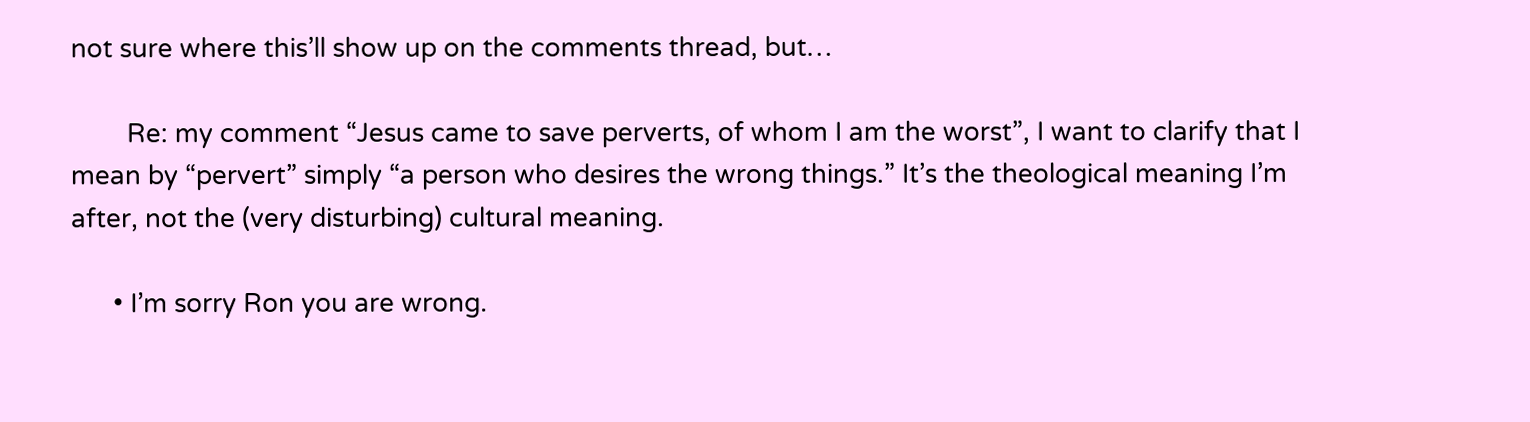not sure where this’ll show up on the comments thread, but…

        Re: my comment “Jesus came to save perverts, of whom I am the worst”, I want to clarify that I mean by “pervert” simply “a person who desires the wrong things.” It’s the theological meaning I’m after, not the (very disturbing) cultural meaning.

      • I’m sorry Ron you are wrong.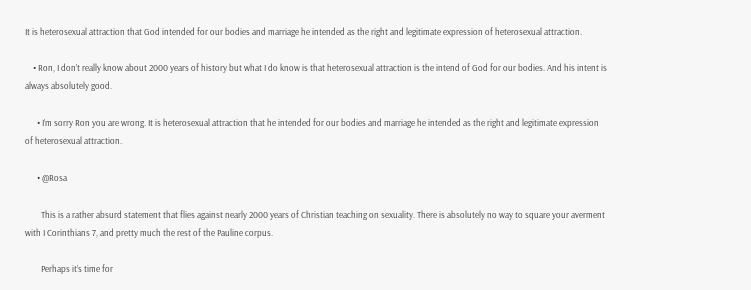It is heterosexual attraction that God intended for our bodies and marriage he intended as the right and legitimate expression of heterosexual attraction.

    • Ron, I don’t really know about 2000 years of history but what I do know is that heterosexual attraction is the intend of God for our bodies. And his intent is always absolutely good.

      • I’m sorry Ron you are wrong. It is heterosexual attraction that he intended for our bodies and marriage he intended as the right and legitimate expression of heterosexual attraction.

      • @Rosa

        This is a rather absurd statement that flies against nearly 2000 years of Christian teaching on sexuality. There is absolutely no way to square your averment with I Corinthians 7, and pretty much the rest of the Pauline corpus.

        Perhaps it’s time for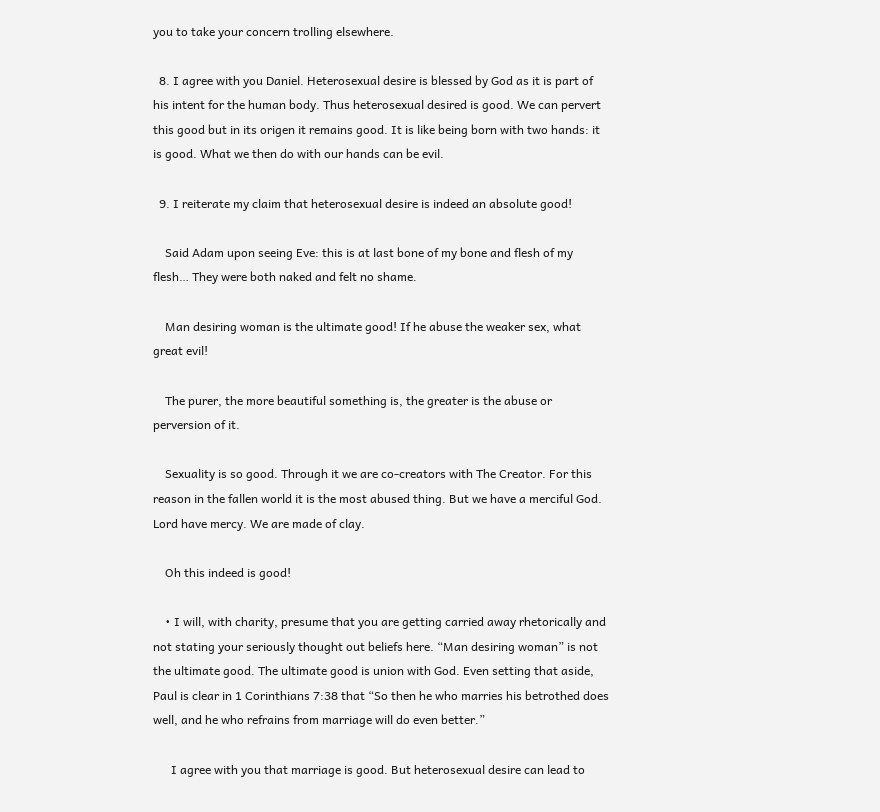you to take your concern trolling elsewhere.

  8. I agree with you Daniel. Heterosexual desire is blessed by God as it is part of his intent for the human body. Thus heterosexual desired is good. We can pervert this good but in its origen it remains good. It is like being born with two hands: it is good. What we then do with our hands can be evil.

  9. I reiterate my claim that heterosexual desire is indeed an absolute good!

    Said Adam upon seeing Eve: this is at last bone of my bone and flesh of my flesh… They were both naked and felt no shame.

    Man desiring woman is the ultimate good! If he abuse the weaker sex, what great evil!

    The purer, the more beautiful something is, the greater is the abuse or perversion of it.

    Sexuality is so good. Through it we are co-creators with The Creator. For this reason in the fallen world it is the most abused thing. But we have a merciful God. Lord have mercy. We are made of clay.

    Oh this indeed is good!

    • I will, with charity, presume that you are getting carried away rhetorically and not stating your seriously thought out beliefs here. “Man desiring woman” is not the ultimate good. The ultimate good is union with God. Even setting that aside, Paul is clear in 1 Corinthians 7:38 that “So then he who marries his betrothed does well, and he who refrains from marriage will do even better.”

      I agree with you that marriage is good. But heterosexual desire can lead to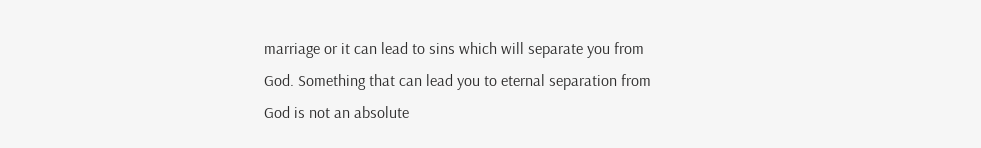marriage or it can lead to sins which will separate you from God. Something that can lead you to eternal separation from God is not an absolute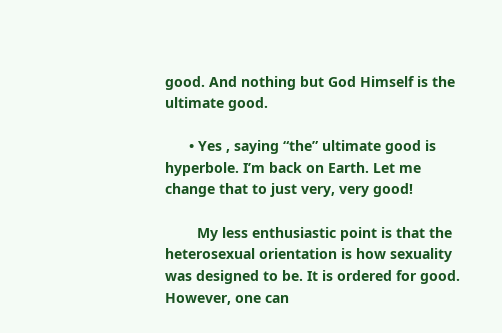good. And nothing but God Himself is the ultimate good.

      • Yes , saying “the” ultimate good is hyperbole. I’m back on Earth. Let me change that to just very, very good!

        My less enthusiastic point is that the heterosexual orientation is how sexuality was designed to be. It is ordered for good. However, one can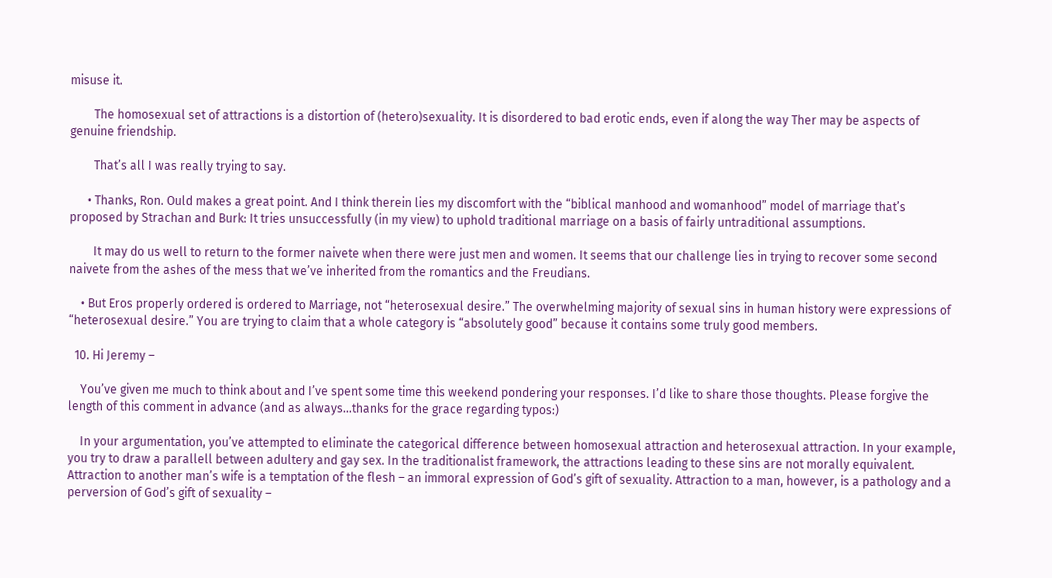misuse it.

        The homosexual set of attractions is a distortion of (hetero)sexuality. It is disordered to bad erotic ends, even if along the way Ther may be aspects of genuine friendship.

        That’s all I was really trying to say.

      • Thanks, Ron. Ould makes a great point. And I think therein lies my discomfort with the “biblical manhood and womanhood” model of marriage that’s proposed by Strachan and Burk: It tries unsuccessfully (in my view) to uphold traditional marriage on a basis of fairly untraditional assumptions.

        It may do us well to return to the former naivete when there were just men and women. It seems that our challenge lies in trying to recover some second naivete from the ashes of the mess that we’ve inherited from the romantics and the Freudians.

    • But Eros properly ordered is ordered to Marriage, not “heterosexual desire.” The overwhelming majority of sexual sins in human history were expressions of “heterosexual desire.” You are trying to claim that a whole category is “absolutely good” because it contains some truly good members.

  10. Hi Jeremy –

    You’ve given me much to think about and I’ve spent some time this weekend pondering your responses. I’d like to share those thoughts. Please forgive the length of this comment in advance (and as always…thanks for the grace regarding typos:)

    In your argumentation, you’ve attempted to eliminate the categorical difference between homosexual attraction and heterosexual attraction. In your example, you try to draw a parallell between adultery and gay sex. In the traditionalist framework, the attractions leading to these sins are not morally equivalent. Attraction to another man’s wife is a temptation of the flesh – an immoral expression of God’s gift of sexuality. Attraction to a man, however, is a pathology and a perversion of God’s gift of sexuality –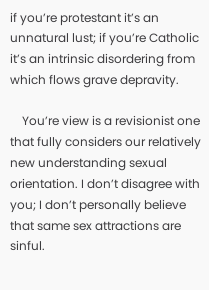if you’re protestant it’s an unnatural lust; if you’re Catholic it’s an intrinsic disordering from which flows grave depravity.

    You’re view is a revisionist one that fully considers our relatively new understanding sexual orientation. I don’t disagree with you; I don’t personally believe that same sex attractions are sinful.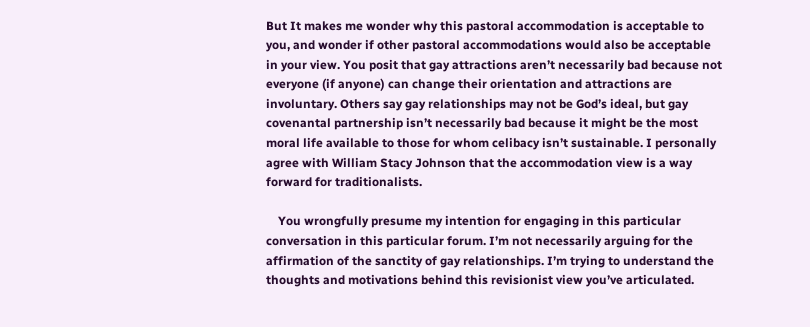But It makes me wonder why this pastoral accommodation is acceptable to you, and wonder if other pastoral accommodations would also be acceptable in your view. You posit that gay attractions aren’t necessarily bad because not everyone (if anyone) can change their orientation and attractions are involuntary. Others say gay relationships may not be God’s ideal, but gay covenantal partnership isn’t necessarily bad because it might be the most moral life available to those for whom celibacy isn’t sustainable. I personally agree with William Stacy Johnson that the accommodation view is a way forward for traditionalists.

    You wrongfully presume my intention for engaging in this particular conversation in this particular forum. I’m not necessarily arguing for the affirmation of the sanctity of gay relationships. I’m trying to understand the thoughts and motivations behind this revisionist view you’ve articulated.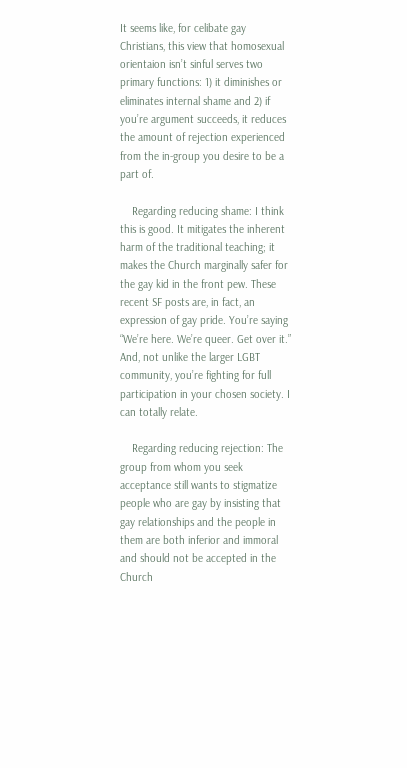It seems like, for celibate gay Christians, this view that homosexual orientaion isn’t sinful serves two primary functions: 1) it diminishes or eliminates internal shame and 2) if you’re argument succeeds, it reduces the amount of rejection experienced from the in-group you desire to be a part of.

    Regarding reducing shame: I think this is good. It mitigates the inherent harm of the traditional teaching; it makes the Church marginally safer for the gay kid in the front pew. These recent SF posts are, in fact, an expression of gay pride. You’re saying “We’re here. We’re queer. Get over it.” And, not unlike the larger LGBT community, you’re fighting for full participation in your chosen society. I can totally relate.

    Regarding reducing rejection: The group from whom you seek acceptance still wants to stigmatize people who are gay by insisting that gay relationships and the people in them are both inferior and immoral and should not be accepted in the Church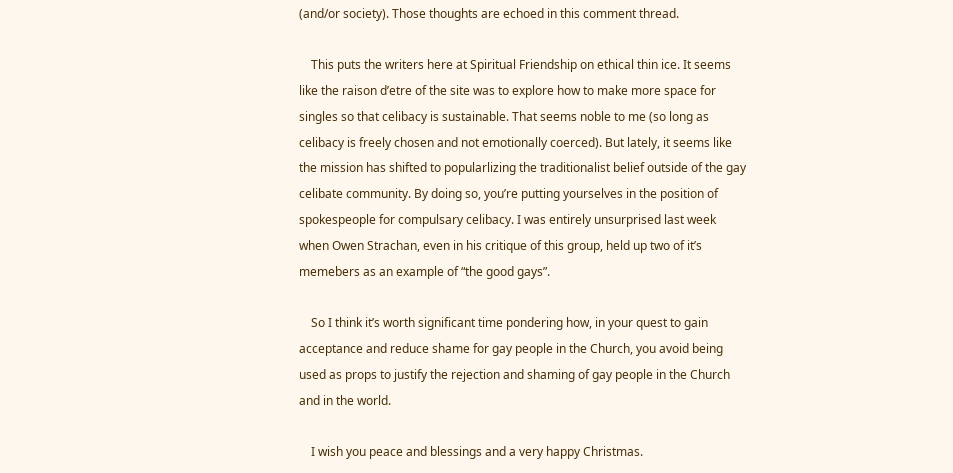(and/or society). Those thoughts are echoed in this comment thread.

    This puts the writers here at Spiritual Friendship on ethical thin ice. It seems like the raison d’etre of the site was to explore how to make more space for singles so that celibacy is sustainable. That seems noble to me (so long as celibacy is freely chosen and not emotionally coerced). But lately, it seems like the mission has shifted to popularlizing the traditionalist belief outside of the gay celibate community. By doing so, you’re putting yourselves in the position of spokespeople for compulsary celibacy. I was entirely unsurprised last week when Owen Strachan, even in his critique of this group, held up two of it’s memebers as an example of “the good gays”.

    So I think it’s worth significant time pondering how, in your quest to gain acceptance and reduce shame for gay people in the Church, you avoid being used as props to justify the rejection and shaming of gay people in the Church and in the world.

    I wish you peace and blessings and a very happy Christmas.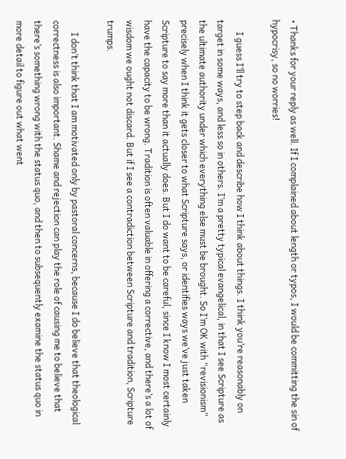• Thanks for your reply as well. If I complained about length or typos, I would be committing the sin of hypocrisy, so no worries!

      I guess I’ll try to step back and describe how I think about things. I think you’re reasonably on target in some ways, and less so in others. I’m a pretty typical evangelical, in that I see Scripture as the ultimate authority under which everything else must be brought. So I’m OK with “revisionism” precisely when I think it gets closer to what Scripture says, or identifies ways we’ve just taken Scripture to say more than it actually does. But I do want to be careful, since I know I most certainly have the capacity to be wrong. Tradition is often valuable in offering a corrective, and there’s a lot of wisdom we ought not discard. But if I see a contradiction between Scripture and tradition, Scripture trumps.

      I don’t think that I am motivated only by pastoral concerns, because I do believe that theological correctness is also important. Shame and rejection can play the role of causing me to believe that there’s something wrong with the status quo, and then to subsequently examine the status quo in more detail to figure out what went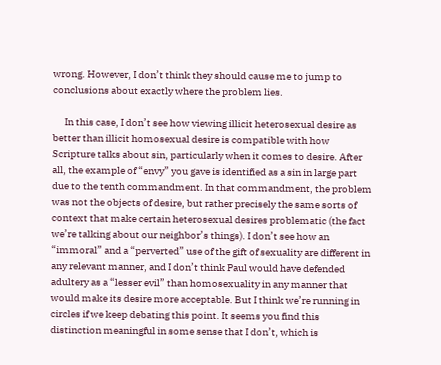wrong. However, I don’t think they should cause me to jump to conclusions about exactly where the problem lies.

      In this case, I don’t see how viewing illicit heterosexual desire as better than illicit homosexual desire is compatible with how Scripture talks about sin, particularly when it comes to desire. After all, the example of “envy” you gave is identified as a sin in large part due to the tenth commandment. In that commandment, the problem was not the objects of desire, but rather precisely the same sorts of context that make certain heterosexual desires problematic (the fact we’re talking about our neighbor’s things). I don’t see how an “immoral” and a “perverted” use of the gift of sexuality are different in any relevant manner, and I don’t think Paul would have defended adultery as a “lesser evil” than homosexuality in any manner that would make its desire more acceptable. But I think we’re running in circles if we keep debating this point. It seems you find this distinction meaningful in some sense that I don’t, which is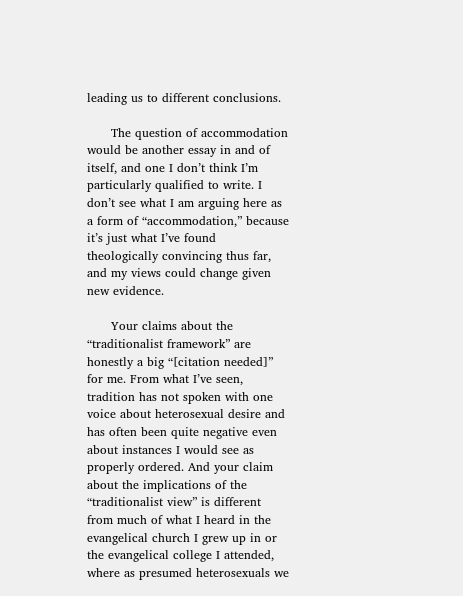leading us to different conclusions.

      The question of accommodation would be another essay in and of itself, and one I don’t think I’m particularly qualified to write. I don’t see what I am arguing here as a form of “accommodation,” because it’s just what I’ve found theologically convincing thus far, and my views could change given new evidence.

      Your claims about the “traditionalist framework” are honestly a big “[citation needed]” for me. From what I’ve seen, tradition has not spoken with one voice about heterosexual desire and has often been quite negative even about instances I would see as properly ordered. And your claim about the implications of the “traditionalist view” is different from much of what I heard in the evangelical church I grew up in or the evangelical college I attended, where as presumed heterosexuals we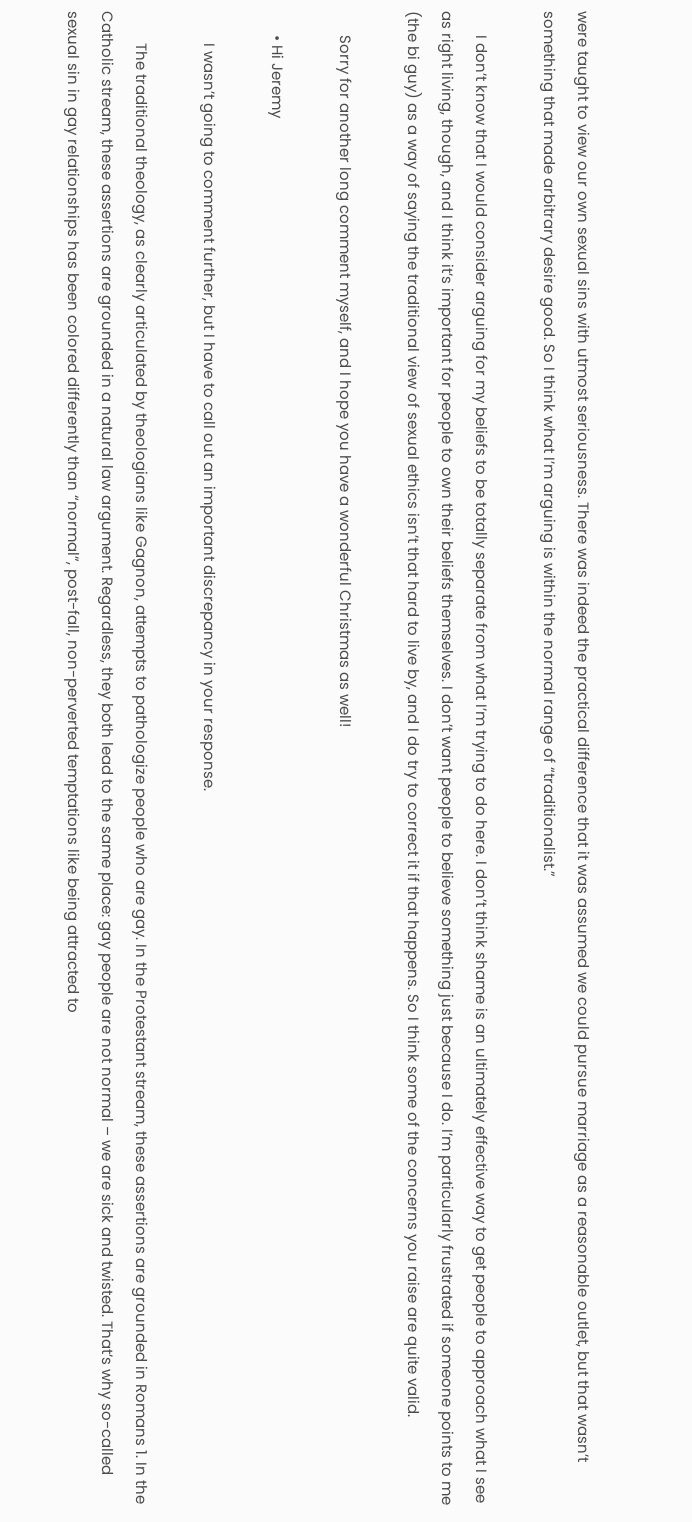were taught to view our own sexual sins with utmost seriousness. There was indeed the practical difference that it was assumed we could pursue marriage as a reasonable outlet, but that wasn’t something that made arbitrary desire good. So I think what I’m arguing is within the normal range of “traditionalist.”

      I don’t know that I would consider arguing for my beliefs to be totally separate from what I’m trying to do here. I don’t think shame is an ultimately effective way to get people to approach what I see as right living, though, and I think it’s important for people to own their beliefs themselves. I don’t want people to believe something just because I do. I’m particularly frustrated if someone points to me (the bi guy) as a way of saying the traditional view of sexual ethics isn’t that hard to live by, and I do try to correct it if that happens. So I think some of the concerns you raise are quite valid.

      Sorry for another long comment myself, and I hope you have a wonderful Christmas as well!

      • Hi Jeremy

        I wasn’t going to comment further, but I have to call out an important discrepancy in your response.

        The traditional theology, as clearly articulated by theologians like Gagnon, attempts to pathologize people who are gay. In the Protestant stream, these assertions are grounded in Romans 1. In the Catholic stream, these assertions are grounded in a natural law argument. Regardless, they both lead to the same place: gay people are not normal – we are sick and twisted. That’s why so-called sexual sin in gay relationships has been colored differently than “normal”, post-fall, non-perverted temptations like being attracted to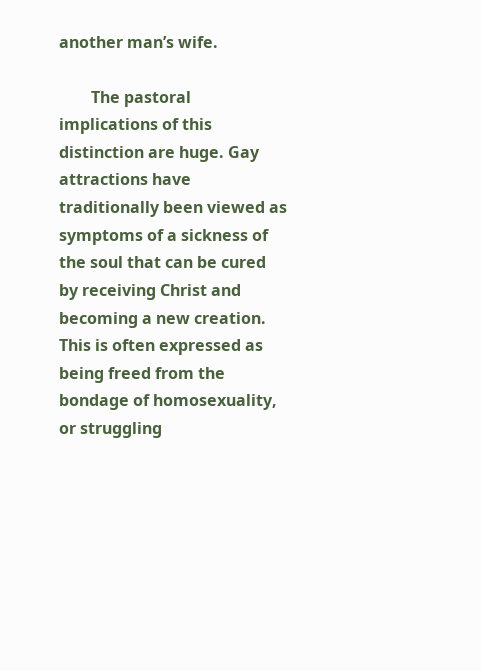another man’s wife.

        The pastoral implications of this distinction are huge. Gay attractions have traditionally been viewed as symptoms of a sickness of the soul that can be cured by receiving Christ and becoming a new creation. This is often expressed as being freed from the bondage of homosexuality, or struggling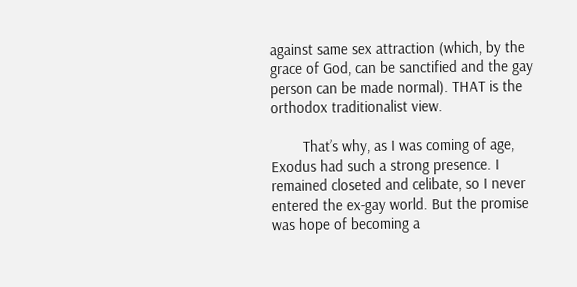against same sex attraction (which, by the grace of God, can be sanctified and the gay person can be made normal). THAT is the orthodox traditionalist view.

        That’s why, as I was coming of age, Exodus had such a strong presence. I remained closeted and celibate, so I never entered the ex-gay world. But the promise was hope of becoming a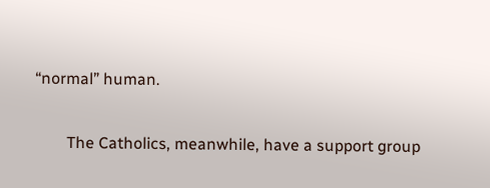“normal” human.

        The Catholics, meanwhile, have a support group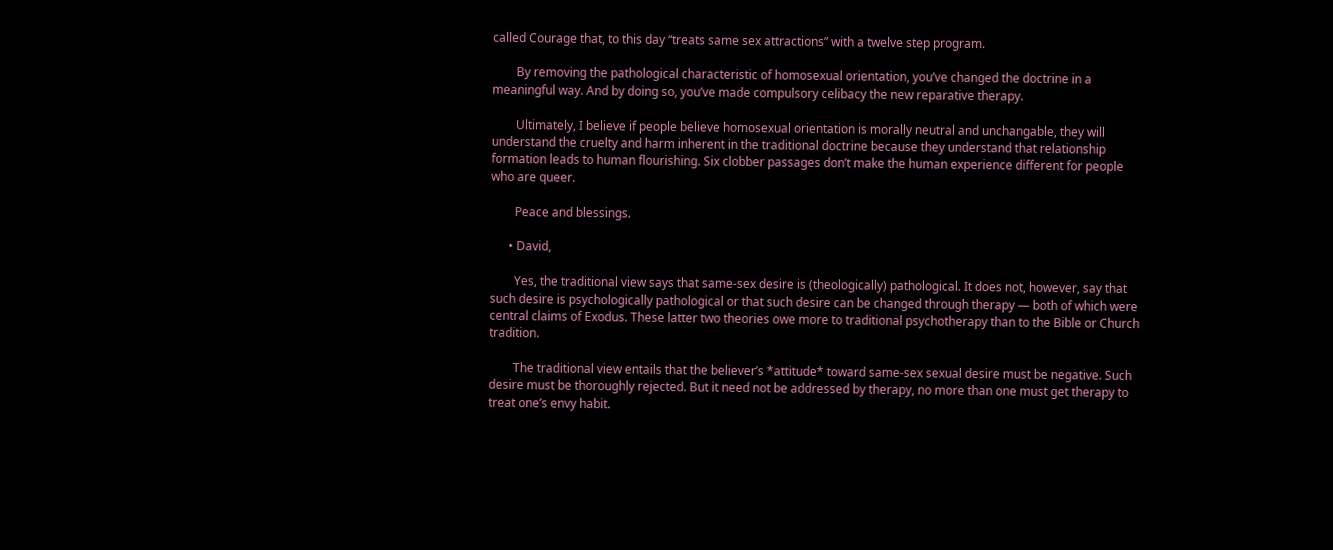called Courage that, to this day “treats same sex attractions” with a twelve step program.

        By removing the pathological characteristic of homosexual orientation, you’ve changed the doctrine in a meaningful way. And by doing so, you’ve made compulsory celibacy the new reparative therapy.

        Ultimately, I believe if people believe homosexual orientation is morally neutral and unchangable, they will understand the cruelty and harm inherent in the traditional doctrine because they understand that relationship formation leads to human flourishing. Six clobber passages don’t make the human experience different for people who are queer.

        Peace and blessings.

      • David,

        Yes, the traditional view says that same-sex desire is (theologically) pathological. It does not, however, say that such desire is psychologically pathological or that such desire can be changed through therapy — both of which were central claims of Exodus. These latter two theories owe more to traditional psychotherapy than to the Bible or Church tradition.

        The traditional view entails that the believer’s *attitude* toward same-sex sexual desire must be negative. Such desire must be thoroughly rejected. But it need not be addressed by therapy, no more than one must get therapy to treat one’s envy habit.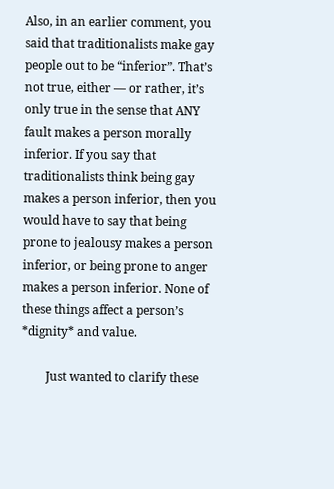Also, in an earlier comment, you said that traditionalists make gay people out to be “inferior”. That’s not true, either — or rather, it’s only true in the sense that ANY fault makes a person morally inferior. If you say that traditionalists think being gay makes a person inferior, then you would have to say that being prone to jealousy makes a person inferior, or being prone to anger makes a person inferior. None of these things affect a person’s *dignity* and value.

        Just wanted to clarify these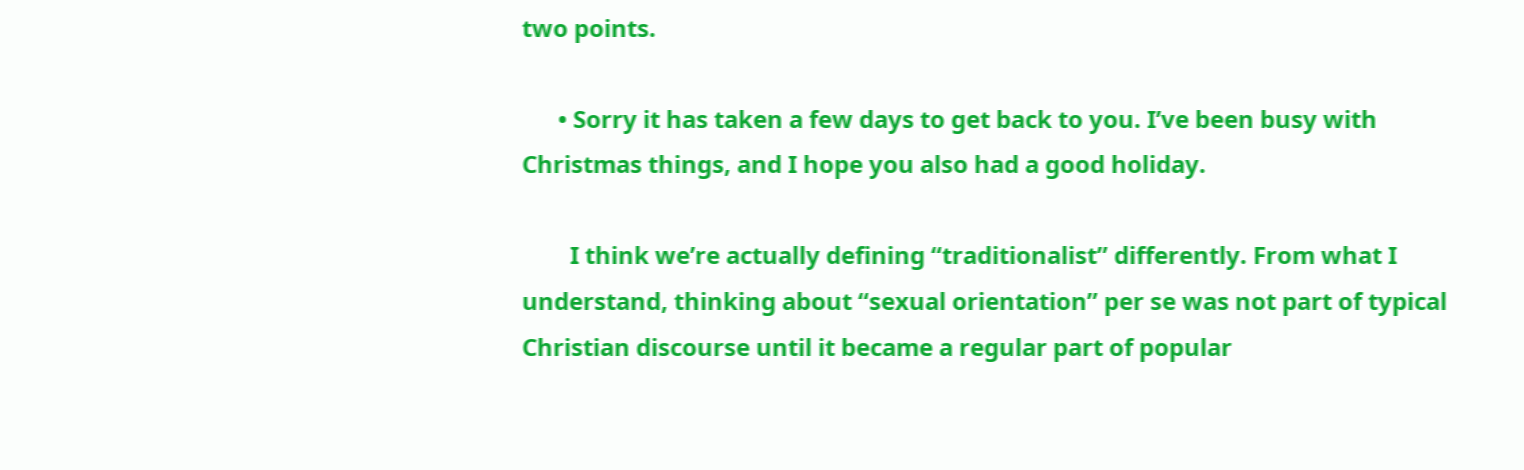two points.

      • Sorry it has taken a few days to get back to you. I’ve been busy with Christmas things, and I hope you also had a good holiday.

        I think we’re actually defining “traditionalist” differently. From what I understand, thinking about “sexual orientation” per se was not part of typical Christian discourse until it became a regular part of popular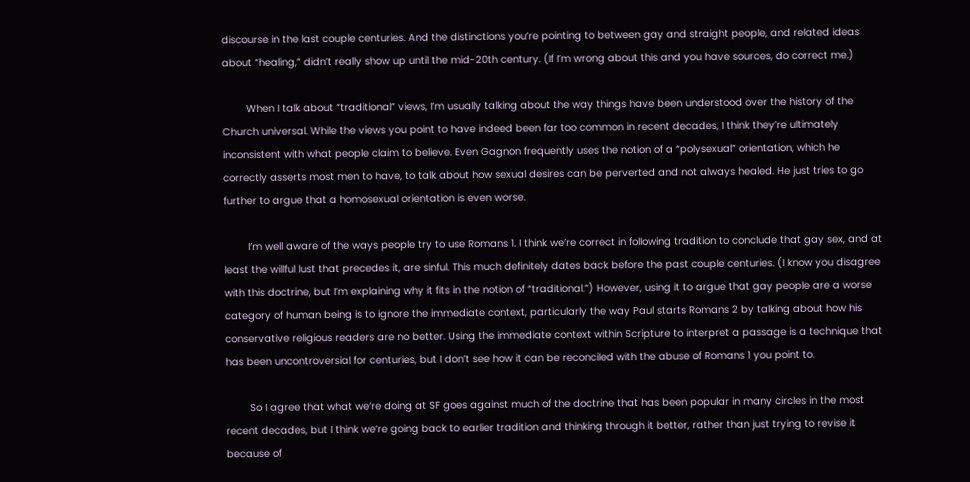discourse in the last couple centuries. And the distinctions you’re pointing to between gay and straight people, and related ideas about “healing,” didn’t really show up until the mid-20th century. (If I’m wrong about this and you have sources, do correct me.)

        When I talk about “traditional” views, I’m usually talking about the way things have been understood over the history of the Church universal. While the views you point to have indeed been far too common in recent decades, I think they’re ultimately inconsistent with what people claim to believe. Even Gagnon frequently uses the notion of a “polysexual” orientation, which he correctly asserts most men to have, to talk about how sexual desires can be perverted and not always healed. He just tries to go further to argue that a homosexual orientation is even worse.

        I’m well aware of the ways people try to use Romans 1. I think we’re correct in following tradition to conclude that gay sex, and at least the willful lust that precedes it, are sinful. This much definitely dates back before the past couple centuries. (I know you disagree with this doctrine, but I’m explaining why it fits in the notion of “traditional.”) However, using it to argue that gay people are a worse category of human being is to ignore the immediate context, particularly the way Paul starts Romans 2 by talking about how his conservative religious readers are no better. Using the immediate context within Scripture to interpret a passage is a technique that has been uncontroversial for centuries, but I don’t see how it can be reconciled with the abuse of Romans 1 you point to.

        So I agree that what we’re doing at SF goes against much of the doctrine that has been popular in many circles in the most recent decades, but I think we’re going back to earlier tradition and thinking through it better, rather than just trying to revise it because of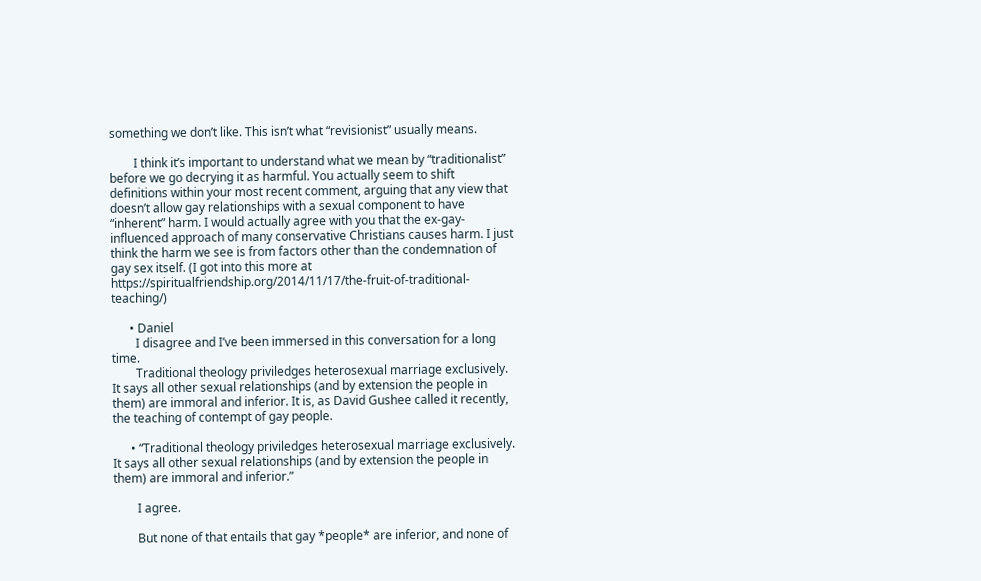something we don’t like. This isn’t what “revisionist” usually means.

        I think it’s important to understand what we mean by “traditionalist” before we go decrying it as harmful. You actually seem to shift definitions within your most recent comment, arguing that any view that doesn’t allow gay relationships with a sexual component to have “inherent” harm. I would actually agree with you that the ex-gay-influenced approach of many conservative Christians causes harm. I just think the harm we see is from factors other than the condemnation of gay sex itself. (I got into this more at https://spiritualfriendship.org/2014/11/17/the-fruit-of-traditional-teaching/)

      • Daniel
        I disagree and I’ve been immersed in this conversation for a long time.
        Traditional theology priviledges heterosexual marriage exclusively. It says all other sexual relationships (and by extension the people in them) are immoral and inferior. It is, as David Gushee called it recently, the teaching of contempt of gay people.

      • “Traditional theology priviledges heterosexual marriage exclusively. It says all other sexual relationships (and by extension the people in them) are immoral and inferior.”

        I agree.

        But none of that entails that gay *people* are inferior, and none of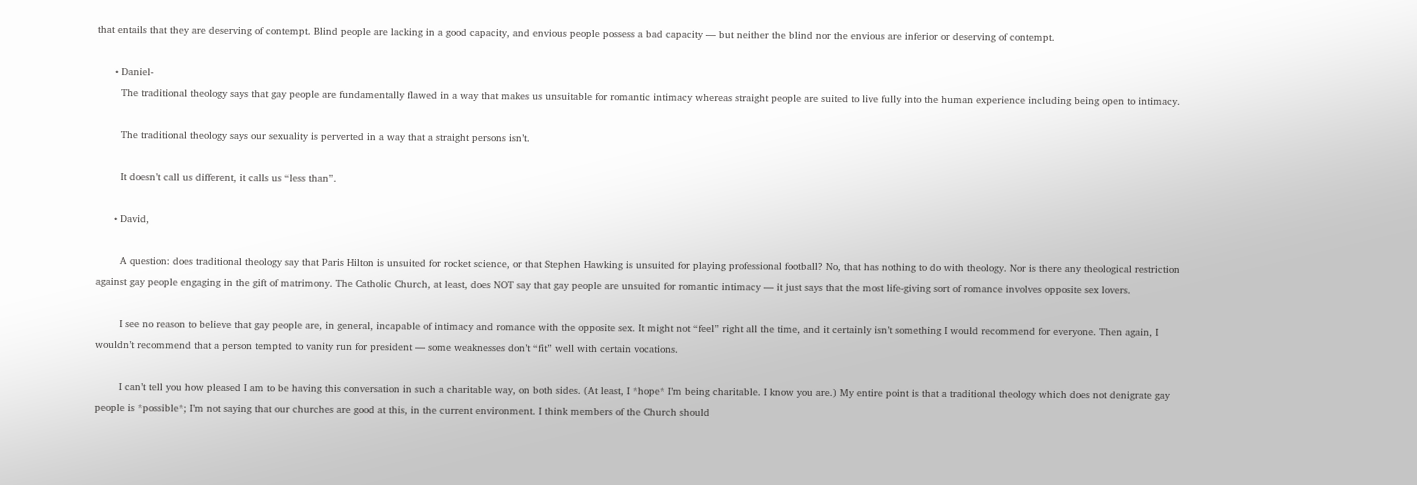that entails that they are deserving of contempt. Blind people are lacking in a good capacity, and envious people possess a bad capacity — but neither the blind nor the envious are inferior or deserving of contempt.

      • Daniel-
        The traditional theology says that gay people are fundamentally flawed in a way that makes us unsuitable for romantic intimacy whereas straight people are suited to live fully into the human experience including being open to intimacy.

        The traditional theology says our sexuality is perverted in a way that a straight persons isn’t.

        It doesn’t call us different, it calls us “less than”.

      • David,

        A question: does traditional theology say that Paris Hilton is unsuited for rocket science, or that Stephen Hawking is unsuited for playing professional football? No, that has nothing to do with theology. Nor is there any theological restriction against gay people engaging in the gift of matrimony. The Catholic Church, at least, does NOT say that gay people are unsuited for romantic intimacy — it just says that the most life-giving sort of romance involves opposite sex lovers.

        I see no reason to believe that gay people are, in general, incapable of intimacy and romance with the opposite sex. It might not “feel” right all the time, and it certainly isn’t something I would recommend for everyone. Then again, I wouldn’t recommend that a person tempted to vanity run for president — some weaknesses don’t “fit” well with certain vocations.

        I can’t tell you how pleased I am to be having this conversation in such a charitable way, on both sides. (At least, I *hope* I’m being charitable. I know you are.) My entire point is that a traditional theology which does not denigrate gay people is *possible*; I’m not saying that our churches are good at this, in the current environment. I think members of the Church should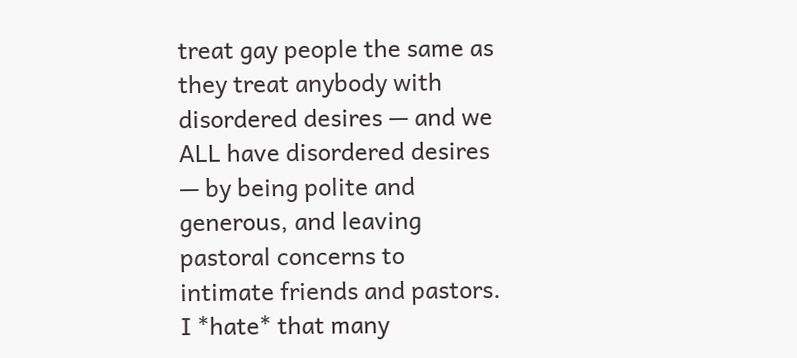treat gay people the same as they treat anybody with disordered desires — and we ALL have disordered desires — by being polite and generous, and leaving pastoral concerns to intimate friends and pastors. I *hate* that many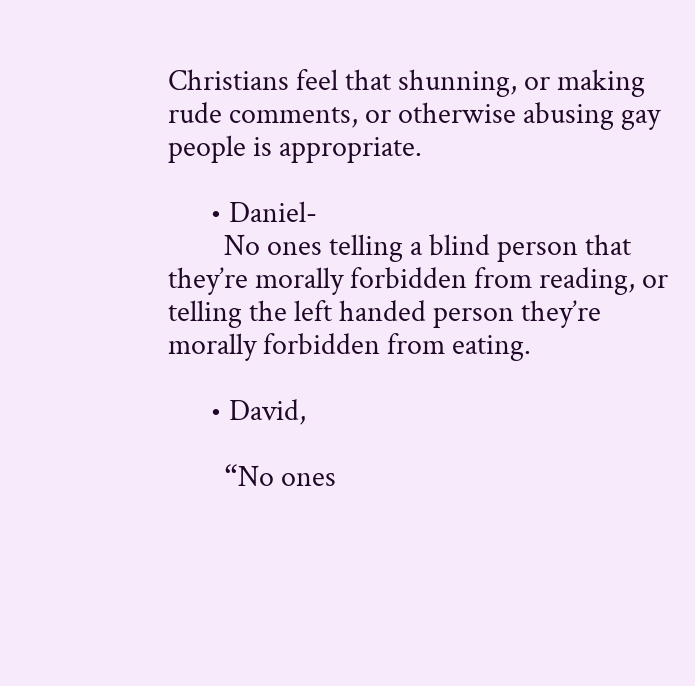Christians feel that shunning, or making rude comments, or otherwise abusing gay people is appropriate.

      • Daniel-
        No ones telling a blind person that they’re morally forbidden from reading, or telling the left handed person they’re morally forbidden from eating.

      • David,

        “No ones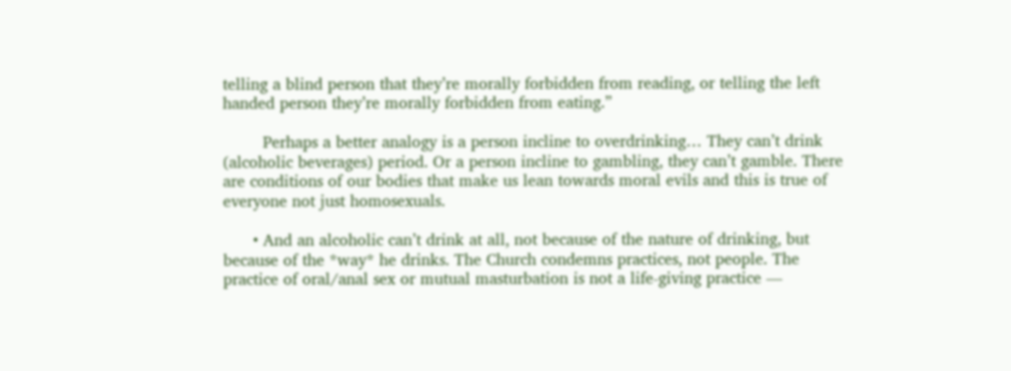telling a blind person that they’re morally forbidden from reading, or telling the left handed person they’re morally forbidden from eating.”

        Perhaps a better analogy is a person incline to overdrinking… They can’t drink (alcoholic beverages) period. Or a person incline to gambling, they can’t gamble. There are conditions of our bodies that make us lean towards moral evils and this is true of everyone not just homosexuals.

      • And an alcoholic can’t drink at all, not because of the nature of drinking, but because of the *way* he drinks. The Church condemns practices, not people. The practice of oral/anal sex or mutual masturbation is not a life-giving practice —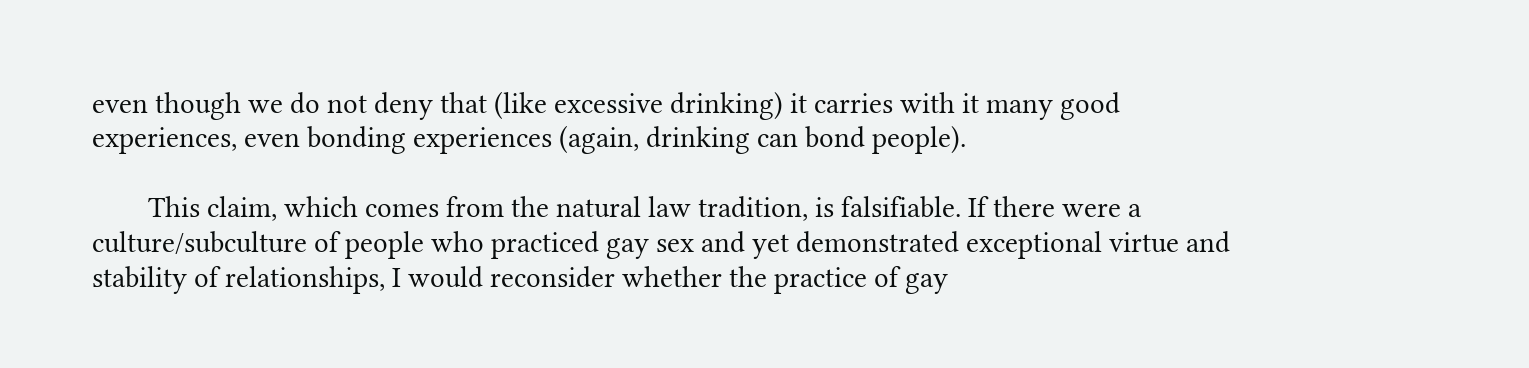even though we do not deny that (like excessive drinking) it carries with it many good experiences, even bonding experiences (again, drinking can bond people).

        This claim, which comes from the natural law tradition, is falsifiable. If there were a culture/subculture of people who practiced gay sex and yet demonstrated exceptional virtue and stability of relationships, I would reconsider whether the practice of gay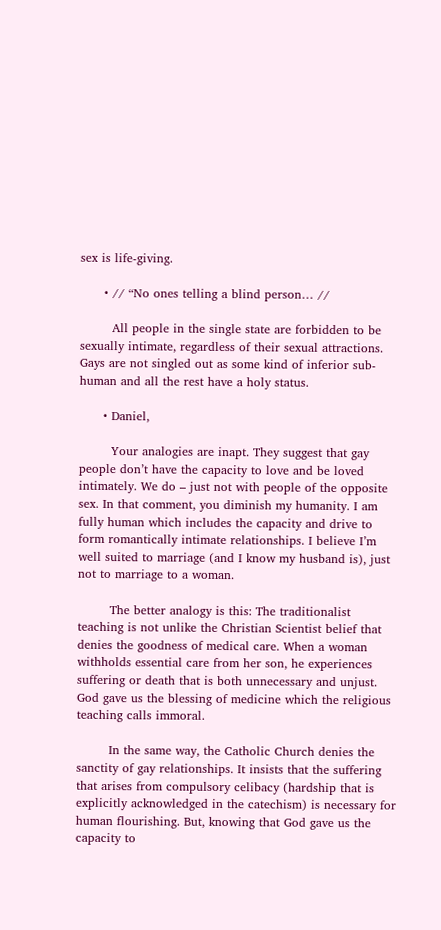sex is life-giving.

      • // “No ones telling a blind person… //

        All people in the single state are forbidden to be sexually intimate, regardless of their sexual attractions. Gays are not singled out as some kind of inferior sub-human and all the rest have a holy status.

      • Daniel,

        Your analogies are inapt. They suggest that gay people don’t have the capacity to love and be loved intimately. We do – just not with people of the opposite sex. In that comment, you diminish my humanity. I am fully human which includes the capacity and drive to form romantically intimate relationships. I believe I’m well suited to marriage (and I know my husband is), just not to marriage to a woman.

        The better analogy is this: The traditionalist teaching is not unlike the Christian Scientist belief that denies the goodness of medical care. When a woman withholds essential care from her son, he experiences suffering or death that is both unnecessary and unjust. God gave us the blessing of medicine which the religious teaching calls immoral.

        In the same way, the Catholic Church denies the sanctity of gay relationships. It insists that the suffering that arises from compulsory celibacy (hardship that is explicitly acknowledged in the catechism) is necessary for human flourishing. But, knowing that God gave us the capacity to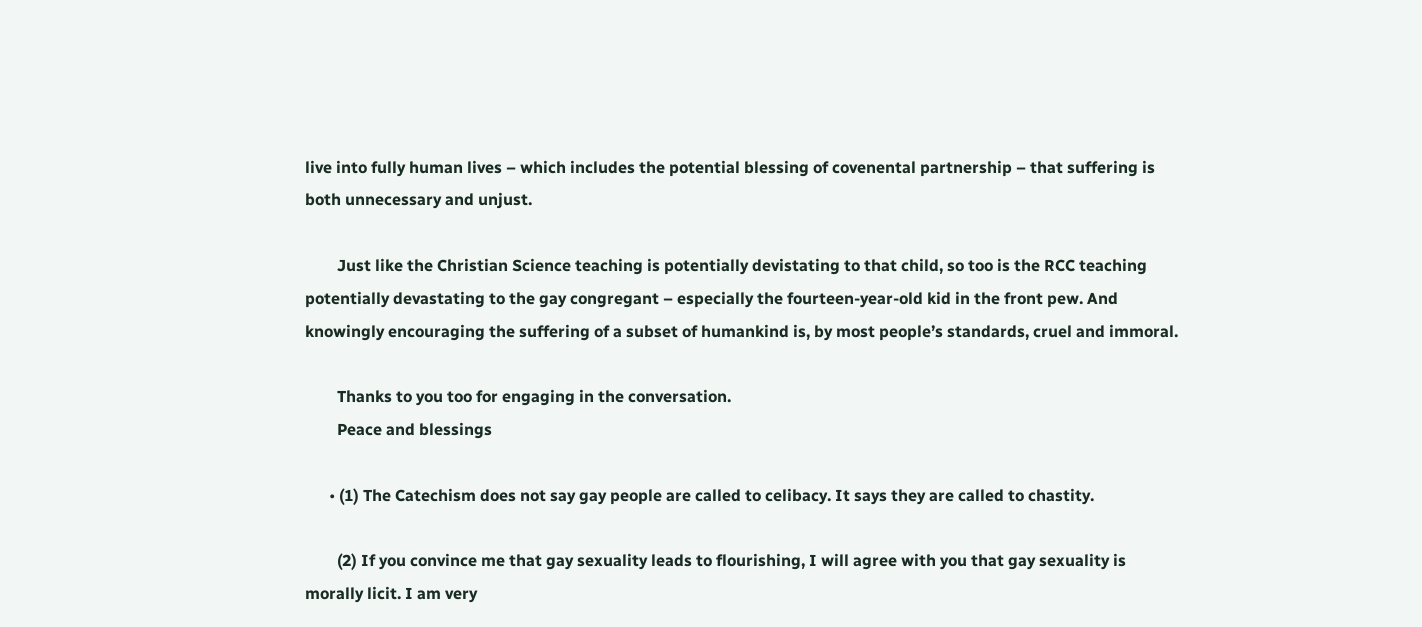live into fully human lives – which includes the potential blessing of covenental partnership – that suffering is both unnecessary and unjust.

        Just like the Christian Science teaching is potentially devistating to that child, so too is the RCC teaching potentially devastating to the gay congregant – especially the fourteen-year-old kid in the front pew. And knowingly encouraging the suffering of a subset of humankind is, by most people’s standards, cruel and immoral.

        Thanks to you too for engaging in the conversation.
        Peace and blessings

      • (1) The Catechism does not say gay people are called to celibacy. It says they are called to chastity.

        (2) If you convince me that gay sexuality leads to flourishing, I will agree with you that gay sexuality is morally licit. I am very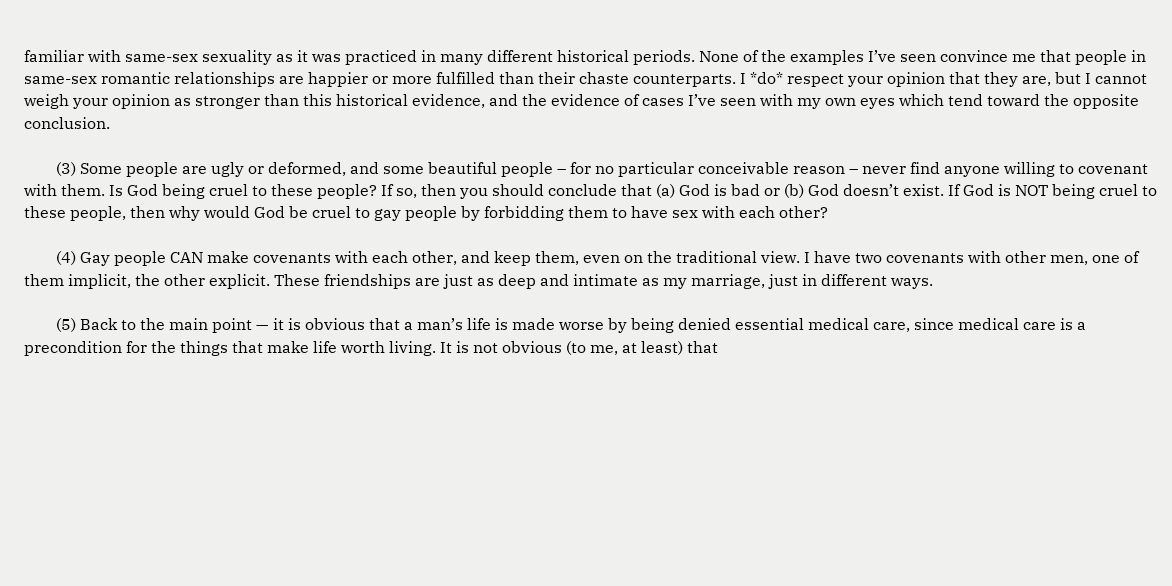familiar with same-sex sexuality as it was practiced in many different historical periods. None of the examples I’ve seen convince me that people in same-sex romantic relationships are happier or more fulfilled than their chaste counterparts. I *do* respect your opinion that they are, but I cannot weigh your opinion as stronger than this historical evidence, and the evidence of cases I’ve seen with my own eyes which tend toward the opposite conclusion.

        (3) Some people are ugly or deformed, and some beautiful people – for no particular conceivable reason – never find anyone willing to covenant with them. Is God being cruel to these people? If so, then you should conclude that (a) God is bad or (b) God doesn’t exist. If God is NOT being cruel to these people, then why would God be cruel to gay people by forbidding them to have sex with each other?

        (4) Gay people CAN make covenants with each other, and keep them, even on the traditional view. I have two covenants with other men, one of them implicit, the other explicit. These friendships are just as deep and intimate as my marriage, just in different ways.

        (5) Back to the main point — it is obvious that a man’s life is made worse by being denied essential medical care, since medical care is a precondition for the things that make life worth living. It is not obvious (to me, at least) that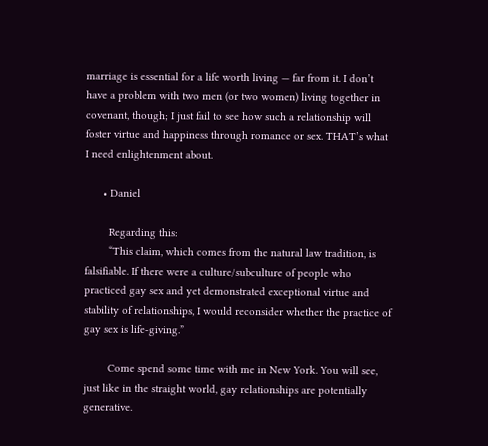marriage is essential for a life worth living — far from it. I don’t have a problem with two men (or two women) living together in covenant, though; I just fail to see how such a relationship will foster virtue and happiness through romance or sex. THAT’s what I need enlightenment about.

      • Daniel

        Regarding this:
        “This claim, which comes from the natural law tradition, is falsifiable. If there were a culture/subculture of people who practiced gay sex and yet demonstrated exceptional virtue and stability of relationships, I would reconsider whether the practice of gay sex is life-giving.”

        Come spend some time with me in New York. You will see, just like in the straight world, gay relationships are potentially generative.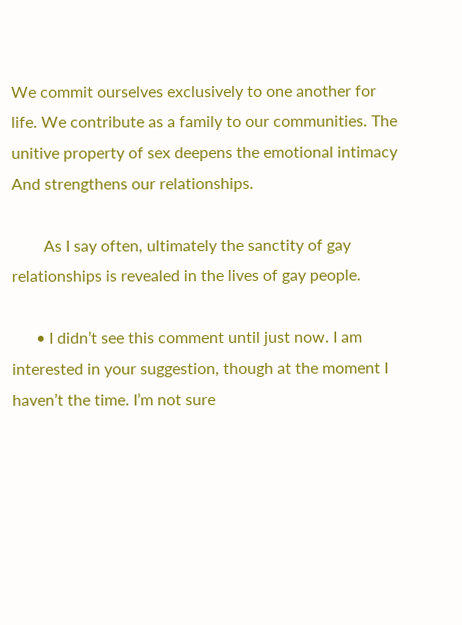We commit ourselves exclusively to one another for life. We contribute as a family to our communities. The unitive property of sex deepens the emotional intimacy And strengthens our relationships.

        As I say often, ultimately the sanctity of gay relationships is revealed in the lives of gay people.

      • I didn’t see this comment until just now. I am interested in your suggestion, though at the moment I haven’t the time. I’m not sure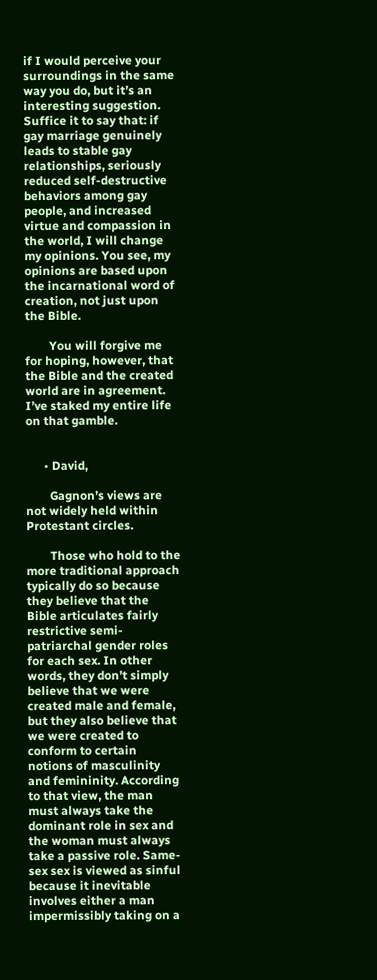if I would perceive your surroundings in the same way you do, but it’s an interesting suggestion. Suffice it to say that: if gay marriage genuinely leads to stable gay relationships, seriously reduced self-destructive behaviors among gay people, and increased virtue and compassion in the world, I will change my opinions. You see, my opinions are based upon the incarnational word of creation, not just upon the Bible.

        You will forgive me for hoping, however, that the Bible and the created world are in agreement. I’ve staked my entire life on that gamble.


      • David,

        Gagnon’s views are not widely held within Protestant circles.

        Those who hold to the more traditional approach typically do so because they believe that the Bible articulates fairly restrictive semi-patriarchal gender roles for each sex. In other words, they don’t simply believe that we were created male and female, but they also believe that we were created to conform to certain notions of masculinity and femininity. According to that view, the man must always take the dominant role in sex and the woman must always take a passive role. Same-sex sex is viewed as sinful because it inevitable involves either a man impermissibly taking on a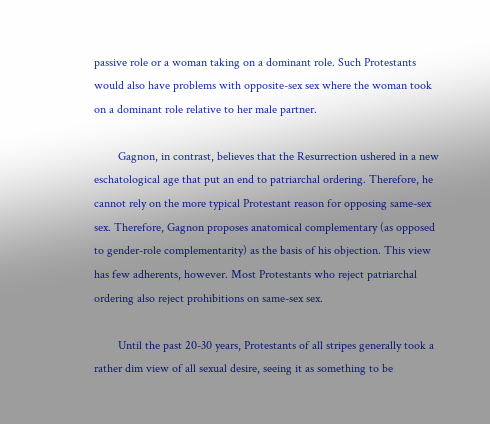passive role or a woman taking on a dominant role. Such Protestants would also have problems with opposite-sex sex where the woman took on a dominant role relative to her male partner.

        Gagnon, in contrast, believes that the Resurrection ushered in a new eschatological age that put an end to patriarchal ordering. Therefore, he cannot rely on the more typical Protestant reason for opposing same-sex sex. Therefore, Gagnon proposes anatomical complementary (as opposed to gender-role complementarity) as the basis of his objection. This view has few adherents, however. Most Protestants who reject patriarchal ordering also reject prohibitions on same-sex sex.

        Until the past 20-30 years, Protestants of all stripes generally took a rather dim view of all sexual desire, seeing it as something to be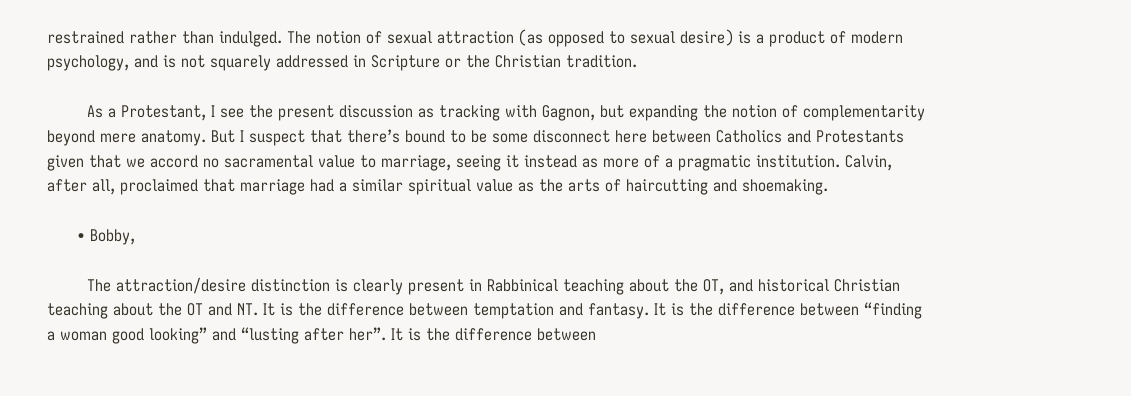restrained rather than indulged. The notion of sexual attraction (as opposed to sexual desire) is a product of modern psychology, and is not squarely addressed in Scripture or the Christian tradition.

        As a Protestant, I see the present discussion as tracking with Gagnon, but expanding the notion of complementarity beyond mere anatomy. But I suspect that there’s bound to be some disconnect here between Catholics and Protestants given that we accord no sacramental value to marriage, seeing it instead as more of a pragmatic institution. Calvin, after all, proclaimed that marriage had a similar spiritual value as the arts of haircutting and shoemaking.

      • Bobby,

        The attraction/desire distinction is clearly present in Rabbinical teaching about the OT, and historical Christian teaching about the OT and NT. It is the difference between temptation and fantasy. It is the difference between “finding a woman good looking” and “lusting after her”. It is the difference between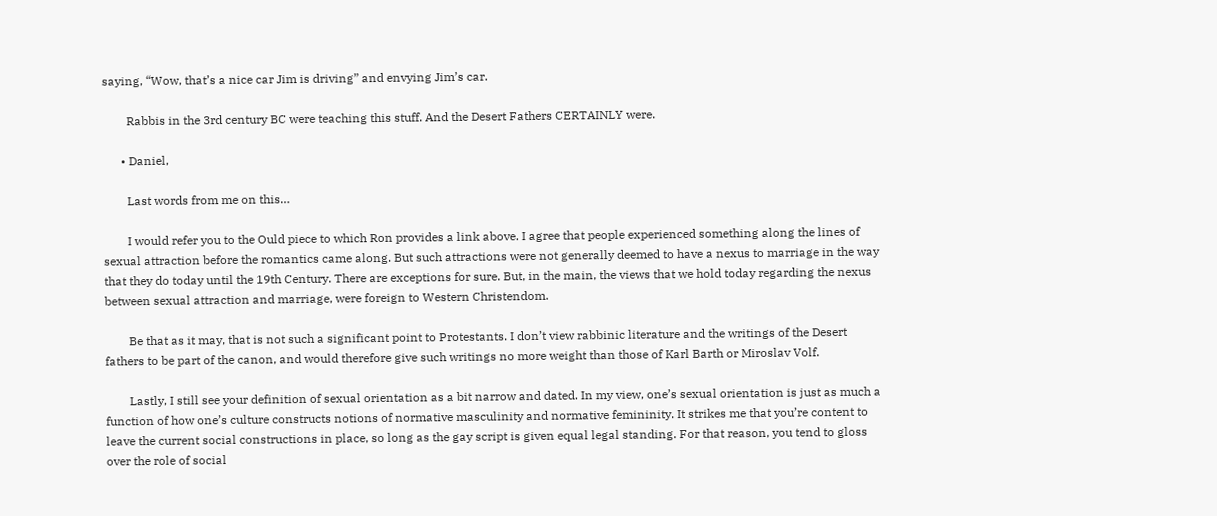saying, “Wow, that’s a nice car Jim is driving” and envying Jim’s car.

        Rabbis in the 3rd century BC were teaching this stuff. And the Desert Fathers CERTAINLY were.

      • Daniel,

        Last words from me on this…

        I would refer you to the Ould piece to which Ron provides a link above. I agree that people experienced something along the lines of sexual attraction before the romantics came along. But such attractions were not generally deemed to have a nexus to marriage in the way that they do today until the 19th Century. There are exceptions for sure. But, in the main, the views that we hold today regarding the nexus between sexual attraction and marriage, were foreign to Western Christendom.

        Be that as it may, that is not such a significant point to Protestants. I don’t view rabbinic literature and the writings of the Desert fathers to be part of the canon, and would therefore give such writings no more weight than those of Karl Barth or Miroslav Volf.

        Lastly, I still see your definition of sexual orientation as a bit narrow and dated. In my view, one’s sexual orientation is just as much a function of how one’s culture constructs notions of normative masculinity and normative femininity. It strikes me that you’re content to leave the current social constructions in place, so long as the gay script is given equal legal standing. For that reason, you tend to gloss over the role of social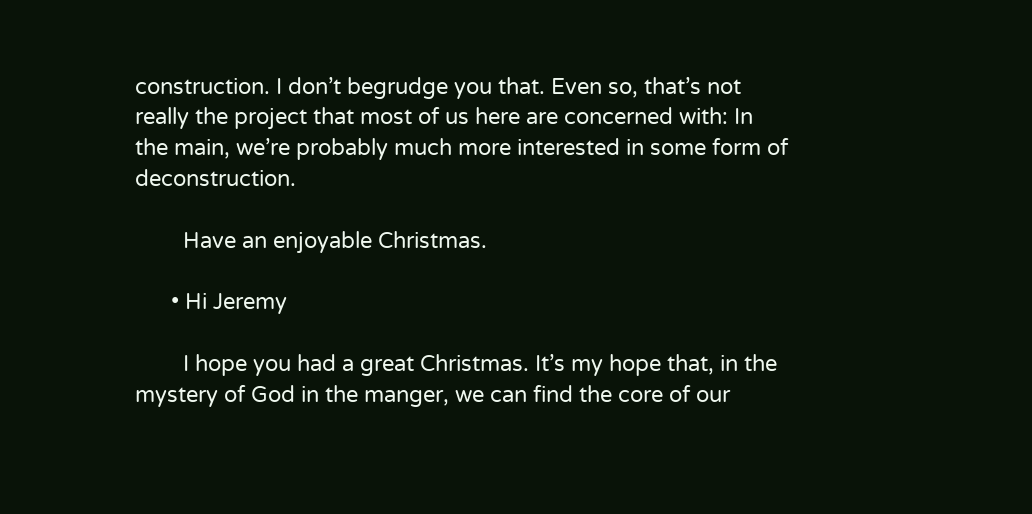construction. I don’t begrudge you that. Even so, that’s not really the project that most of us here are concerned with: In the main, we’re probably much more interested in some form of deconstruction.

        Have an enjoyable Christmas.

      • Hi Jeremy

        I hope you had a great Christmas. It’s my hope that, in the mystery of God in the manger, we can find the core of our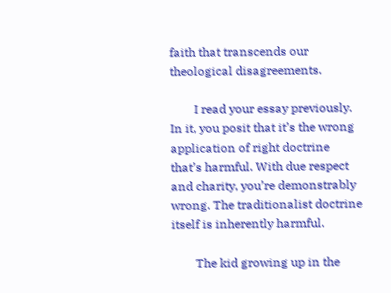faith that transcends our theological disagreements.

        I read your essay previously. In it, you posit that it’s the wrong application of right doctrine that’s harmful. With due respect and charity, you’re demonstrably wrong. The traditionalist doctrine itself is inherently harmful.

        The kid growing up in the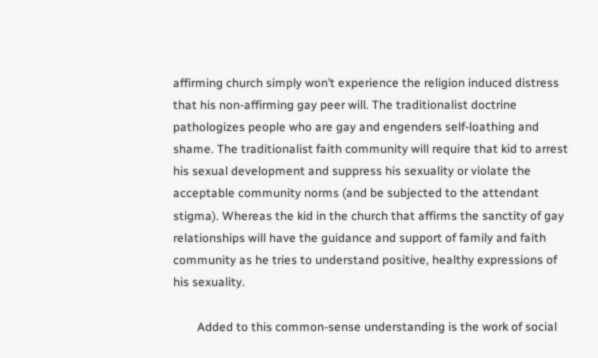affirming church simply won’t experience the religion induced distress that his non-affirming gay peer will. The traditionalist doctrine pathologizes people who are gay and engenders self-loathing and shame. The traditionalist faith community will require that kid to arrest his sexual development and suppress his sexuality or violate the acceptable community norms (and be subjected to the attendant stigma). Whereas the kid in the church that affirms the sanctity of gay relationships will have the guidance and support of family and faith community as he tries to understand positive, healthy expressions of his sexuality.

        Added to this common-sense understanding is the work of social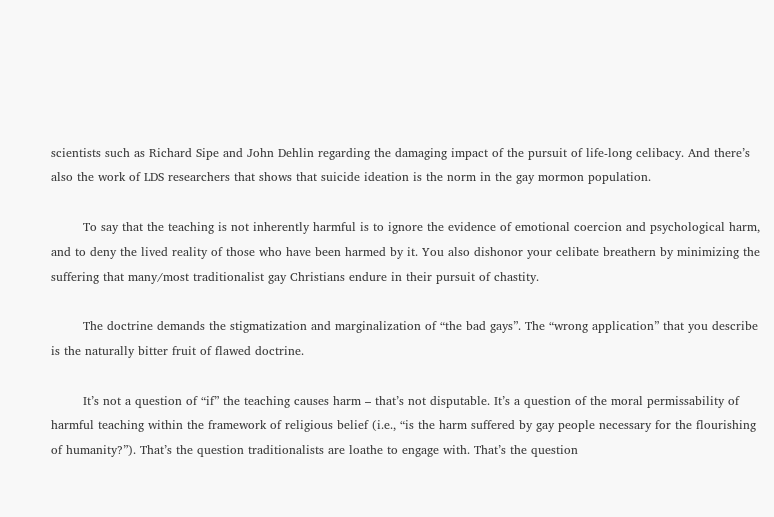scientists such as Richard Sipe and John Dehlin regarding the damaging impact of the pursuit of life-long celibacy. And there’s also the work of LDS researchers that shows that suicide ideation is the norm in the gay mormon population.

        To say that the teaching is not inherently harmful is to ignore the evidence of emotional coercion and psychological harm, and to deny the lived reality of those who have been harmed by it. You also dishonor your celibate breathern by minimizing the suffering that many/most traditionalist gay Christians endure in their pursuit of chastity.

        The doctrine demands the stigmatization and marginalization of “the bad gays”. The “wrong application” that you describe is the naturally bitter fruit of flawed doctrine.

        It’s not a question of “if” the teaching causes harm – that’s not disputable. It’s a question of the moral permissability of harmful teaching within the framework of religious belief (i.e., “is the harm suffered by gay people necessary for the flourishing of humanity?”). That’s the question traditionalists are loathe to engage with. That’s the question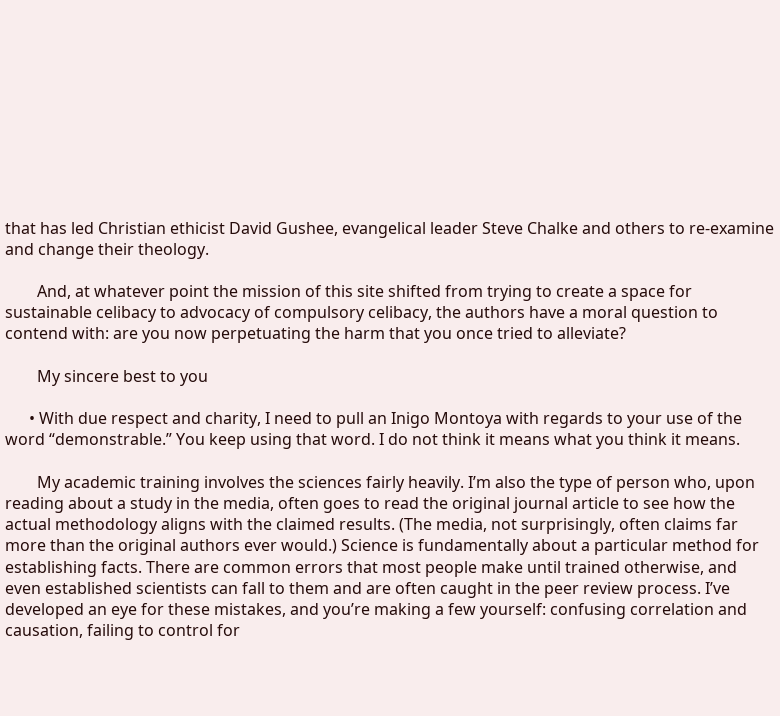that has led Christian ethicist David Gushee, evangelical leader Steve Chalke and others to re-examine and change their theology.

        And, at whatever point the mission of this site shifted from trying to create a space for sustainable celibacy to advocacy of compulsory celibacy, the authors have a moral question to contend with: are you now perpetuating the harm that you once tried to alleviate?

        My sincere best to you

      • With due respect and charity, I need to pull an Inigo Montoya with regards to your use of the word “demonstrable.” You keep using that word. I do not think it means what you think it means.

        My academic training involves the sciences fairly heavily. I’m also the type of person who, upon reading about a study in the media, often goes to read the original journal article to see how the actual methodology aligns with the claimed results. (The media, not surprisingly, often claims far more than the original authors ever would.) Science is fundamentally about a particular method for establishing facts. There are common errors that most people make until trained otherwise, and even established scientists can fall to them and are often caught in the peer review process. I’ve developed an eye for these mistakes, and you’re making a few yourself: confusing correlation and causation, failing to control for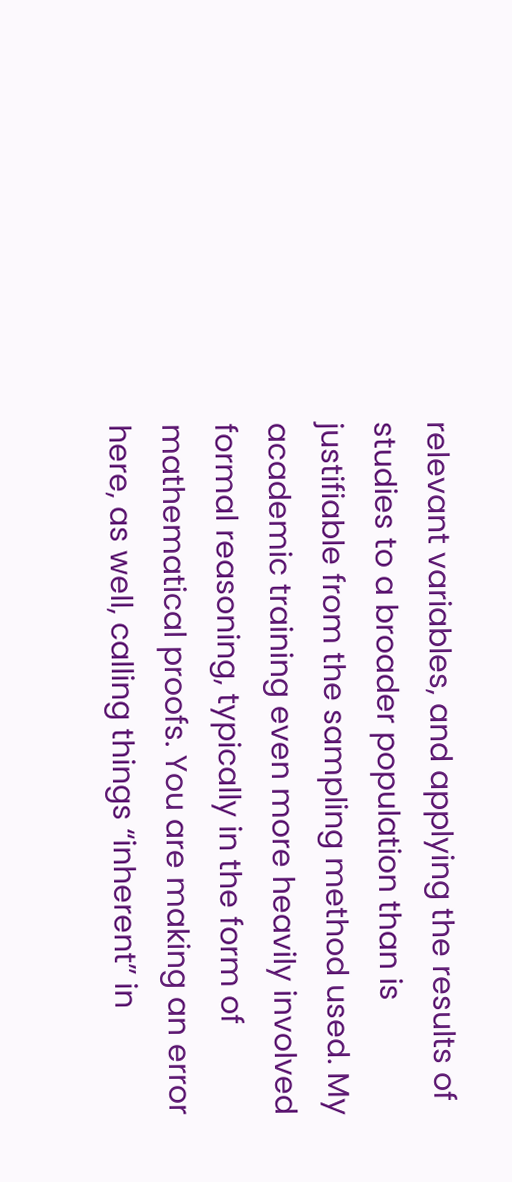relevant variables, and applying the results of studies to a broader population than is justifiable from the sampling method used. My academic training even more heavily involved formal reasoning, typically in the form of mathematical proofs. You are making an error here, as well, calling things “inherent” in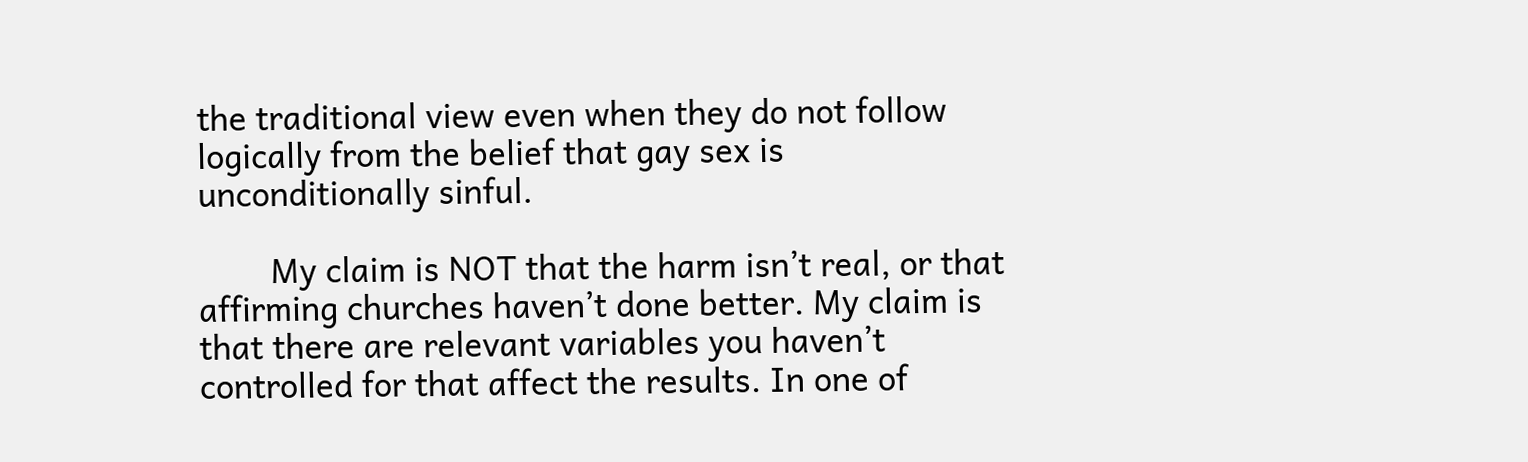the traditional view even when they do not follow logically from the belief that gay sex is unconditionally sinful.

        My claim is NOT that the harm isn’t real, or that affirming churches haven’t done better. My claim is that there are relevant variables you haven’t controlled for that affect the results. In one of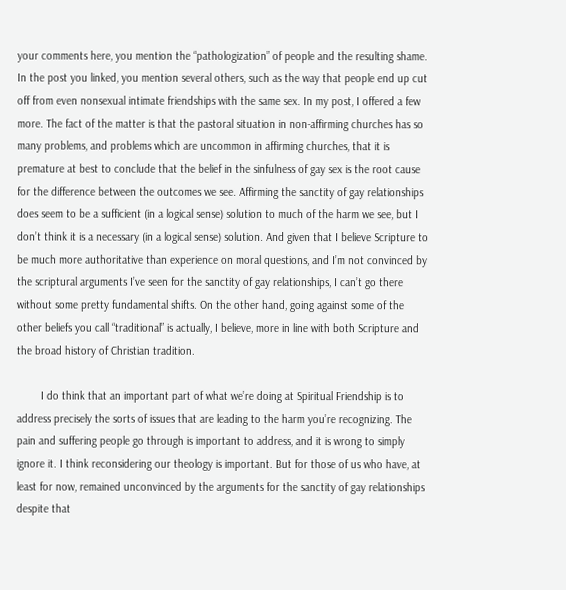your comments here, you mention the “pathologization” of people and the resulting shame. In the post you linked, you mention several others, such as the way that people end up cut off from even nonsexual intimate friendships with the same sex. In my post, I offered a few more. The fact of the matter is that the pastoral situation in non-affirming churches has so many problems, and problems which are uncommon in affirming churches, that it is premature at best to conclude that the belief in the sinfulness of gay sex is the root cause for the difference between the outcomes we see. Affirming the sanctity of gay relationships does seem to be a sufficient (in a logical sense) solution to much of the harm we see, but I don’t think it is a necessary (in a logical sense) solution. And given that I believe Scripture to be much more authoritative than experience on moral questions, and I’m not convinced by the scriptural arguments I’ve seen for the sanctity of gay relationships, I can’t go there without some pretty fundamental shifts. On the other hand, going against some of the other beliefs you call “traditional” is actually, I believe, more in line with both Scripture and the broad history of Christian tradition.

        I do think that an important part of what we’re doing at Spiritual Friendship is to address precisely the sorts of issues that are leading to the harm you’re recognizing. The pain and suffering people go through is important to address, and it is wrong to simply ignore it. I think reconsidering our theology is important. But for those of us who have, at least for now, remained unconvinced by the arguments for the sanctity of gay relationships despite that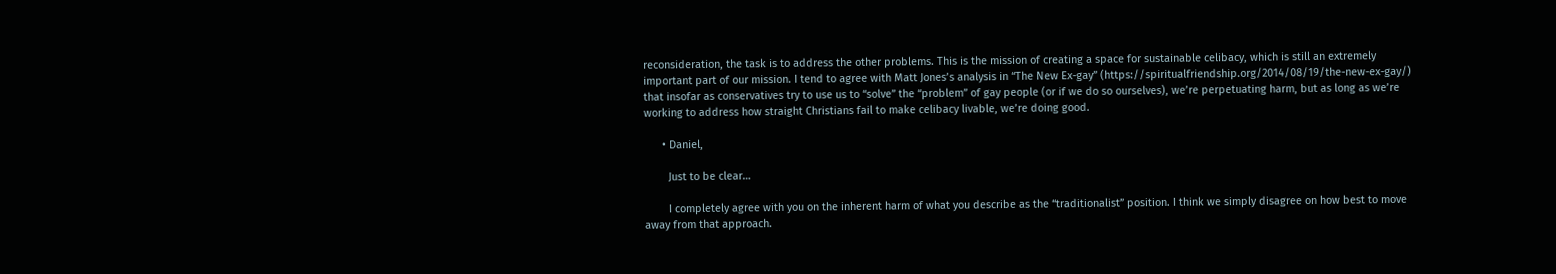reconsideration, the task is to address the other problems. This is the mission of creating a space for sustainable celibacy, which is still an extremely important part of our mission. I tend to agree with Matt Jones’s analysis in “The New Ex-gay” (https://spiritualfriendship.org/2014/08/19/the-new-ex-gay/) that insofar as conservatives try to use us to “solve” the “problem” of gay people (or if we do so ourselves), we’re perpetuating harm, but as long as we’re working to address how straight Christians fail to make celibacy livable, we’re doing good.

      • Daniel,

        Just to be clear…

        I completely agree with you on the inherent harm of what you describe as the “traditionalist” position. I think we simply disagree on how best to move away from that approach.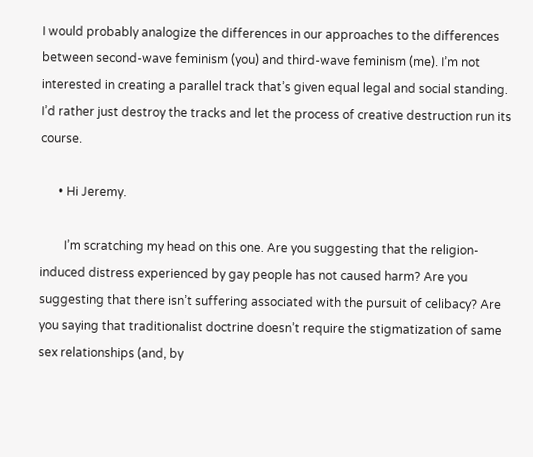I would probably analogize the differences in our approaches to the differences between second-wave feminism (you) and third-wave feminism (me). I’m not interested in creating a parallel track that’s given equal legal and social standing. I’d rather just destroy the tracks and let the process of creative destruction run its course.

      • Hi Jeremy.

        I’m scratching my head on this one. Are you suggesting that the religion-induced distress experienced by gay people has not caused harm? Are you suggesting that there isn’t suffering associated with the pursuit of celibacy? Are you saying that traditionalist doctrine doesn’t require the stigmatization of same sex relationships (and, by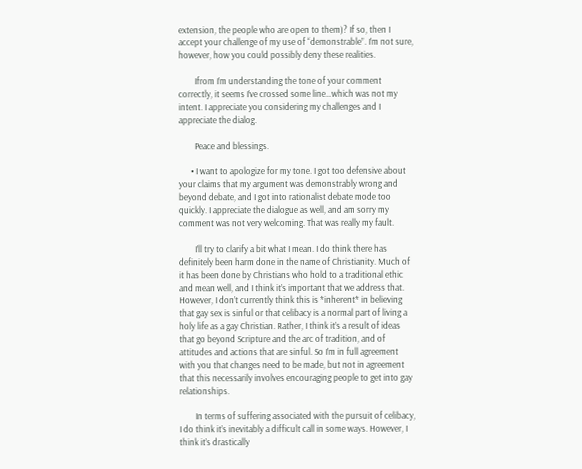extension, the people who are open to them)? If so, then I accept your challenge of my use of “demonstrable”. I’m not sure, however, how you could possibly deny these realities.

        Ifrom I’m understanding the tone of your comment correctly, it seems I’ve crossed some line…which was not my intent. I appreciate you considering my challenges and I appreciate the dialog.

        Peace and blessings.

      • I want to apologize for my tone. I got too defensive about your claims that my argument was demonstrably wrong and beyond debate, and I got into rationalist debate mode too quickly. I appreciate the dialogue as well, and am sorry my comment was not very welcoming. That was really my fault.

        I’ll try to clarify a bit what I mean. I do think there has definitely been harm done in the name of Christianity. Much of it has been done by Christians who hold to a traditional ethic and mean well, and I think it’s important that we address that. However, I don’t currently think this is *inherent* in believing that gay sex is sinful or that celibacy is a normal part of living a holy life as a gay Christian. Rather, I think it’s a result of ideas that go beyond Scripture and the arc of tradition, and of attitudes and actions that are sinful. So I’m in full agreement with you that changes need to be made, but not in agreement that this necessarily involves encouraging people to get into gay relationships.

        In terms of suffering associated with the pursuit of celibacy, I do think it’s inevitably a difficult call in some ways. However, I think it’s drastically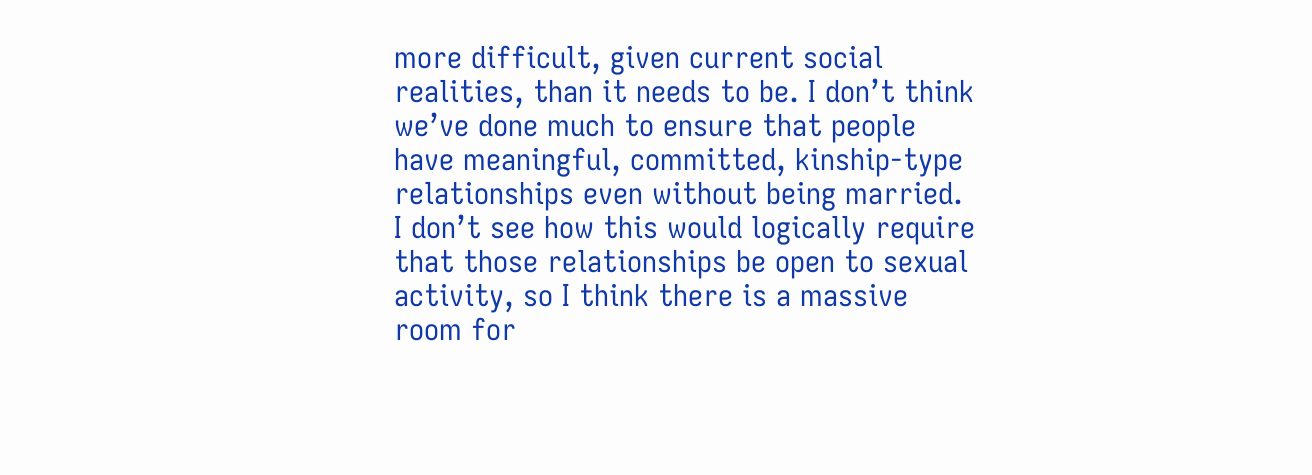more difficult, given current social realities, than it needs to be. I don’t think we’ve done much to ensure that people have meaningful, committed, kinship-type relationships even without being married. I don’t see how this would logically require that those relationships be open to sexual activity, so I think there is a massive room for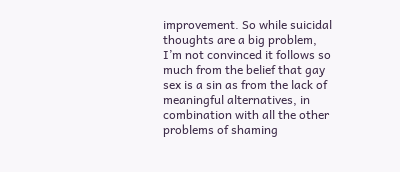improvement. So while suicidal thoughts are a big problem, I’m not convinced it follows so much from the belief that gay sex is a sin as from the lack of meaningful alternatives, in combination with all the other problems of shaming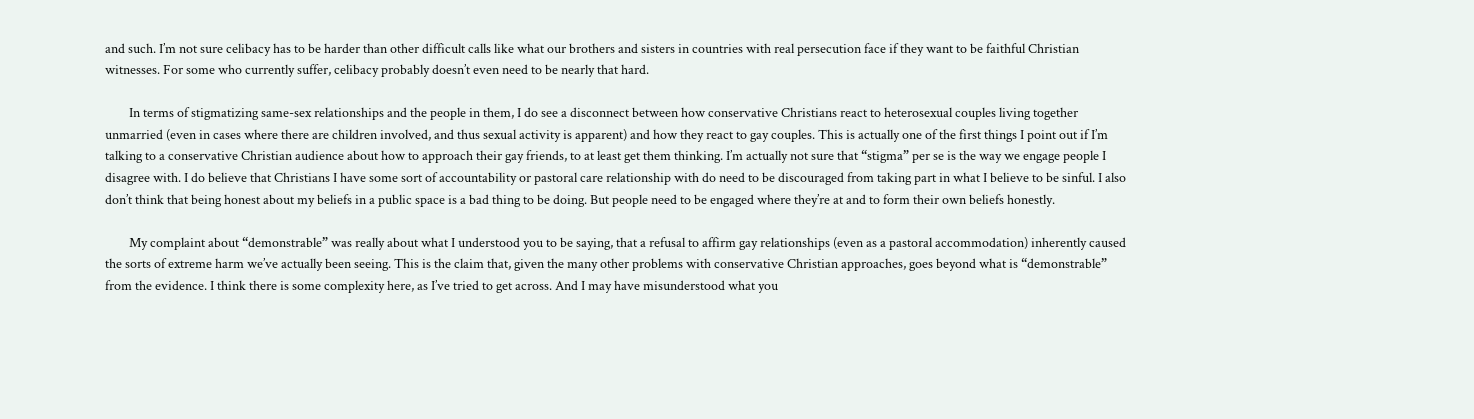and such. I’m not sure celibacy has to be harder than other difficult calls like what our brothers and sisters in countries with real persecution face if they want to be faithful Christian witnesses. For some who currently suffer, celibacy probably doesn’t even need to be nearly that hard.

        In terms of stigmatizing same-sex relationships and the people in them, I do see a disconnect between how conservative Christians react to heterosexual couples living together unmarried (even in cases where there are children involved, and thus sexual activity is apparent) and how they react to gay couples. This is actually one of the first things I point out if I’m talking to a conservative Christian audience about how to approach their gay friends, to at least get them thinking. I’m actually not sure that “stigma” per se is the way we engage people I disagree with. I do believe that Christians I have some sort of accountability or pastoral care relationship with do need to be discouraged from taking part in what I believe to be sinful. I also don’t think that being honest about my beliefs in a public space is a bad thing to be doing. But people need to be engaged where they’re at and to form their own beliefs honestly.

        My complaint about “demonstrable” was really about what I understood you to be saying, that a refusal to affirm gay relationships (even as a pastoral accommodation) inherently caused the sorts of extreme harm we’ve actually been seeing. This is the claim that, given the many other problems with conservative Christian approaches, goes beyond what is “demonstrable” from the evidence. I think there is some complexity here, as I’ve tried to get across. And I may have misunderstood what you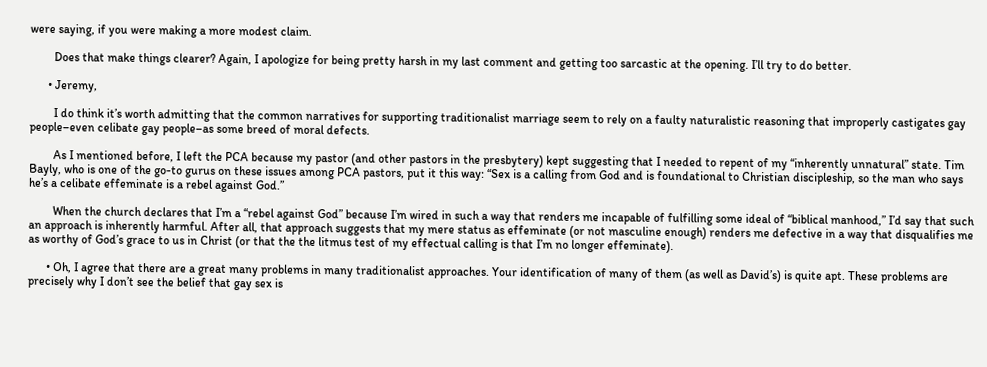were saying, if you were making a more modest claim.

        Does that make things clearer? Again, I apologize for being pretty harsh in my last comment and getting too sarcastic at the opening. I’ll try to do better.

      • Jeremy,

        I do think it’s worth admitting that the common narratives for supporting traditionalist marriage seem to rely on a faulty naturalistic reasoning that improperly castigates gay people–even celibate gay people–as some breed of moral defects.

        As I mentioned before, I left the PCA because my pastor (and other pastors in the presbytery) kept suggesting that I needed to repent of my “inherently unnatural” state. Tim Bayly, who is one of the go-to gurus on these issues among PCA pastors, put it this way: “Sex is a calling from God and is foundational to Christian discipleship, so the man who says he’s a celibate effeminate is a rebel against God.”

        When the church declares that I’m a “rebel against God” because I’m wired in such a way that renders me incapable of fulfilling some ideal of “biblical manhood,” I’d say that such an approach is inherently harmful. After all, that approach suggests that my mere status as effeminate (or not masculine enough) renders me defective in a way that disqualifies me as worthy of God’s grace to us in Christ (or that the the litmus test of my effectual calling is that I’m no longer effeminate).

      • Oh, I agree that there are a great many problems in many traditionalist approaches. Your identification of many of them (as well as David’s) is quite apt. These problems are precisely why I don’t see the belief that gay sex is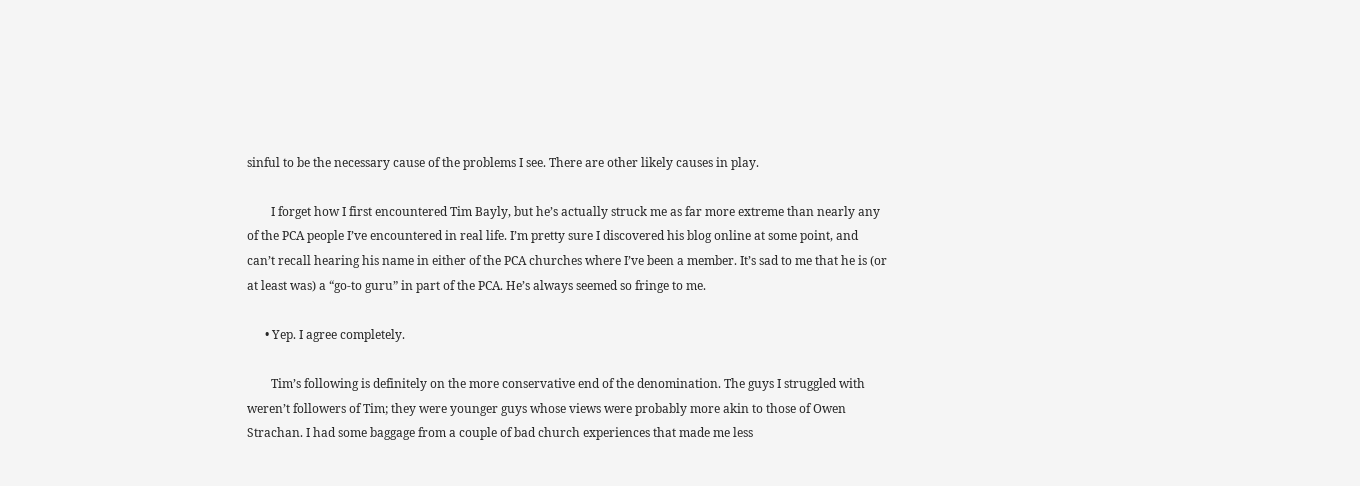sinful to be the necessary cause of the problems I see. There are other likely causes in play.

        I forget how I first encountered Tim Bayly, but he’s actually struck me as far more extreme than nearly any of the PCA people I’ve encountered in real life. I’m pretty sure I discovered his blog online at some point, and can’t recall hearing his name in either of the PCA churches where I’ve been a member. It’s sad to me that he is (or at least was) a “go-to guru” in part of the PCA. He’s always seemed so fringe to me.

      • Yep. I agree completely.

        Tim’s following is definitely on the more conservative end of the denomination. The guys I struggled with weren’t followers of Tim; they were younger guys whose views were probably more akin to those of Owen Strachan. I had some baggage from a couple of bad church experiences that made me less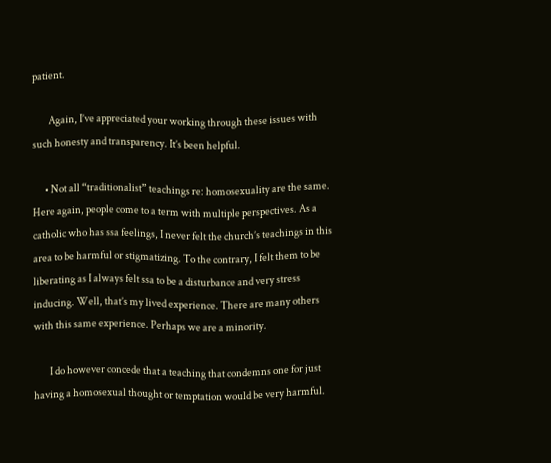patient.

        Again, I’ve appreciated your working through these issues with such honesty and transparency. It’s been helpful.

      • Not all “traditionalist” teachings re: homosexuality are the same. Here again, people come to a term with multiple perspectives. As a catholic who has ssa feelings, I never felt the church’s teachings in this area to be harmful or stigmatizing. To the contrary, I felt them to be liberating as I always felt ssa to be a disturbance and very stress inducing. Well, that’s my lived experience. There are many others with this same experience. Perhaps we are a minority.

        I do however concede that a teaching that condemns one for just having a homosexual thought or temptation would be very harmful.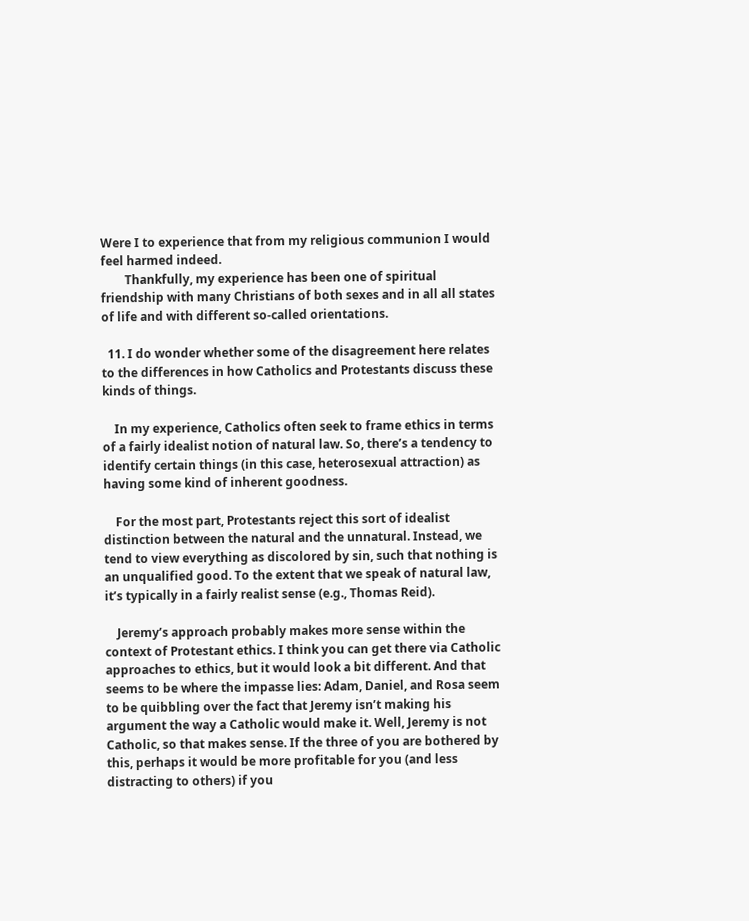Were I to experience that from my religious communion I would feel harmed indeed.
        Thankfully, my experience has been one of spiritual friendship with many Christians of both sexes and in all all states of life and with different so-called orientations.

  11. I do wonder whether some of the disagreement here relates to the differences in how Catholics and Protestants discuss these kinds of things.

    In my experience, Catholics often seek to frame ethics in terms of a fairly idealist notion of natural law. So, there’s a tendency to identify certain things (in this case, heterosexual attraction) as having some kind of inherent goodness.

    For the most part, Protestants reject this sort of idealist distinction between the natural and the unnatural. Instead, we tend to view everything as discolored by sin, such that nothing is an unqualified good. To the extent that we speak of natural law, it’s typically in a fairly realist sense (e.g., Thomas Reid).

    Jeremy’s approach probably makes more sense within the context of Protestant ethics. I think you can get there via Catholic approaches to ethics, but it would look a bit different. And that seems to be where the impasse lies: Adam, Daniel, and Rosa seem to be quibbling over the fact that Jeremy isn’t making his argument the way a Catholic would make it. Well, Jeremy is not Catholic, so that makes sense. If the three of you are bothered by this, perhaps it would be more profitable for you (and less distracting to others) if you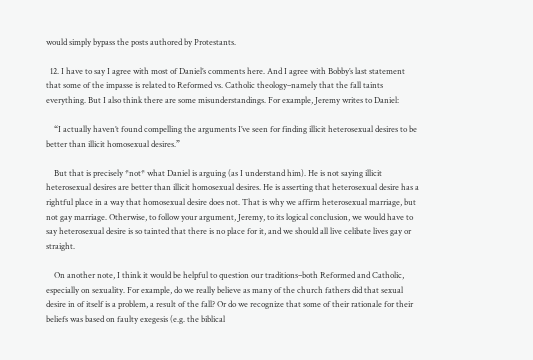would simply bypass the posts authored by Protestants.

  12. I have to say I agree with most of Daniel’s comments here. And I agree with Bobby’s last statement that some of the impasse is related to Reformed vs. Catholic theology–namely that the fall taints everything. But I also think there are some misunderstandings. For example, Jeremy writes to Daniel:

    “I actually haven’t found compelling the arguments I’ve seen for finding illicit heterosexual desires to be better than illicit homosexual desires.”

    But that is precisely *not* what Daniel is arguing (as I understand him). He is not saying illicit heterosexual desires are better than illicit homosexual desires. He is asserting that heterosexual desire has a rightful place in a way that homosexual desire does not. That is why we affirm heterosexual marriage, but not gay marriage. Otherwise, to follow your argument, Jeremy, to its logical conclusion, we would have to say heterosexual desire is so tainted that there is no place for it, and we should all live celibate lives gay or straight.

    On another note, I think it would be helpful to question our traditions–both Reformed and Catholic, especially on sexuality. For example, do we really believe as many of the church fathers did that sexual desire in of itself is a problem, a result of the fall? Or do we recognize that some of their rationale for their beliefs was based on faulty exegesis (e.g. the biblical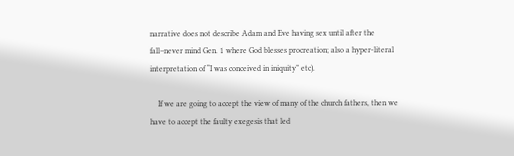narrative does not describe Adam and Eve having sex until after the fall–never mind Gen. 1 where God blesses procreation; also a hyper-literal interpretation of “I was conceived in iniquity” etc).

    If we are going to accept the view of many of the church fathers, then we have to accept the faulty exegesis that led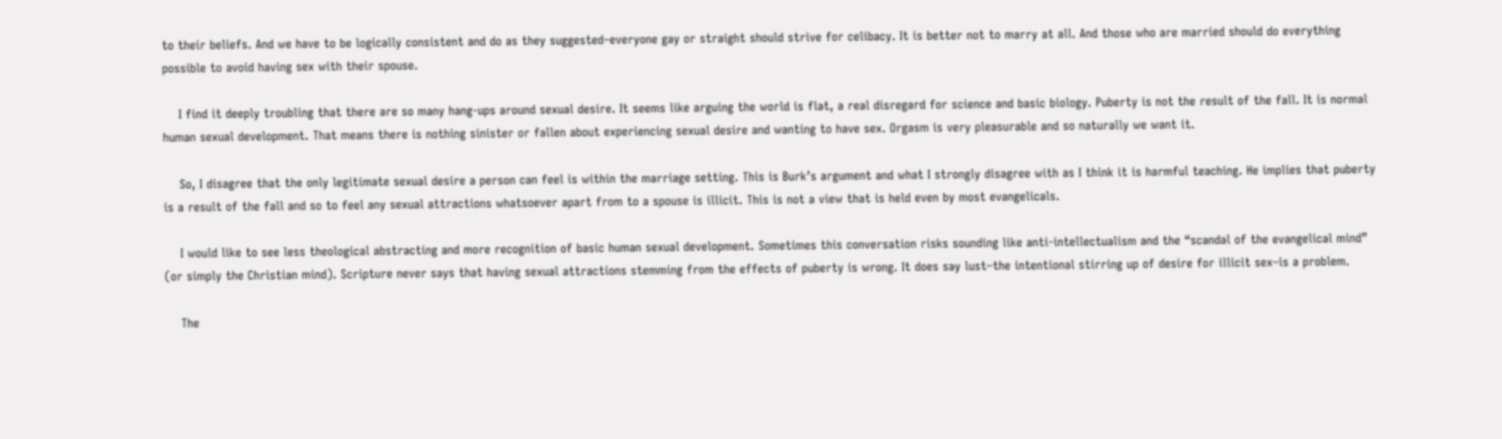to their beliefs. And we have to be logically consistent and do as they suggested–everyone gay or straight should strive for celibacy. It is better not to marry at all. And those who are married should do everything possible to avoid having sex with their spouse.

    I find it deeply troubling that there are so many hang-ups around sexual desire. It seems like arguing the world is flat, a real disregard for science and basic biology. Puberty is not the result of the fall. It is normal human sexual development. That means there is nothing sinister or fallen about experiencing sexual desire and wanting to have sex. Orgasm is very pleasurable and so naturally we want it.

    So, I disagree that the only legitimate sexual desire a person can feel is within the marriage setting. This is Burk’s argument and what I strongly disagree with as I think it is harmful teaching. He implies that puberty is a result of the fall and so to feel any sexual attractions whatsoever apart from to a spouse is illicit. This is not a view that is held even by most evangelicals.

    I would like to see less theological abstracting and more recognition of basic human sexual development. Sometimes this conversation risks sounding like anti-intellectualism and the “scandal of the evangelical mind” (or simply the Christian mind). Scripture never says that having sexual attractions stemming from the effects of puberty is wrong. It does say lust–the intentional stirring up of desire for illicit sex–is a problem.

    The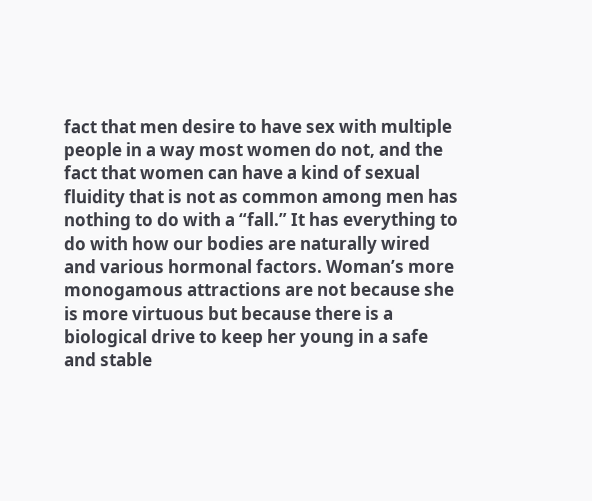fact that men desire to have sex with multiple people in a way most women do not, and the fact that women can have a kind of sexual fluidity that is not as common among men has nothing to do with a “fall.” It has everything to do with how our bodies are naturally wired and various hormonal factors. Woman’s more monogamous attractions are not because she is more virtuous but because there is a biological drive to keep her young in a safe and stable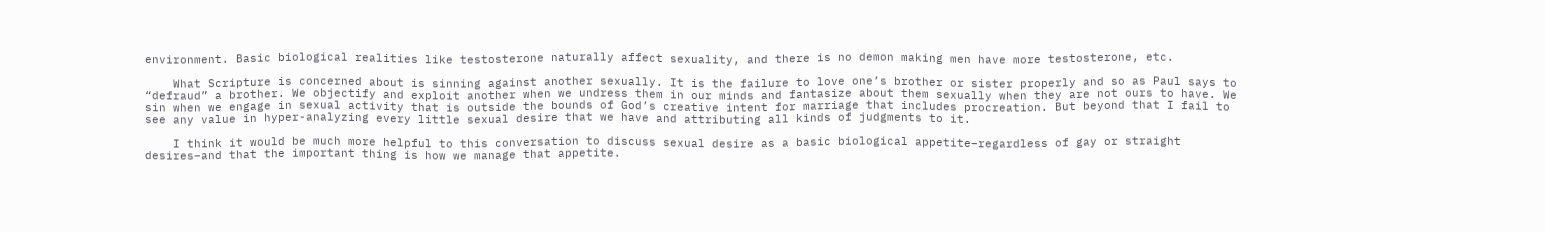environment. Basic biological realities like testosterone naturally affect sexuality, and there is no demon making men have more testosterone, etc.

    What Scripture is concerned about is sinning against another sexually. It is the failure to love one’s brother or sister properly and so as Paul says to “defraud” a brother. We objectify and exploit another when we undress them in our minds and fantasize about them sexually when they are not ours to have. We sin when we engage in sexual activity that is outside the bounds of God’s creative intent for marriage that includes procreation. But beyond that I fail to see any value in hyper-analyzing every little sexual desire that we have and attributing all kinds of judgments to it.

    I think it would be much more helpful to this conversation to discuss sexual desire as a basic biological appetite–regardless of gay or straight desires–and that the important thing is how we manage that appetite.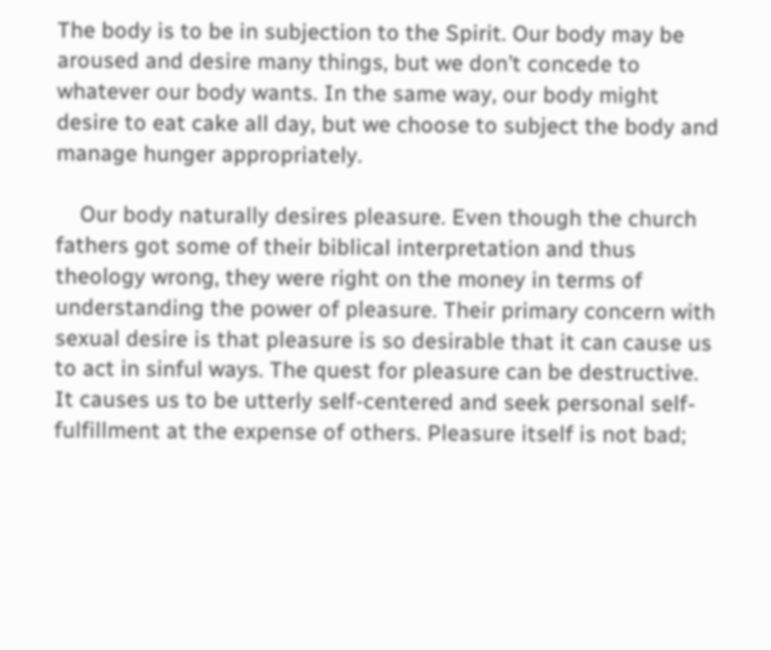The body is to be in subjection to the Spirit. Our body may be aroused and desire many things, but we don’t concede to whatever our body wants. In the same way, our body might desire to eat cake all day, but we choose to subject the body and manage hunger appropriately.

    Our body naturally desires pleasure. Even though the church fathers got some of their biblical interpretation and thus theology wrong, they were right on the money in terms of understanding the power of pleasure. Their primary concern with sexual desire is that pleasure is so desirable that it can cause us to act in sinful ways. The quest for pleasure can be destructive. It causes us to be utterly self-centered and seek personal self-fulfillment at the expense of others. Pleasure itself is not bad;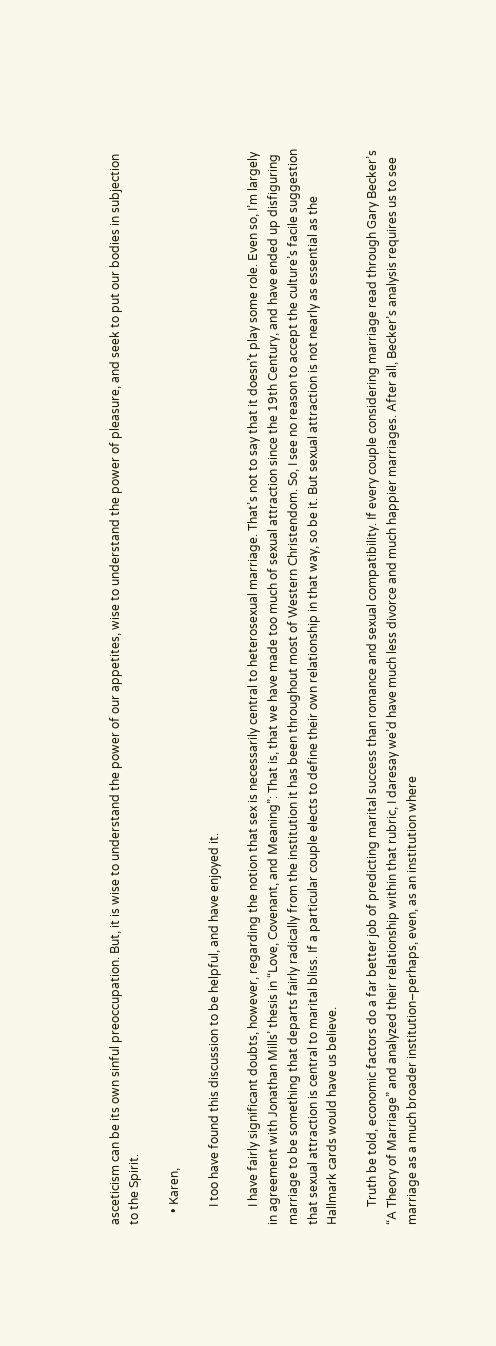asceticism can be its own sinful preoccupation. But, it is wise to understand the power of our appetites, wise to understand the power of pleasure, and seek to put our bodies in subjection to the Spirit.

    • Karen,

      I too have found this discussion to be helpful, and have enjoyed it.

      I have fairly significant doubts, however, regarding the notion that sex is necessarily central to heterosexual marriage. That’s not to say that it doesn’t play some role. Even so, I’m largely in agreement with Jonathan Mills’ thesis in “Love, Covenant, and Meaning”: That is, that we have made too much of sexual attraction since the 19th Century, and have ended up disfiguring marriage to be something that departs fairly radically from the institution it has been throughout most of Western Christendom. So, I see no reason to accept the culture’s facile suggestion that sexual attraction is central to marital bliss. If a particular couple elects to define their own relationship in that way, so be it. But sexual attraction is not nearly as essential as the Hallmark cards would have us believe.

      Truth be told, economic factors do a far better job of predicting marital success than romance and sexual compatibility. If every couple considering marriage read through Gary Becker’s “A Theory of Marriage” and analyzed their relationship within that rubric, I daresay we’d have much less divorce and much happier marriages. After all, Becker’s analysis requires us to see marriage as a much broader institution–perhaps, even, as an institution where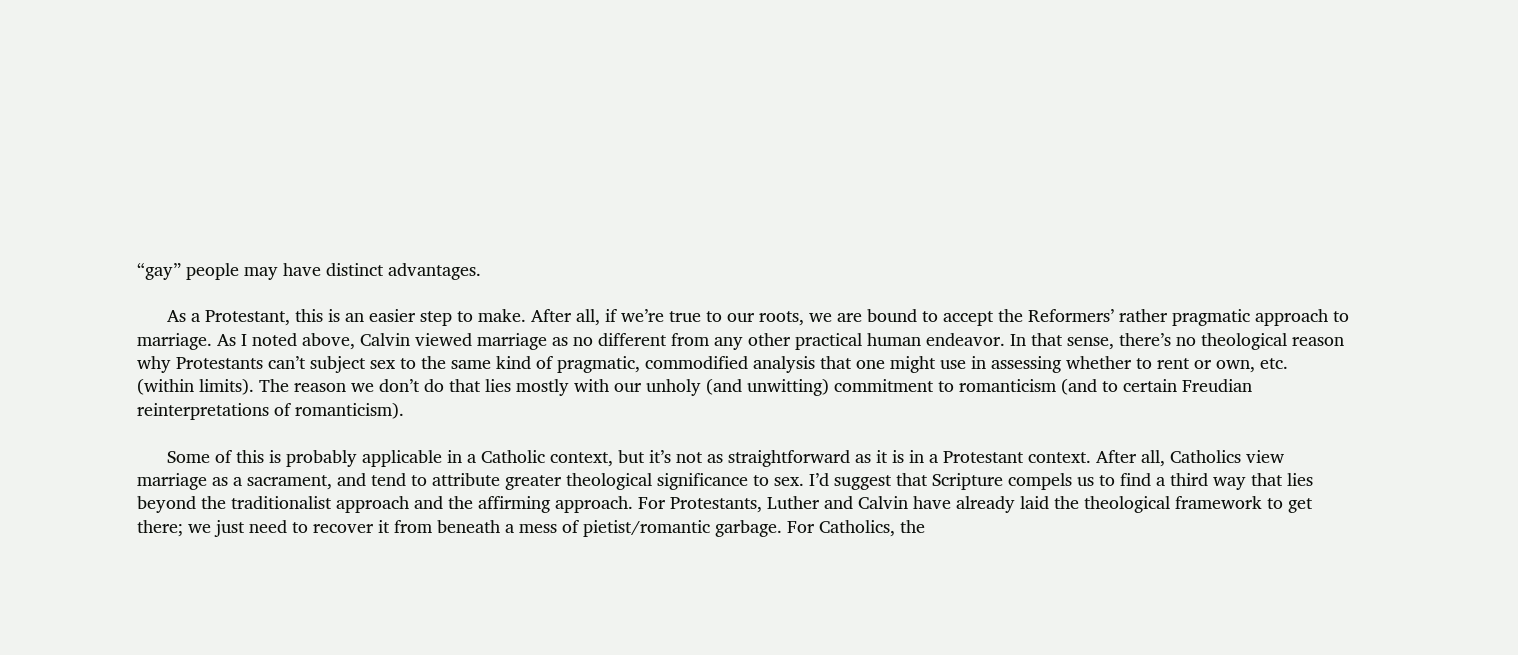“gay” people may have distinct advantages.

      As a Protestant, this is an easier step to make. After all, if we’re true to our roots, we are bound to accept the Reformers’ rather pragmatic approach to marriage. As I noted above, Calvin viewed marriage as no different from any other practical human endeavor. In that sense, there’s no theological reason why Protestants can’t subject sex to the same kind of pragmatic, commodified analysis that one might use in assessing whether to rent or own, etc. (within limits). The reason we don’t do that lies mostly with our unholy (and unwitting) commitment to romanticism (and to certain Freudian reinterpretations of romanticism).

      Some of this is probably applicable in a Catholic context, but it’s not as straightforward as it is in a Protestant context. After all, Catholics view marriage as a sacrament, and tend to attribute greater theological significance to sex. I’d suggest that Scripture compels us to find a third way that lies beyond the traditionalist approach and the affirming approach. For Protestants, Luther and Calvin have already laid the theological framework to get there; we just need to recover it from beneath a mess of pietist/romantic garbage. For Catholics, the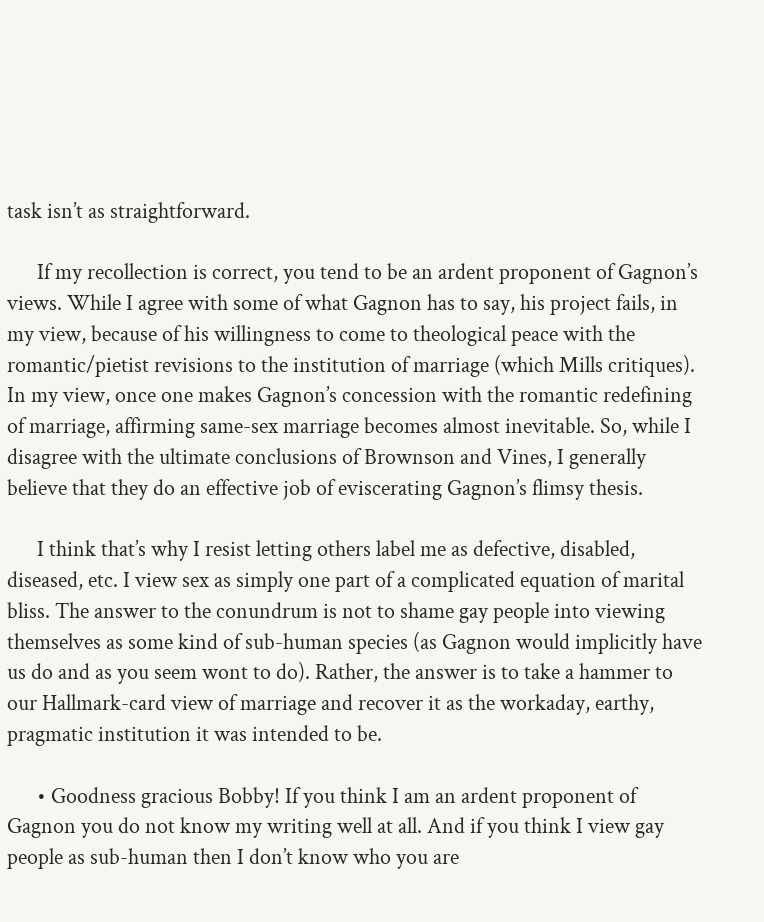task isn’t as straightforward.

      If my recollection is correct, you tend to be an ardent proponent of Gagnon’s views. While I agree with some of what Gagnon has to say, his project fails, in my view, because of his willingness to come to theological peace with the romantic/pietist revisions to the institution of marriage (which Mills critiques). In my view, once one makes Gagnon’s concession with the romantic redefining of marriage, affirming same-sex marriage becomes almost inevitable. So, while I disagree with the ultimate conclusions of Brownson and Vines, I generally believe that they do an effective job of eviscerating Gagnon’s flimsy thesis.

      I think that’s why I resist letting others label me as defective, disabled, diseased, etc. I view sex as simply one part of a complicated equation of marital bliss. The answer to the conundrum is not to shame gay people into viewing themselves as some kind of sub-human species (as Gagnon would implicitly have us do and as you seem wont to do). Rather, the answer is to take a hammer to our Hallmark-card view of marriage and recover it as the workaday, earthy, pragmatic institution it was intended to be.

      • Goodness gracious Bobby! If you think I am an ardent proponent of Gagnon you do not know my writing well at all. And if you think I view gay people as sub-human then I don’t know who you are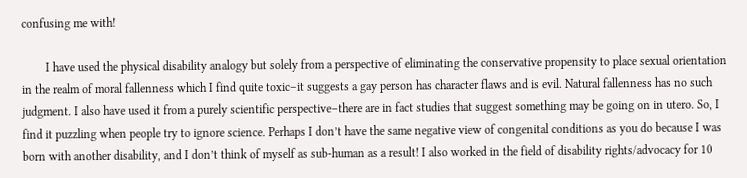confusing me with!

        I have used the physical disability analogy but solely from a perspective of eliminating the conservative propensity to place sexual orientation in the realm of moral fallenness which I find quite toxic–it suggests a gay person has character flaws and is evil. Natural fallenness has no such judgment. I also have used it from a purely scientific perspective–there are in fact studies that suggest something may be going on in utero. So, I find it puzzling when people try to ignore science. Perhaps I don’t have the same negative view of congenital conditions as you do because I was born with another disability, and I don’t think of myself as sub-human as a result! I also worked in the field of disability rights/advocacy for 10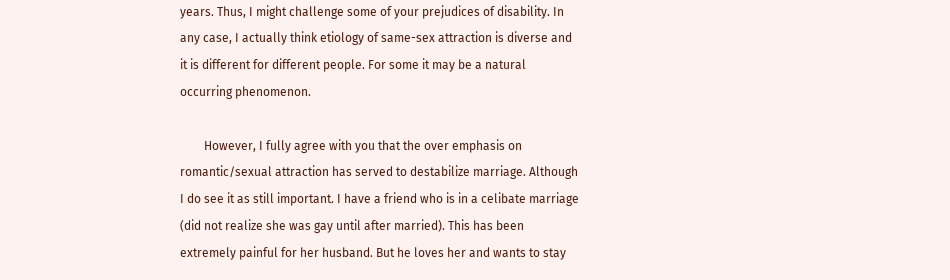years. Thus, I might challenge some of your prejudices of disability. In any case, I actually think etiology of same-sex attraction is diverse and it is different for different people. For some it may be a natural occurring phenomenon.

        However, I fully agree with you that the over emphasis on romantic/sexual attraction has served to destabilize marriage. Although I do see it as still important. I have a friend who is in a celibate marriage (did not realize she was gay until after married). This has been extremely painful for her husband. But he loves her and wants to stay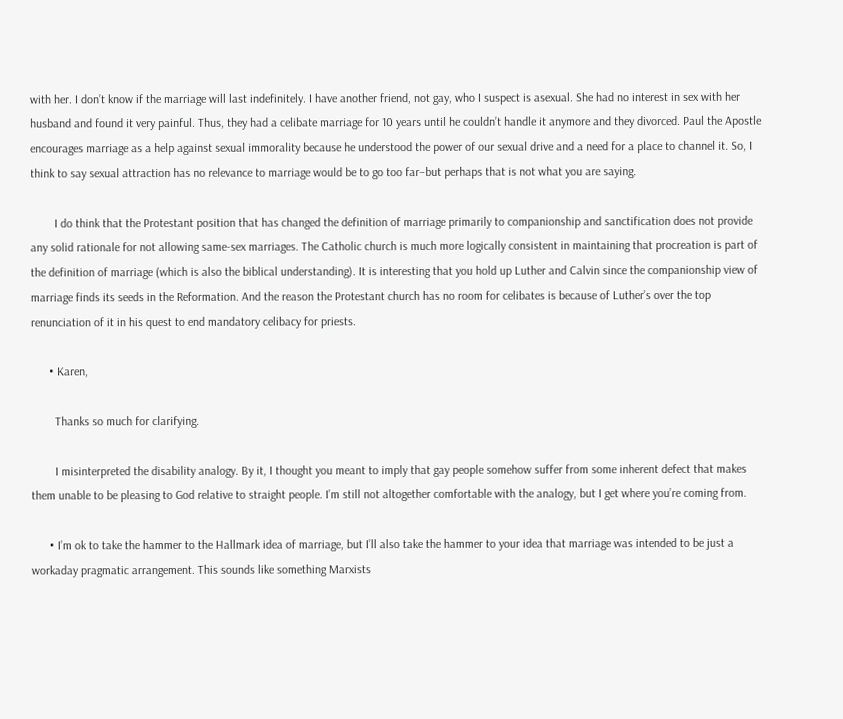with her. I don’t know if the marriage will last indefinitely. I have another friend, not gay, who I suspect is asexual. She had no interest in sex with her husband and found it very painful. Thus, they had a celibate marriage for 10 years until he couldn’t handle it anymore and they divorced. Paul the Apostle encourages marriage as a help against sexual immorality because he understood the power of our sexual drive and a need for a place to channel it. So, I think to say sexual attraction has no relevance to marriage would be to go too far–but perhaps that is not what you are saying.

        I do think that the Protestant position that has changed the definition of marriage primarily to companionship and sanctification does not provide any solid rationale for not allowing same-sex marriages. The Catholic church is much more logically consistent in maintaining that procreation is part of the definition of marriage (which is also the biblical understanding). It is interesting that you hold up Luther and Calvin since the companionship view of marriage finds its seeds in the Reformation. And the reason the Protestant church has no room for celibates is because of Luther’s over the top renunciation of it in his quest to end mandatory celibacy for priests.

      • Karen,

        Thanks so much for clarifying.

        I misinterpreted the disability analogy. By it, I thought you meant to imply that gay people somehow suffer from some inherent defect that makes them unable to be pleasing to God relative to straight people. I’m still not altogether comfortable with the analogy, but I get where you’re coming from.

      • I’m ok to take the hammer to the Hallmark idea of marriage, but I’ll also take the hammer to your idea that marriage was intended to be just a workaday pragmatic arrangement. This sounds like something Marxists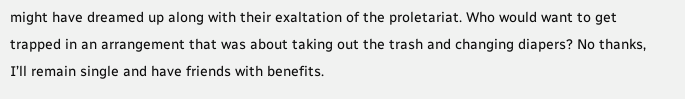might have dreamed up along with their exaltation of the proletariat. Who would want to get trapped in an arrangement that was about taking out the trash and changing diapers? No thanks, I’ll remain single and have friends with benefits.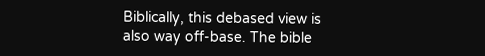Biblically, this debased view is also way off-base. The bible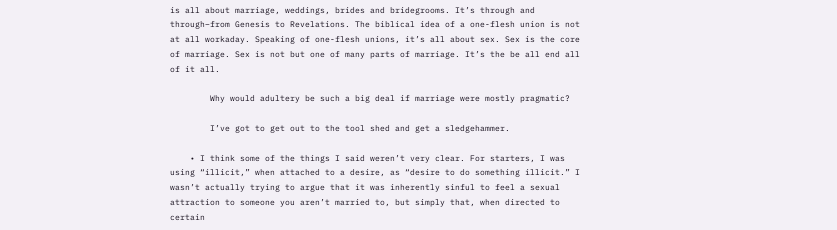is all about marriage, weddings, brides and bridegrooms. It’s through and through–from Genesis to Revelations. The biblical idea of a one-flesh union is not at all workaday. Speaking of one-flesh unions, it’s all about sex. Sex is the core of marriage. Sex is not but one of many parts of marriage. It’s the be all end all of it all.

        Why would adultery be such a big deal if marriage were mostly pragmatic?

        I’ve got to get out to the tool shed and get a sledgehammer.

    • I think some of the things I said weren’t very clear. For starters, I was using “illicit,” when attached to a desire, as “desire to do something illicit.” I wasn’t actually trying to argue that it was inherently sinful to feel a sexual attraction to someone you aren’t married to, but simply that, when directed to certain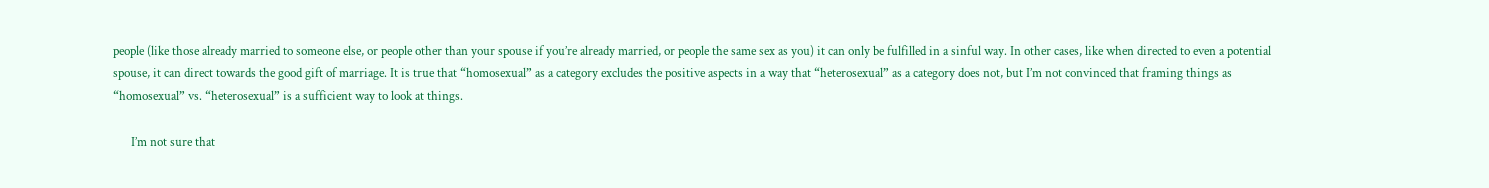people (like those already married to someone else, or people other than your spouse if you’re already married, or people the same sex as you) it can only be fulfilled in a sinful way. In other cases, like when directed to even a potential spouse, it can direct towards the good gift of marriage. It is true that “homosexual” as a category excludes the positive aspects in a way that “heterosexual” as a category does not, but I’m not convinced that framing things as “homosexual” vs. “heterosexual” is a sufficient way to look at things.

      I’m not sure that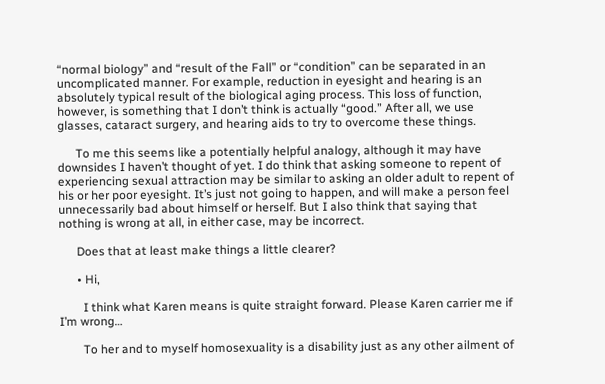“normal biology” and “result of the Fall” or “condition” can be separated in an uncomplicated manner. For example, reduction in eyesight and hearing is an absolutely typical result of the biological aging process. This loss of function, however, is something that I don’t think is actually “good.” After all, we use glasses, cataract surgery, and hearing aids to try to overcome these things.

      To me this seems like a potentially helpful analogy, although it may have downsides I haven’t thought of yet. I do think that asking someone to repent of experiencing sexual attraction may be similar to asking an older adult to repent of his or her poor eyesight. It’s just not going to happen, and will make a person feel unnecessarily bad about himself or herself. But I also think that saying that nothing is wrong at all, in either case, may be incorrect.

      Does that at least make things a little clearer?

      • Hi,

        I think what Karen means is quite straight forward. Please Karen carrier me if I’m wrong…

        To her and to myself homosexuality is a disability just as any other ailment of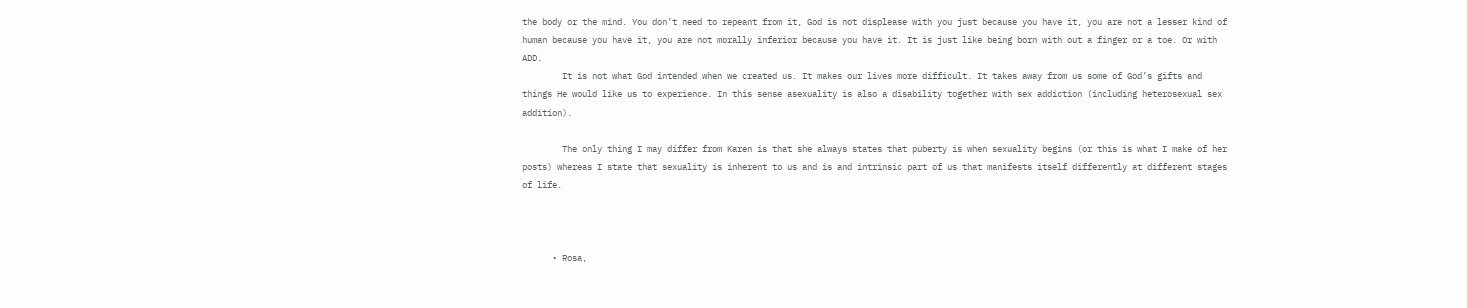the body or the mind. You don’t need to repeant from it, God is not displease with you just because you have it, you are not a lesser kind of human because you have it, you are not morally inferior because you have it. It is just like being born with out a finger or a toe. Or with ADD.
        It is not what God intended when we created us. It makes our lives more difficult. It takes away from us some of God’s gifts and things He would like us to experience. In this sense asexuality is also a disability together with sex addiction (including heterosexual sex addition).

        The only thing I may differ from Karen is that she always states that puberty is when sexuality begins (or this is what I make of her posts) whereas I state that sexuality is inherent to us and is and intrinsic part of us that manifests itself differently at different stages of life.



      • Rosa,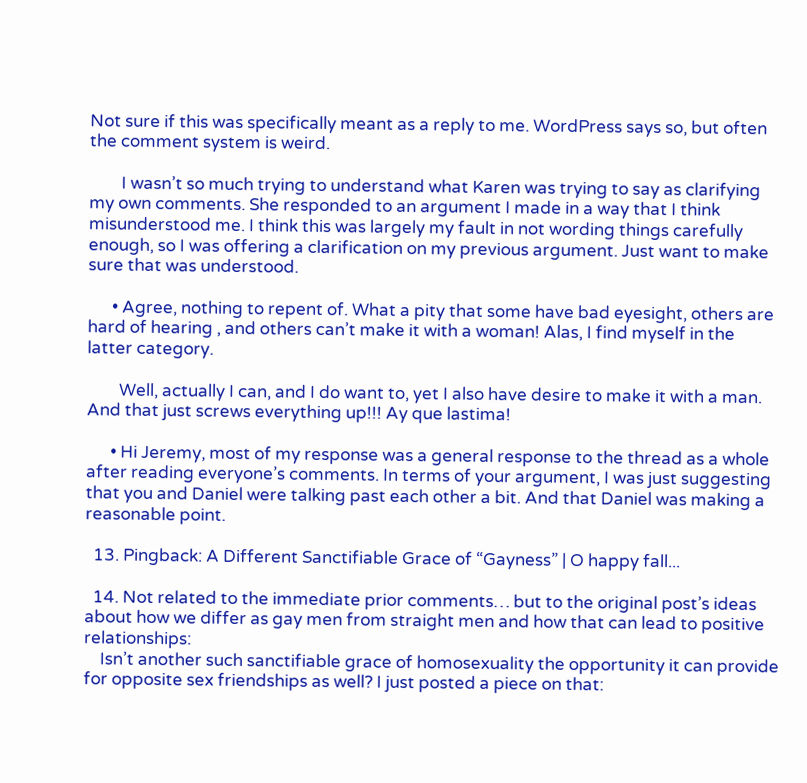Not sure if this was specifically meant as a reply to me. WordPress says so, but often the comment system is weird.

        I wasn’t so much trying to understand what Karen was trying to say as clarifying my own comments. She responded to an argument I made in a way that I think misunderstood me. I think this was largely my fault in not wording things carefully enough, so I was offering a clarification on my previous argument. Just want to make sure that was understood.

      • Agree, nothing to repent of. What a pity that some have bad eyesight, others are hard of hearing , and others can’t make it with a woman! Alas, I find myself in the latter category.

        Well, actually I can, and I do want to, yet I also have desire to make it with a man. And that just screws everything up!!! Ay que lastima!

      • Hi Jeremy, most of my response was a general response to the thread as a whole after reading everyone’s comments. In terms of your argument, I was just suggesting that you and Daniel were talking past each other a bit. And that Daniel was making a reasonable point.

  13. Pingback: A Different Sanctifiable Grace of “Gayness” | O happy fall...

  14. Not related to the immediate prior comments… but to the original post’s ideas about how we differ as gay men from straight men and how that can lead to positive relationships:
    Isn’t another such sanctifiable grace of homosexuality the opportunity it can provide for opposite sex friendships as well? I just posted a piece on that: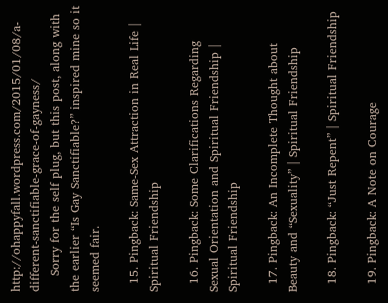http://ohappyfall.wordpress.com/2015/01/08/a-different-sanctifiable-grace-of-gayness/
    Sorry for the self plug, but this post, along with the earlier “Is Gay Sanctifiable?” inspired mine so it seemed fair.

  15. Pingback: Same-Sex Attraction in Real Life | Spiritual Friendship

  16. Pingback: Some Clarifications Regarding Sexual Orientation and Spiritual Friendship | Spiritual Friendship

  17. Pingback: An Incomplete Thought about Beauty and “Sexuality” | Spiritual Friendship

  18. Pingback: “Just Repent” | Spiritual Friendship

  19. Pingback: A Note on Courage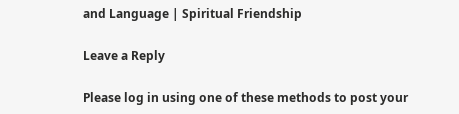and Language | Spiritual Friendship

Leave a Reply

Please log in using one of these methods to post your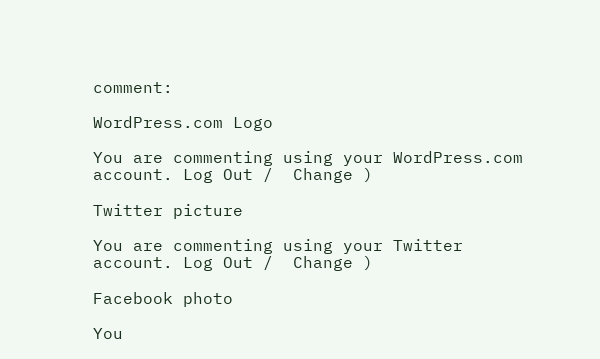comment:

WordPress.com Logo

You are commenting using your WordPress.com account. Log Out /  Change )

Twitter picture

You are commenting using your Twitter account. Log Out /  Change )

Facebook photo

You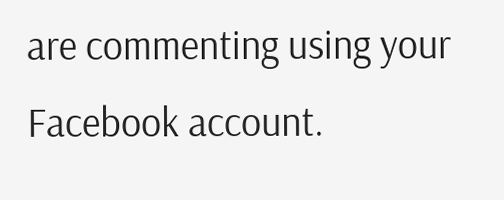are commenting using your Facebook account.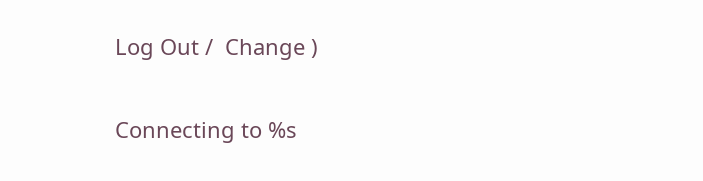Log Out /  Change )

Connecting to %s